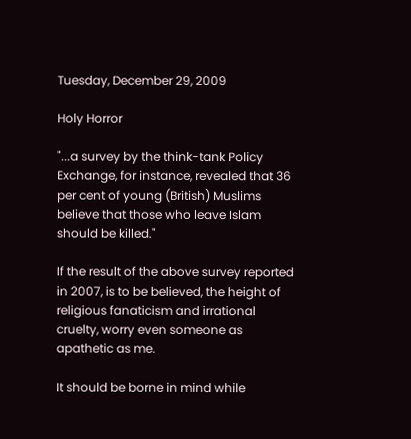Tuesday, December 29, 2009

Holy Horror

"...a survey by the think-tank Policy Exchange, for instance, revealed that 36 per cent of young (British) Muslims believe that those who leave Islam should be killed."

If the result of the above survey reported in 2007, is to be believed, the height of religious fanaticism and irrational cruelty, worry even someone as apathetic as me.

It should be borne in mind while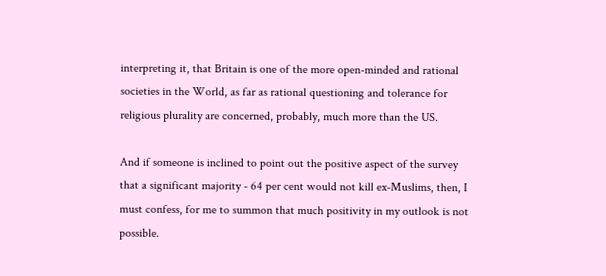interpreting it, that Britain is one of the more open-minded and rational societies in the World, as far as rational questioning and tolerance for religious plurality are concerned, probably, much more than the US.

And if someone is inclined to point out the positive aspect of the survey that a significant majority - 64 per cent would not kill ex-Muslims, then, I must confess, for me to summon that much positivity in my outlook is not possible.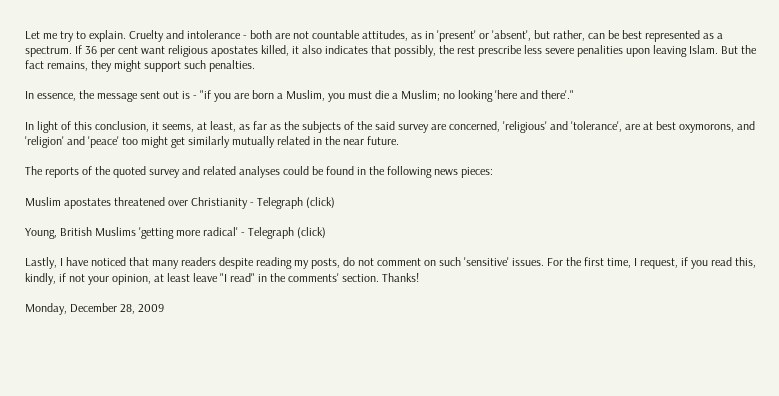Let me try to explain. Cruelty and intolerance - both are not countable attitudes, as in 'present' or 'absent', but rather, can be best represented as a spectrum. If 36 per cent want religious apostates killed, it also indicates that possibly, the rest prescribe less severe penalities upon leaving Islam. But the fact remains, they might support such penalties.

In essence, the message sent out is - "if you are born a Muslim, you must die a Muslim; no looking 'here and there'."

In light of this conclusion, it seems, at least, as far as the subjects of the said survey are concerned, 'religious' and 'tolerance', are at best oxymorons, and 'religion' and 'peace' too might get similarly mutually related in the near future.

The reports of the quoted survey and related analyses could be found in the following news pieces:

Muslim apostates threatened over Christianity - Telegraph (click)

Young, British Muslims 'getting more radical' - Telegraph (click)

Lastly, I have noticed that many readers despite reading my posts, do not comment on such 'sensitive' issues. For the first time, I request, if you read this, kindly, if not your opinion, at least leave "I read" in the comments' section. Thanks!

Monday, December 28, 2009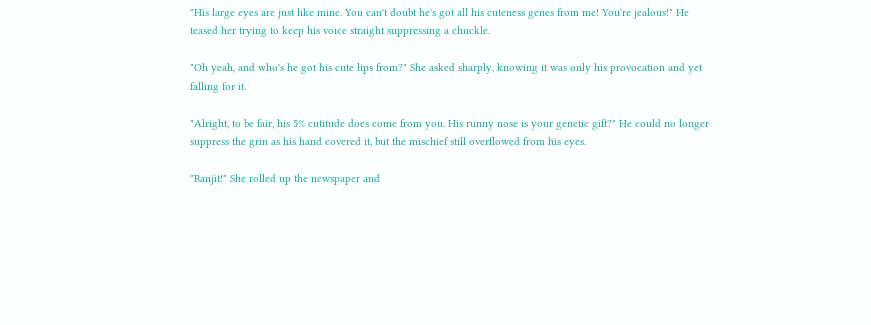"His large eyes are just like mine. You can't doubt he's got all his cuteness genes from me! You're jealous!" He teased her trying to keep his voice straight suppressing a chuckle.

"Oh yeah, and who's he got his cute lips from?" She asked sharply, knowing it was only his provocation and yet falling for it.

"Alright, to be fair, his 5% cutitude does come from you. His runny nose is your genetic gift?" He could no longer suppress the grin as his hand covered it, but the mischief still overflowed from his eyes.

"Ranjit!" She rolled up the newspaper and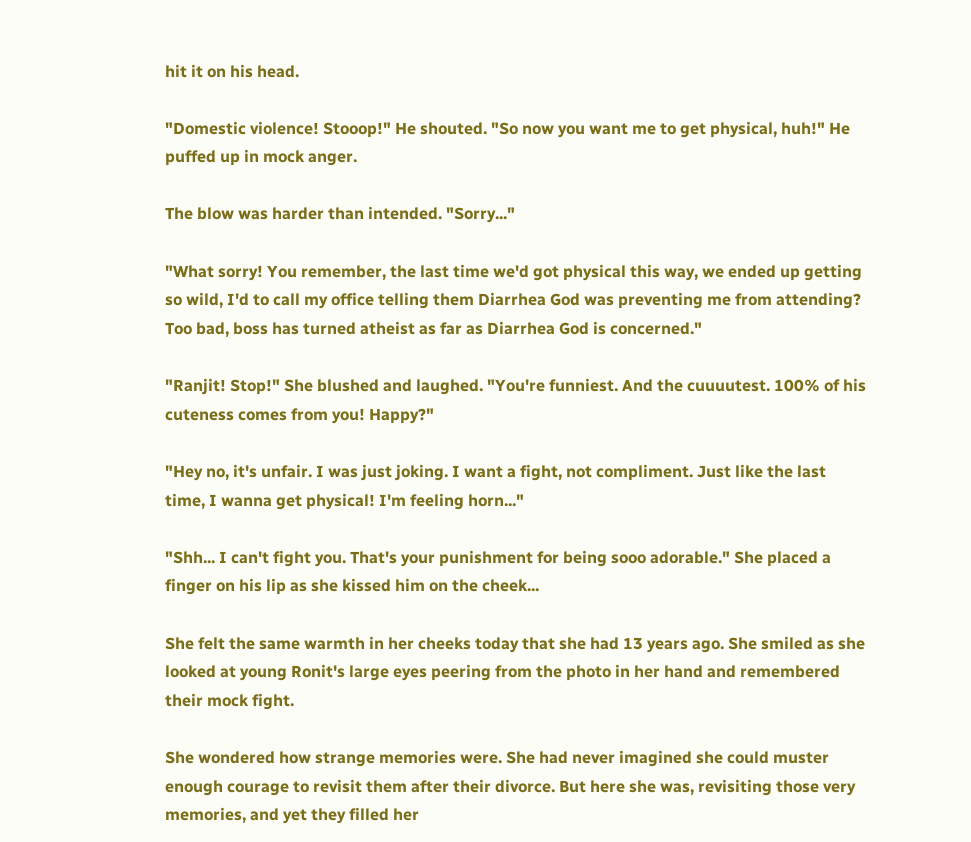hit it on his head.

"Domestic violence! Stooop!" He shouted. "So now you want me to get physical, huh!" He puffed up in mock anger.

The blow was harder than intended. "Sorry..."

"What sorry! You remember, the last time we'd got physical this way, we ended up getting so wild, I'd to call my office telling them Diarrhea God was preventing me from attending? Too bad, boss has turned atheist as far as Diarrhea God is concerned."

"Ranjit! Stop!" She blushed and laughed. "You're funniest. And the cuuuutest. 100% of his cuteness comes from you! Happy?"

"Hey no, it's unfair. I was just joking. I want a fight, not compliment. Just like the last time, I wanna get physical! I'm feeling horn..."

"Shh... I can't fight you. That's your punishment for being sooo adorable." She placed a finger on his lip as she kissed him on the cheek...

She felt the same warmth in her cheeks today that she had 13 years ago. She smiled as she looked at young Ronit's large eyes peering from the photo in her hand and remembered their mock fight.

She wondered how strange memories were. She had never imagined she could muster enough courage to revisit them after their divorce. But here she was, revisiting those very memories, and yet they filled her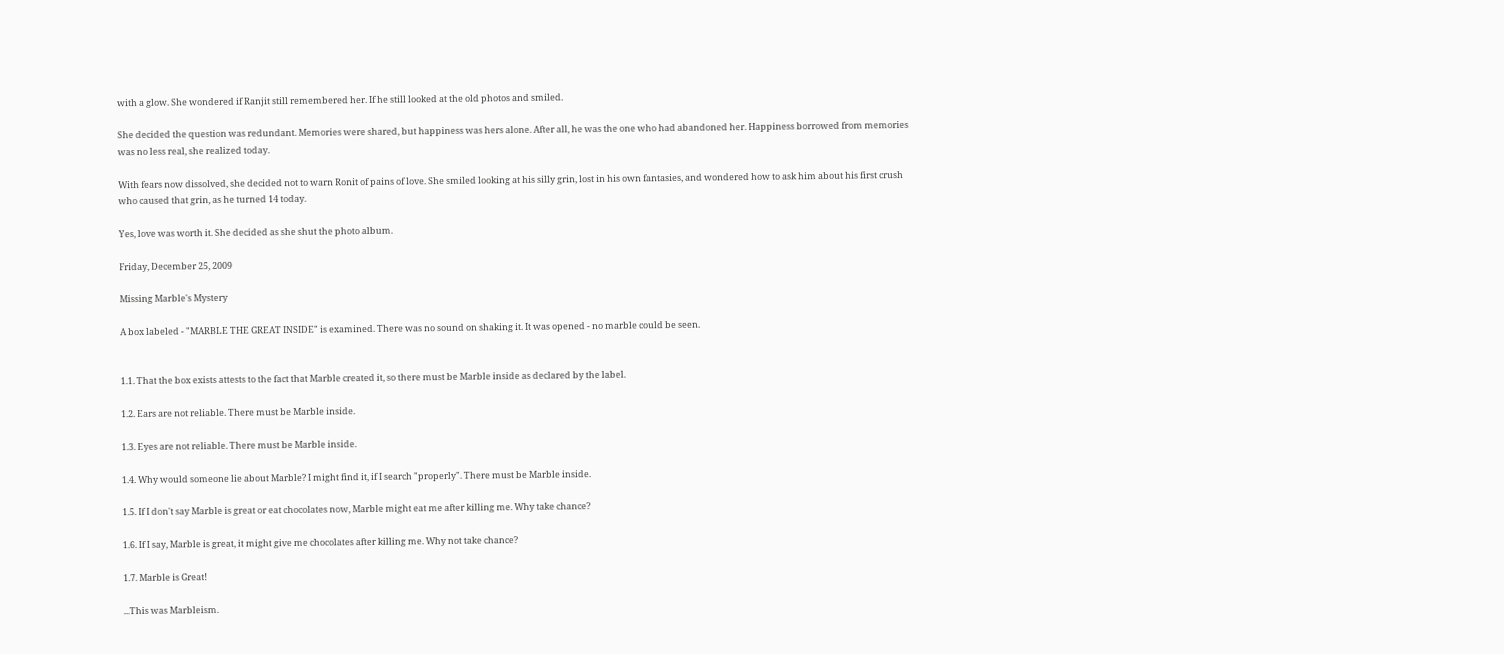with a glow. She wondered if Ranjit still remembered her. If he still looked at the old photos and smiled.

She decided the question was redundant. Memories were shared, but happiness was hers alone. After all, he was the one who had abandoned her. Happiness borrowed from memories was no less real, she realized today.

With fears now dissolved, she decided not to warn Ronit of pains of love. She smiled looking at his silly grin, lost in his own fantasies, and wondered how to ask him about his first crush who caused that grin, as he turned 14 today.

Yes, love was worth it. She decided as she shut the photo album.

Friday, December 25, 2009

Missing Marble's Mystery

A box labeled - "MARBLE THE GREAT INSIDE" is examined. There was no sound on shaking it. It was opened - no marble could be seen.


1.1. That the box exists attests to the fact that Marble created it, so there must be Marble inside as declared by the label.

1.2. Ears are not reliable. There must be Marble inside.

1.3. Eyes are not reliable. There must be Marble inside.

1.4. Why would someone lie about Marble? I might find it, if I search "properly". There must be Marble inside.

1.5. If I don't say Marble is great or eat chocolates now, Marble might eat me after killing me. Why take chance?

1.6. If I say, Marble is great, it might give me chocolates after killing me. Why not take chance?

1.7. Marble is Great!

...This was Marbleism.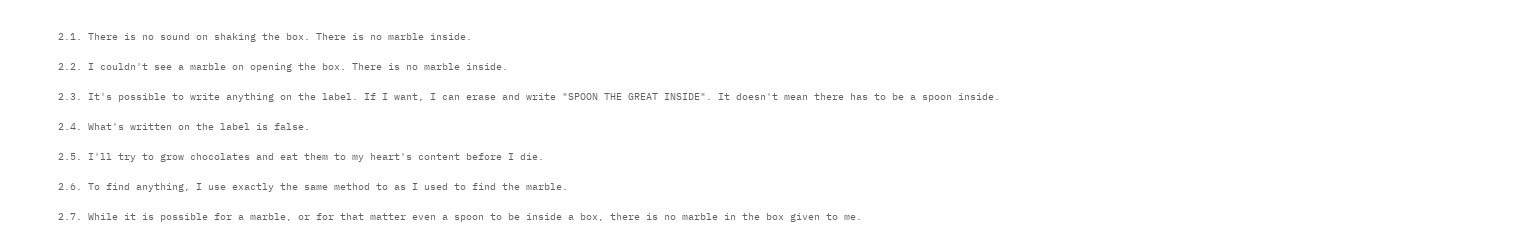2.1. There is no sound on shaking the box. There is no marble inside.

2.2. I couldn't see a marble on opening the box. There is no marble inside.

2.3. It's possible to write anything on the label. If I want, I can erase and write "SPOON THE GREAT INSIDE". It doesn't mean there has to be a spoon inside.

2.4. What's written on the label is false.

2.5. I'll try to grow chocolates and eat them to my heart's content before I die.

2.6. To find anything, I use exactly the same method to as I used to find the marble.

2.7. While it is possible for a marble, or for that matter even a spoon to be inside a box, there is no marble in the box given to me.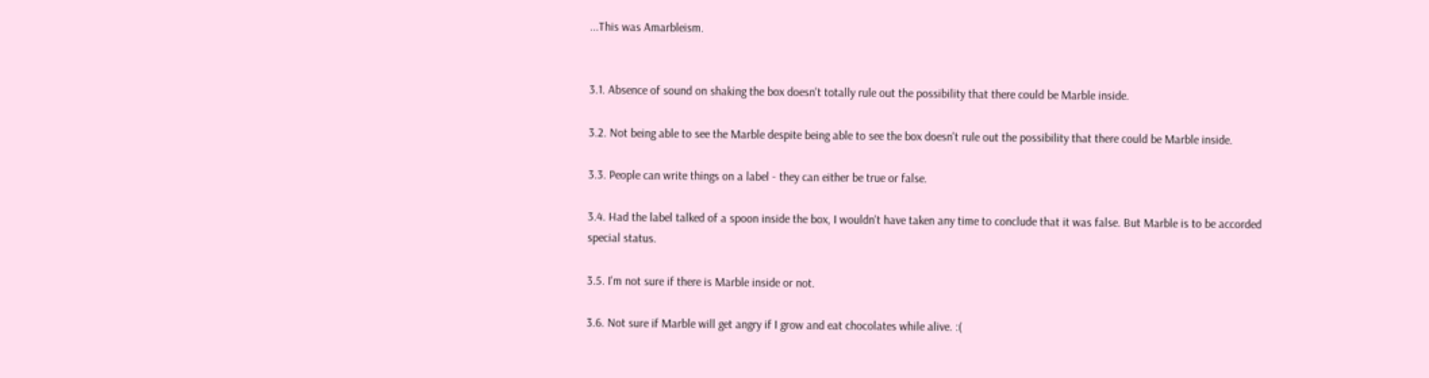...This was Amarbleism.


3.1. Absence of sound on shaking the box doesn't totally rule out the possibility that there could be Marble inside.

3.2. Not being able to see the Marble despite being able to see the box doesn't rule out the possibility that there could be Marble inside.

3.3. People can write things on a label - they can either be true or false.

3.4. Had the label talked of a spoon inside the box, I wouldn't have taken any time to conclude that it was false. But Marble is to be accorded special status.

3.5. I'm not sure if there is Marble inside or not.

3.6. Not sure if Marble will get angry if I grow and eat chocolates while alive. :(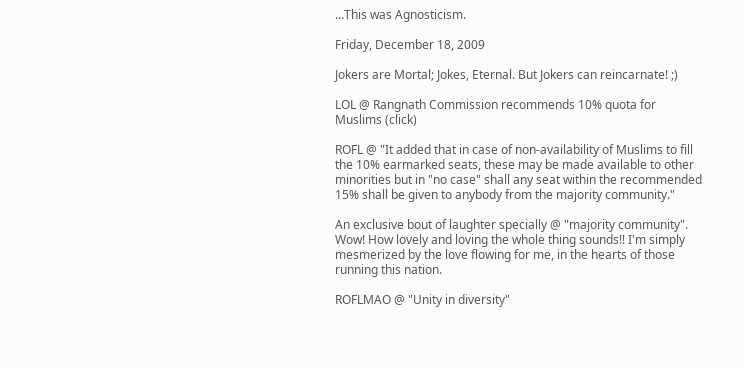...This was Agnosticism.

Friday, December 18, 2009

Jokers are Mortal; Jokes, Eternal. But Jokers can reincarnate! ;)

LOL @ Rangnath Commission recommends 10% quota for Muslims (click)

ROFL @ "It added that in case of non-availability of Muslims to fill the 10% earmarked seats, these may be made available to other minorities but in "no case" shall any seat within the recommended 15% shall be given to anybody from the majority community."

An exclusive bout of laughter specially @ "majority community". Wow! How lovely and loving the whole thing sounds!! I'm simply mesmerized by the love flowing for me, in the hearts of those running this nation.

ROFLMAO @ "Unity in diversity"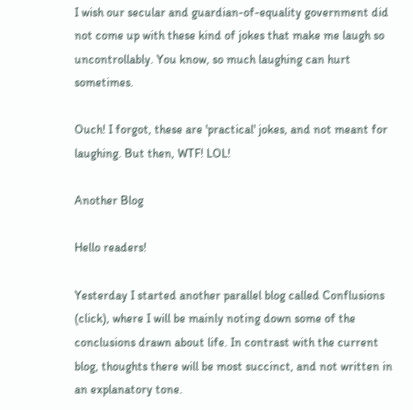I wish our secular and guardian-of-equality government did not come up with these kind of jokes that make me laugh so uncontrollably. You know, so much laughing can hurt sometimes.

Ouch! I forgot, these are 'practical' jokes, and not meant for laughing. But then, WTF! LOL!

Another Blog

Hello readers!

Yesterday I started another parallel blog called Conflusions (click), where I will be mainly noting down some of the conclusions drawn about life. In contrast with the current blog, thoughts there will be most succinct, and not written in an explanatory tone.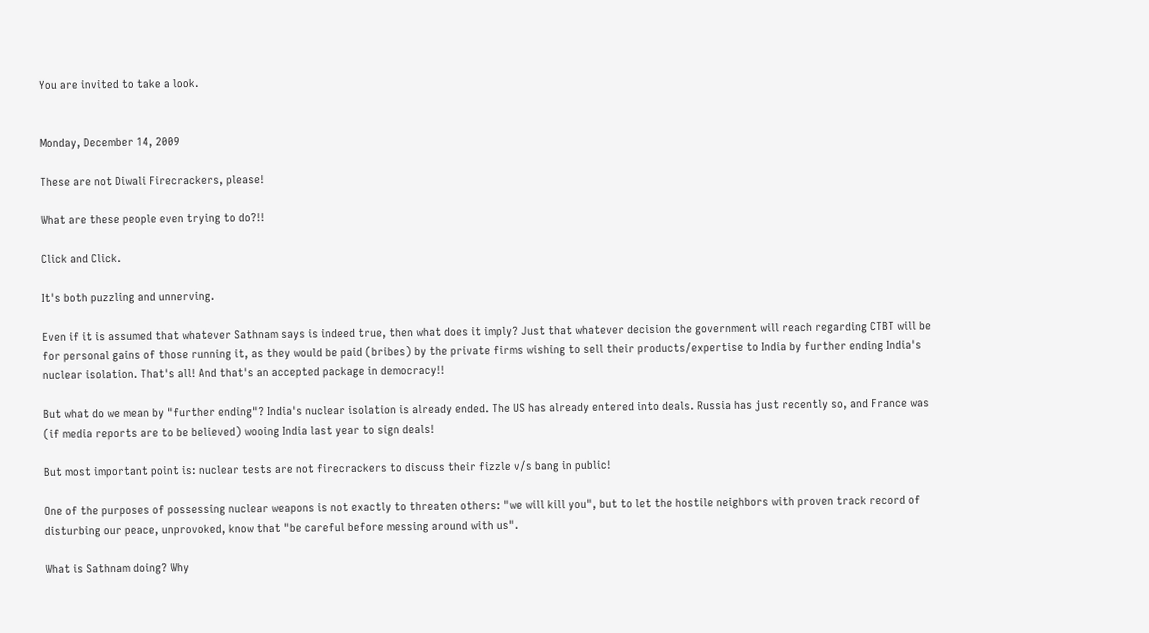You are invited to take a look.


Monday, December 14, 2009

These are not Diwali Firecrackers, please!

What are these people even trying to do?!!

Click and Click.

It's both puzzling and unnerving.

Even if it is assumed that whatever Sathnam says is indeed true, then what does it imply? Just that whatever decision the government will reach regarding CTBT will be for personal gains of those running it, as they would be paid (bribes) by the private firms wishing to sell their products/expertise to India by further ending India's nuclear isolation. That's all! And that's an accepted package in democracy!!

But what do we mean by "further ending"? India's nuclear isolation is already ended. The US has already entered into deals. Russia has just recently so, and France was (if media reports are to be believed) wooing India last year to sign deals!

But most important point is: nuclear tests are not firecrackers to discuss their fizzle v/s bang in public!

One of the purposes of possessing nuclear weapons is not exactly to threaten others: "we will kill you", but to let the hostile neighbors with proven track record of disturbing our peace, unprovoked, know that "be careful before messing around with us".

What is Sathnam doing? Why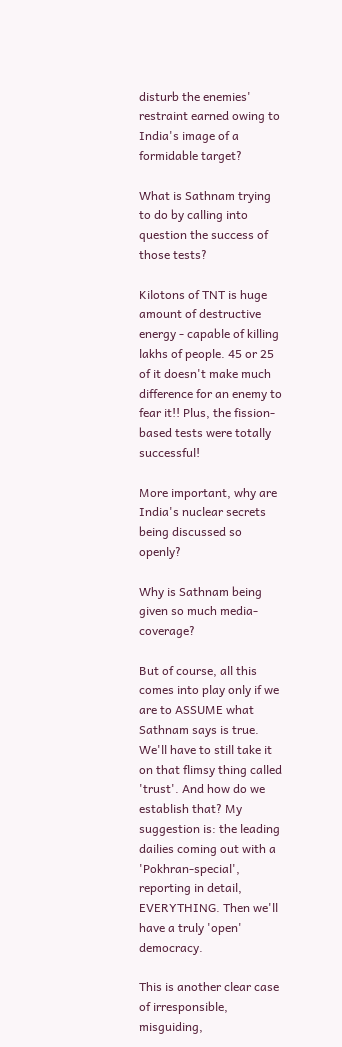disturb the enemies' restraint earned owing to India's image of a formidable target?

What is Sathnam trying to do by calling into question the success of those tests?

Kilotons of TNT is huge amount of destructive energy - capable of killing lakhs of people. 45 or 25 of it doesn't make much difference for an enemy to fear it!! Plus, the fission-based tests were totally successful!

More important, why are India's nuclear secrets being discussed so openly?

Why is Sathnam being given so much media-coverage?

But of course, all this comes into play only if we are to ASSUME what Sathnam says is true. We'll have to still take it on that flimsy thing called 'trust'. And how do we establish that? My suggestion is: the leading dailies coming out with a 'Pokhran-special', reporting in detail, EVERYTHING. Then we'll have a truly 'open' democracy.

This is another clear case of irresponsible, misguiding,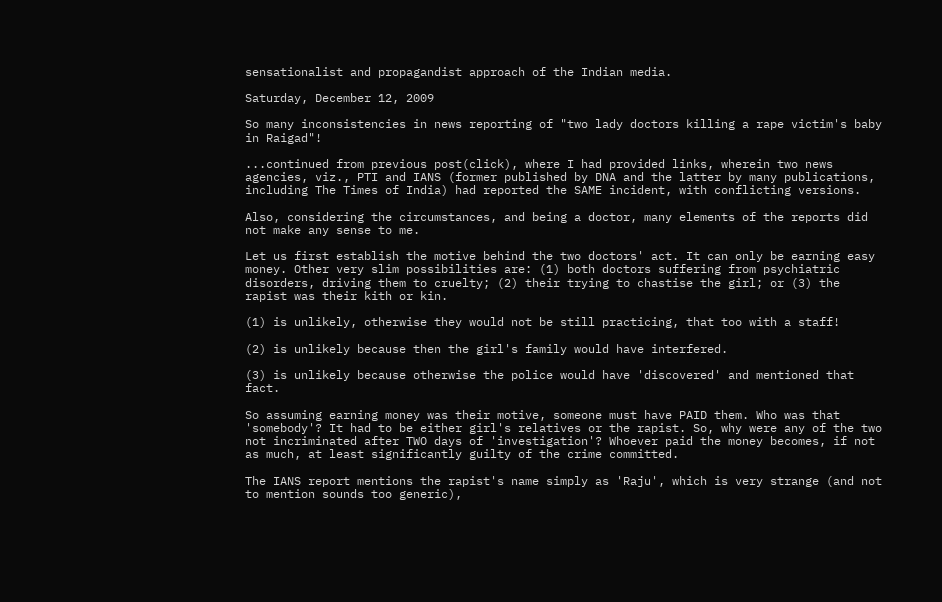sensationalist and propagandist approach of the Indian media.

Saturday, December 12, 2009

So many inconsistencies in news reporting of "two lady doctors killing a rape victim's baby in Raigad"!

...continued from previous post(click), where I had provided links, wherein two news agencies, viz., PTI and IANS (former published by DNA and the latter by many publications, including The Times of India) had reported the SAME incident, with conflicting versions.

Also, considering the circumstances, and being a doctor, many elements of the reports did not make any sense to me.

Let us first establish the motive behind the two doctors' act. It can only be earning easy money. Other very slim possibilities are: (1) both doctors suffering from psychiatric disorders, driving them to cruelty; (2) their trying to chastise the girl; or (3) the rapist was their kith or kin.

(1) is unlikely, otherwise they would not be still practicing, that too with a staff!

(2) is unlikely because then the girl's family would have interfered.

(3) is unlikely because otherwise the police would have 'discovered' and mentioned that fact.

So assuming earning money was their motive, someone must have PAID them. Who was that 'somebody'? It had to be either girl's relatives or the rapist. So, why were any of the two not incriminated after TWO days of 'investigation'? Whoever paid the money becomes, if not as much, at least significantly guilty of the crime committed.

The IANS report mentions the rapist's name simply as 'Raju', which is very strange (and not to mention sounds too generic),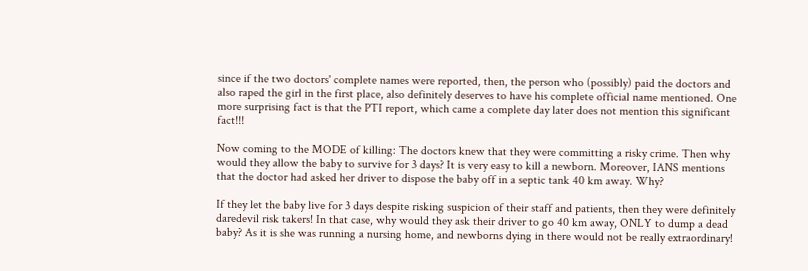since if the two doctors' complete names were reported, then, the person who (possibly) paid the doctors and also raped the girl in the first place, also definitely deserves to have his complete official name mentioned. One more surprising fact is that the PTI report, which came a complete day later does not mention this significant fact!!!

Now coming to the MODE of killing: The doctors knew that they were committing a risky crime. Then why would they allow the baby to survive for 3 days? It is very easy to kill a newborn. Moreover, IANS mentions that the doctor had asked her driver to dispose the baby off in a septic tank 40 km away. Why?

If they let the baby live for 3 days despite risking suspicion of their staff and patients, then they were definitely daredevil risk takers! In that case, why would they ask their driver to go 40 km away, ONLY to dump a dead baby? As it is she was running a nursing home, and newborns dying in there would not be really extraordinary!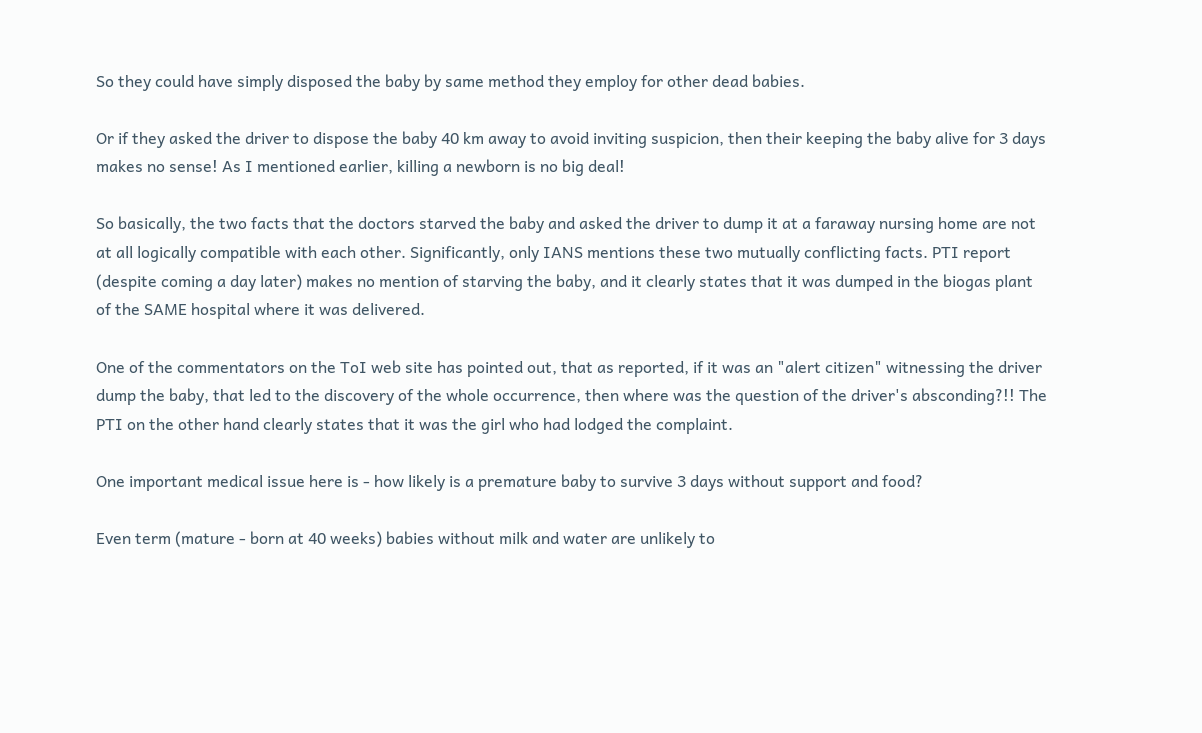So they could have simply disposed the baby by same method they employ for other dead babies.

Or if they asked the driver to dispose the baby 40 km away to avoid inviting suspicion, then their keeping the baby alive for 3 days makes no sense! As I mentioned earlier, killing a newborn is no big deal!

So basically, the two facts that the doctors starved the baby and asked the driver to dump it at a faraway nursing home are not at all logically compatible with each other. Significantly, only IANS mentions these two mutually conflicting facts. PTI report (despite coming a day later) makes no mention of starving the baby, and it clearly states that it was dumped in the biogas plant of the SAME hospital where it was delivered.

One of the commentators on the ToI web site has pointed out, that as reported, if it was an "alert citizen" witnessing the driver dump the baby, that led to the discovery of the whole occurrence, then where was the question of the driver's absconding?!! The PTI on the other hand clearly states that it was the girl who had lodged the complaint.

One important medical issue here is - how likely is a premature baby to survive 3 days without support and food?

Even term (mature - born at 40 weeks) babies without milk and water are unlikely to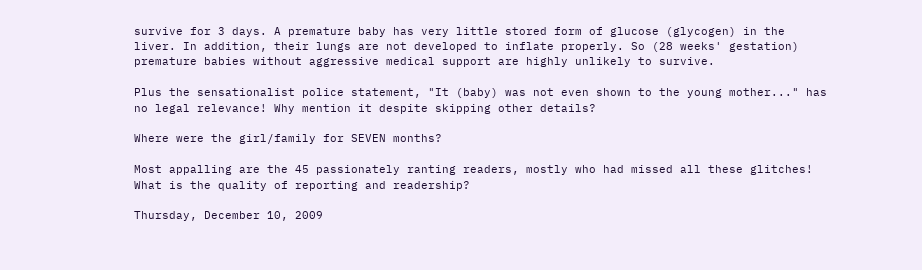survive for 3 days. A premature baby has very little stored form of glucose (glycogen) in the liver. In addition, their lungs are not developed to inflate properly. So (28 weeks' gestation) premature babies without aggressive medical support are highly unlikely to survive.

Plus the sensationalist police statement, "It (baby) was not even shown to the young mother..." has no legal relevance! Why mention it despite skipping other details?

Where were the girl/family for SEVEN months?

Most appalling are the 45 passionately ranting readers, mostly who had missed all these glitches! What is the quality of reporting and readership?

Thursday, December 10, 2009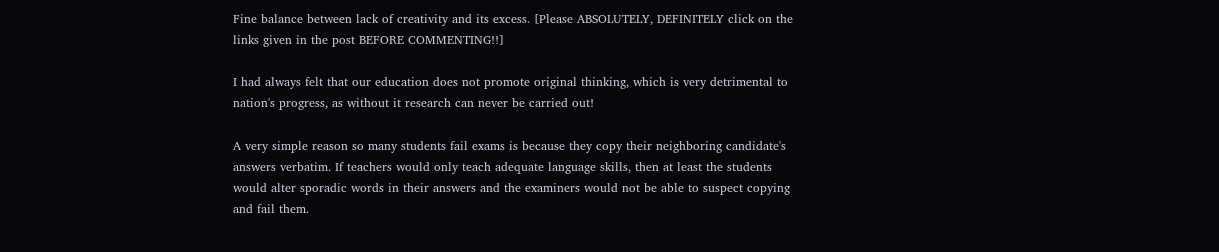Fine balance between lack of creativity and its excess. [Please ABSOLUTELY, DEFINITELY click on the links given in the post BEFORE COMMENTING!!]

I had always felt that our education does not promote original thinking, which is very detrimental to nation's progress, as without it research can never be carried out!

A very simple reason so many students fail exams is because they copy their neighboring candidate's answers verbatim. If teachers would only teach adequate language skills, then at least the students would alter sporadic words in their answers and the examiners would not be able to suspect copying and fail them.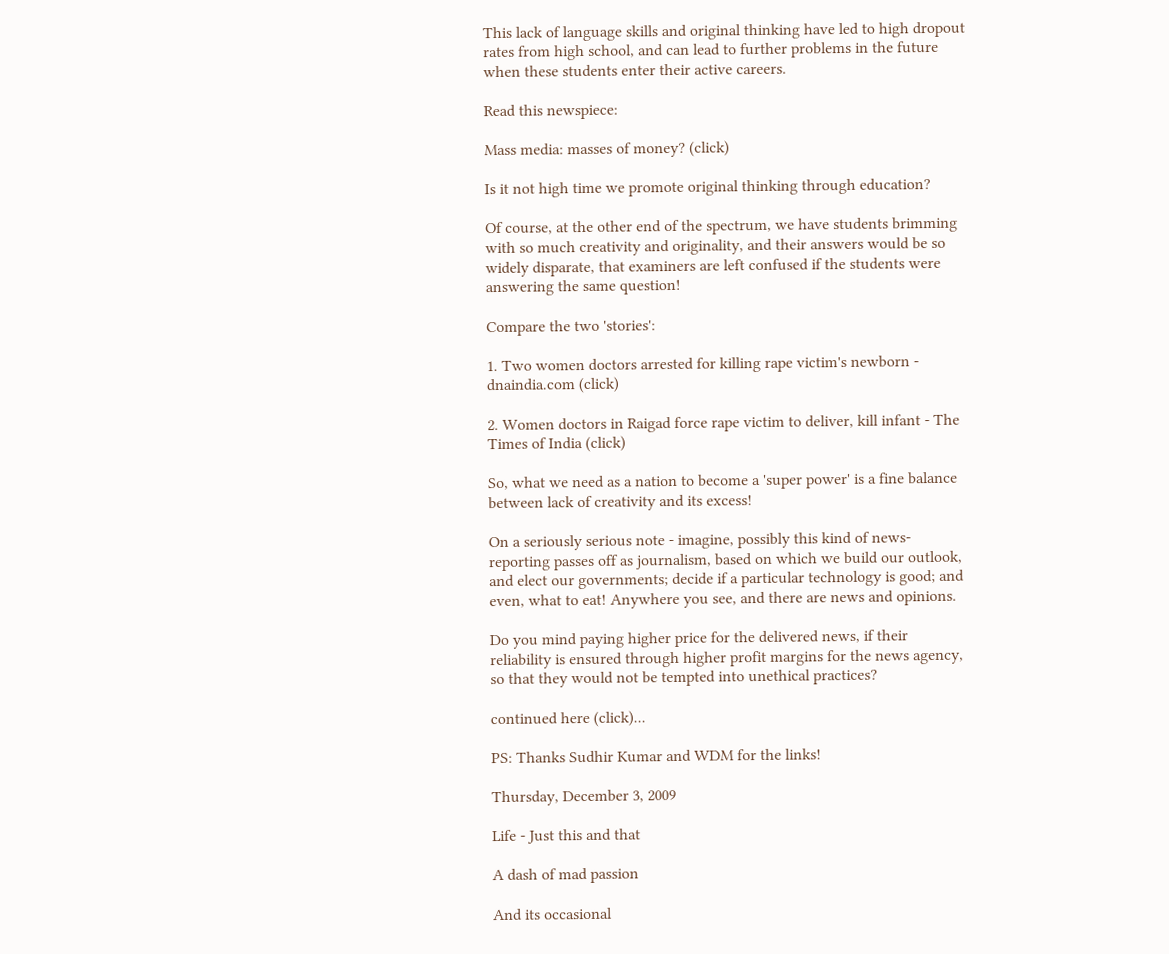This lack of language skills and original thinking have led to high dropout rates from high school, and can lead to further problems in the future when these students enter their active careers.

Read this newspiece:

Mass media: masses of money? (click)

Is it not high time we promote original thinking through education?

Of course, at the other end of the spectrum, we have students brimming with so much creativity and originality, and their answers would be so widely disparate, that examiners are left confused if the students were answering the same question!

Compare the two 'stories':

1. Two women doctors arrested for killing rape victim's newborn - dnaindia.com (click)

2. Women doctors in Raigad force rape victim to deliver, kill infant - The Times of India (click)

So, what we need as a nation to become a 'super power' is a fine balance between lack of creativity and its excess!

On a seriously serious note - imagine, possibly this kind of news-reporting passes off as journalism, based on which we build our outlook, and elect our governments; decide if a particular technology is good; and even, what to eat! Anywhere you see, and there are news and opinions.

Do you mind paying higher price for the delivered news, if their reliability is ensured through higher profit margins for the news agency, so that they would not be tempted into unethical practices?

continued here (click)...

PS: Thanks Sudhir Kumar and WDM for the links!

Thursday, December 3, 2009

Life - Just this and that

A dash of mad passion

And its occasional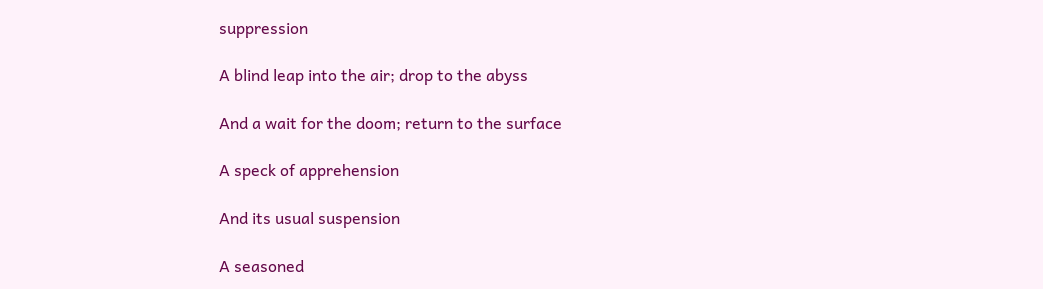suppression

A blind leap into the air; drop to the abyss

And a wait for the doom; return to the surface

A speck of apprehension

And its usual suspension

A seasoned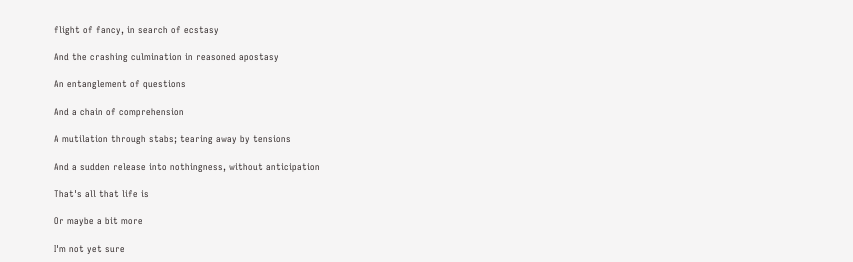flight of fancy, in search of ecstasy

And the crashing culmination in reasoned apostasy

An entanglement of questions

And a chain of comprehension

A mutilation through stabs; tearing away by tensions

And a sudden release into nothingness, without anticipation

That's all that life is

Or maybe a bit more

I'm not yet sure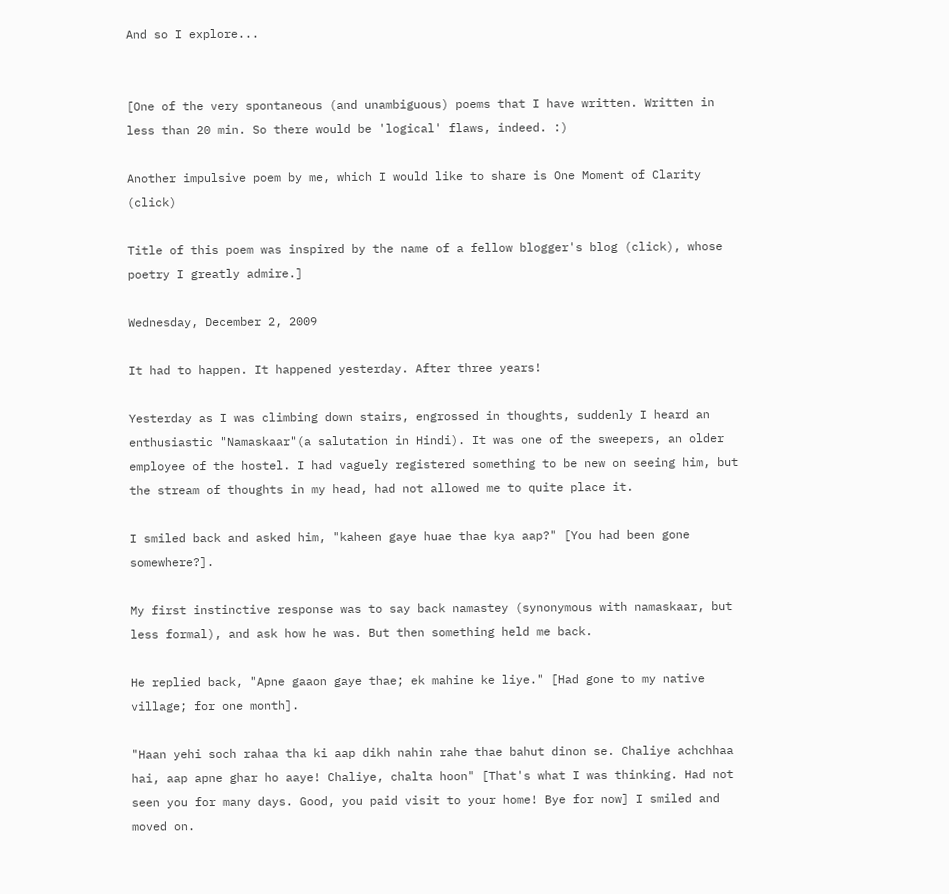And so I explore...


[One of the very spontaneous (and unambiguous) poems that I have written. Written in less than 20 min. So there would be 'logical' flaws, indeed. :)

Another impulsive poem by me, which I would like to share is One Moment of Clarity (click)

Title of this poem was inspired by the name of a fellow blogger's blog (click), whose poetry I greatly admire.]

Wednesday, December 2, 2009

It had to happen. It happened yesterday. After three years!

Yesterday as I was climbing down stairs, engrossed in thoughts, suddenly I heard an enthusiastic "Namaskaar"(a salutation in Hindi). It was one of the sweepers, an older employee of the hostel. I had vaguely registered something to be new on seeing him, but the stream of thoughts in my head, had not allowed me to quite place it.

I smiled back and asked him, "kaheen gaye huae thae kya aap?" [You had been gone somewhere?].

My first instinctive response was to say back namastey (synonymous with namaskaar, but less formal), and ask how he was. But then something held me back.

He replied back, "Apne gaaon gaye thae; ek mahine ke liye." [Had gone to my native village; for one month].

"Haan yehi soch rahaa tha ki aap dikh nahin rahe thae bahut dinon se. Chaliye achchhaa hai, aap apne ghar ho aaye! Chaliye, chalta hoon" [That's what I was thinking. Had not seen you for many days. Good, you paid visit to your home! Bye for now] I smiled and moved on.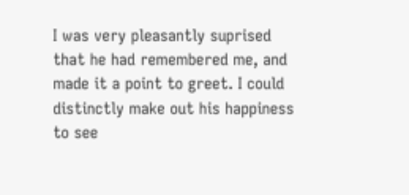I was very pleasantly suprised that he had remembered me, and made it a point to greet. I could distinctly make out his happiness to see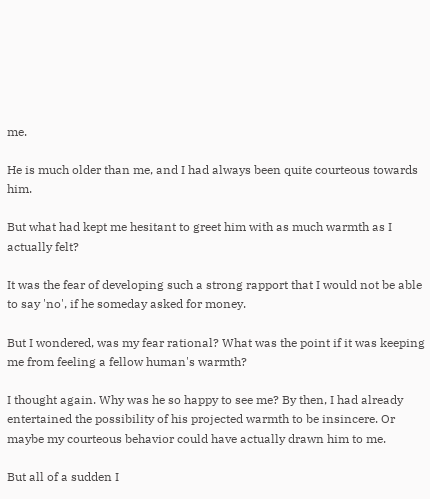me.

He is much older than me, and I had always been quite courteous towards him.

But what had kept me hesitant to greet him with as much warmth as I actually felt?

It was the fear of developing such a strong rapport that I would not be able to say 'no', if he someday asked for money.

But I wondered, was my fear rational? What was the point if it was keeping me from feeling a fellow human's warmth?

I thought again. Why was he so happy to see me? By then, I had already entertained the possibility of his projected warmth to be insincere. Or maybe my courteous behavior could have actually drawn him to me.

But all of a sudden I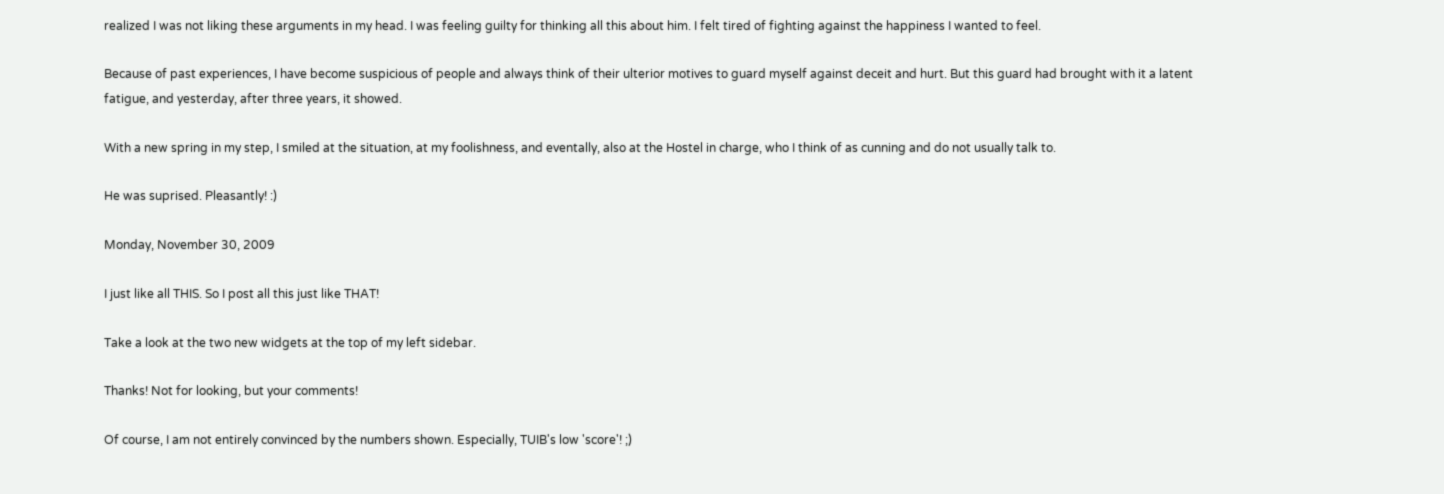realized I was not liking these arguments in my head. I was feeling guilty for thinking all this about him. I felt tired of fighting against the happiness I wanted to feel.

Because of past experiences, I have become suspicious of people and always think of their ulterior motives to guard myself against deceit and hurt. But this guard had brought with it a latent fatigue, and yesterday, after three years, it showed.

With a new spring in my step, I smiled at the situation, at my foolishness, and eventally, also at the Hostel in charge, who I think of as cunning and do not usually talk to.

He was suprised. Pleasantly! :)

Monday, November 30, 2009

I just like all THIS. So I post all this just like THAT!

Take a look at the two new widgets at the top of my left sidebar.

Thanks! Not for looking, but your comments!

Of course, I am not entirely convinced by the numbers shown. Especially, TUIB's low 'score'! ;)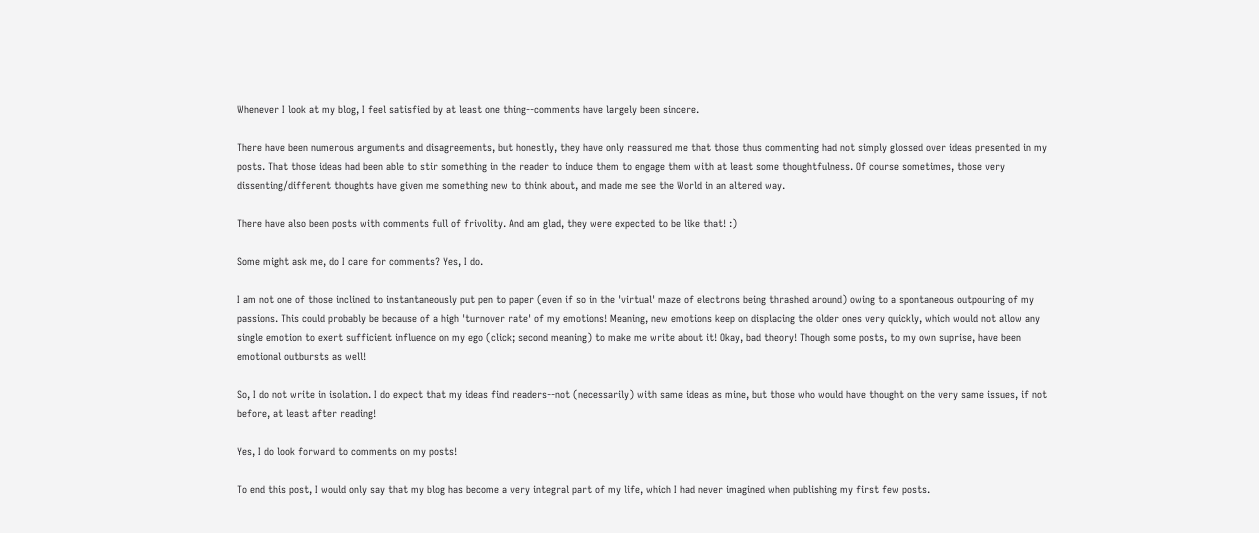Whenever I look at my blog, I feel satisfied by at least one thing--comments have largely been sincere.

There have been numerous arguments and disagreements, but honestly, they have only reassured me that those thus commenting had not simply glossed over ideas presented in my posts. That those ideas had been able to stir something in the reader to induce them to engage them with at least some thoughtfulness. Of course sometimes, those very dissenting/different thoughts have given me something new to think about, and made me see the World in an altered way.

There have also been posts with comments full of frivolity. And am glad, they were expected to be like that! :)

Some might ask me, do I care for comments? Yes, I do.

I am not one of those inclined to instantaneously put pen to paper (even if so in the 'virtual' maze of electrons being thrashed around) owing to a spontaneous outpouring of my passions. This could probably be because of a high 'turnover rate' of my emotions! Meaning, new emotions keep on displacing the older ones very quickly, which would not allow any single emotion to exert sufficient influence on my ego (click; second meaning) to make me write about it! Okay, bad theory! Though some posts, to my own suprise, have been emotional outbursts as well!

So, I do not write in isolation. I do expect that my ideas find readers--not (necessarily) with same ideas as mine, but those who would have thought on the very same issues, if not before, at least after reading!

Yes, I do look forward to comments on my posts!

To end this post, I would only say that my blog has become a very integral part of my life, which I had never imagined when publishing my first few posts.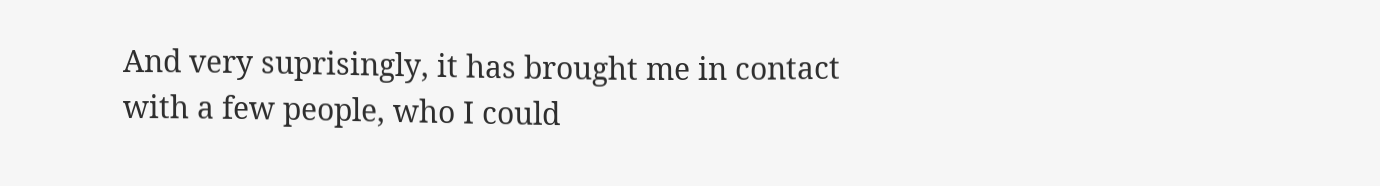And very suprisingly, it has brought me in contact with a few people, who I could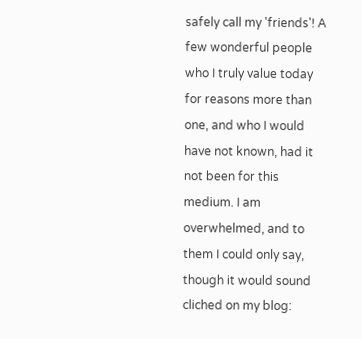safely call my 'friends'! A few wonderful people who I truly value today for reasons more than one, and who I would have not known, had it not been for this medium. I am overwhelmed, and to them I could only say, though it would sound cliched on my blog: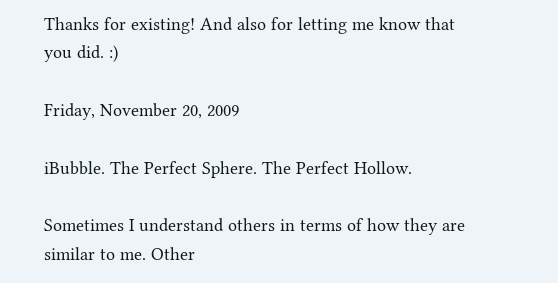Thanks for existing! And also for letting me know that you did. :)

Friday, November 20, 2009

iBubble. The Perfect Sphere. The Perfect Hollow.

Sometimes I understand others in terms of how they are similar to me. Other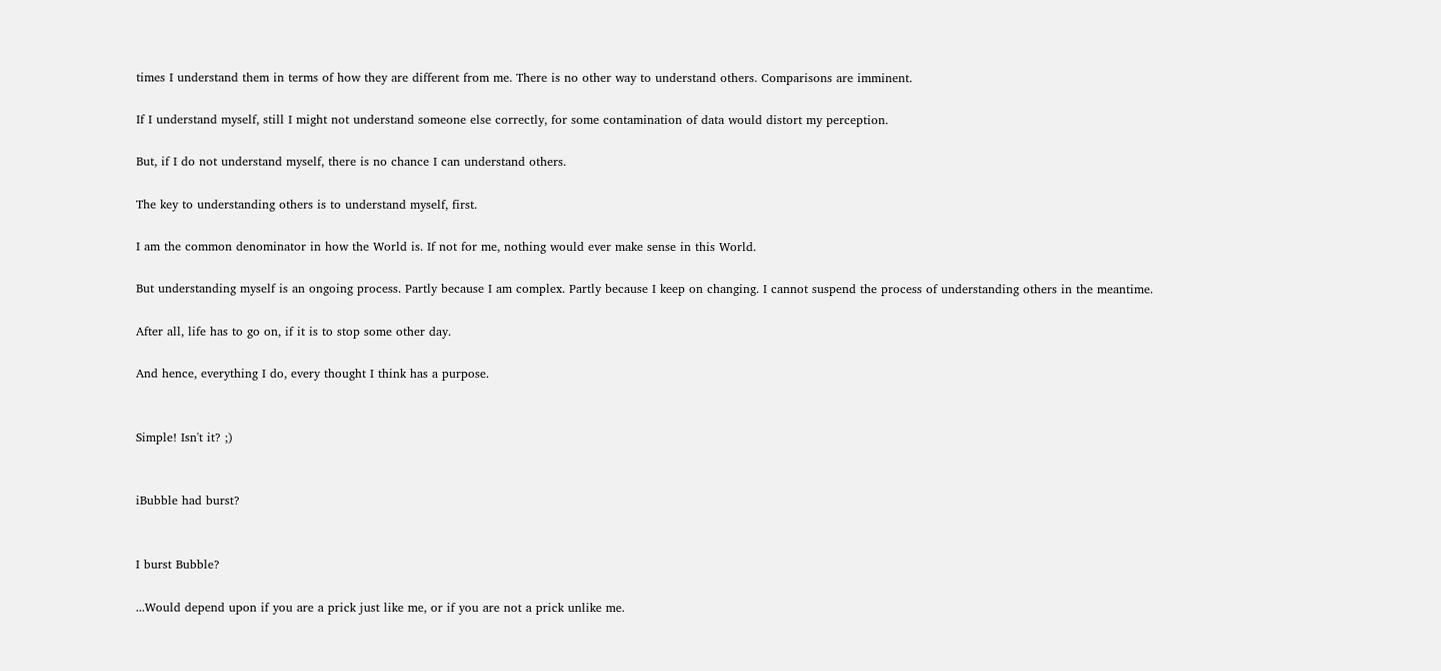times I understand them in terms of how they are different from me. There is no other way to understand others. Comparisons are imminent.

If I understand myself, still I might not understand someone else correctly, for some contamination of data would distort my perception.

But, if I do not understand myself, there is no chance I can understand others.

The key to understanding others is to understand myself, first.

I am the common denominator in how the World is. If not for me, nothing would ever make sense in this World.

But understanding myself is an ongoing process. Partly because I am complex. Partly because I keep on changing. I cannot suspend the process of understanding others in the meantime.

After all, life has to go on, if it is to stop some other day.

And hence, everything I do, every thought I think has a purpose.


Simple! Isn't it? ;)


iBubble had burst?


I burst Bubble?

...Would depend upon if you are a prick just like me, or if you are not a prick unlike me.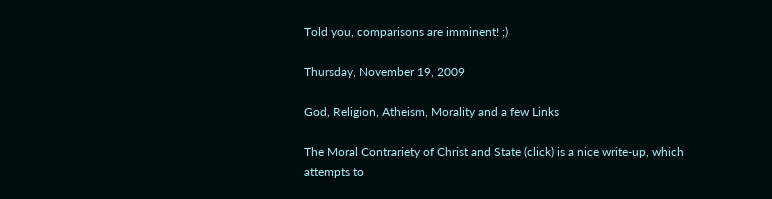Told you, comparisons are imminent! ;)

Thursday, November 19, 2009

God, Religion, Atheism, Morality and a few Links

The Moral Contrariety of Christ and State (click) is a nice write-up, which attempts to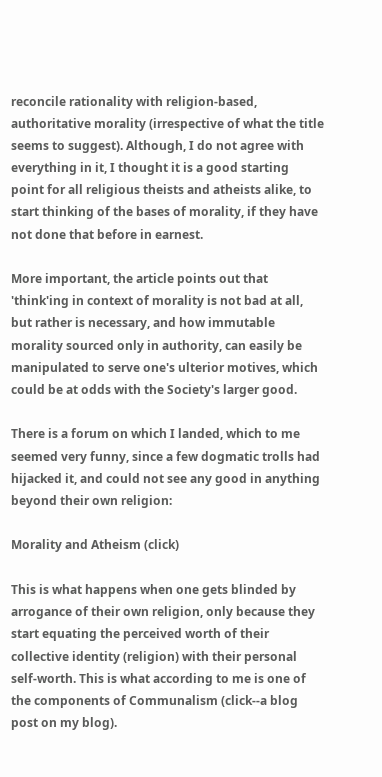reconcile rationality with religion-based, authoritative morality (irrespective of what the title seems to suggest). Although, I do not agree with everything in it, I thought it is a good starting point for all religious theists and atheists alike, to start thinking of the bases of morality, if they have not done that before in earnest.

More important, the article points out that 'think'ing in context of morality is not bad at all, but rather is necessary, and how immutable morality sourced only in authority, can easily be manipulated to serve one's ulterior motives, which could be at odds with the Society's larger good.

There is a forum on which I landed, which to me seemed very funny, since a few dogmatic trolls had hijacked it, and could not see any good in anything beyond their own religion:

Morality and Atheism (click)

This is what happens when one gets blinded by arrogance of their own religion, only because they start equating the perceived worth of their collective identity (religion) with their personal self-worth. This is what according to me is one of the components of Communalism (click--a blog post on my blog).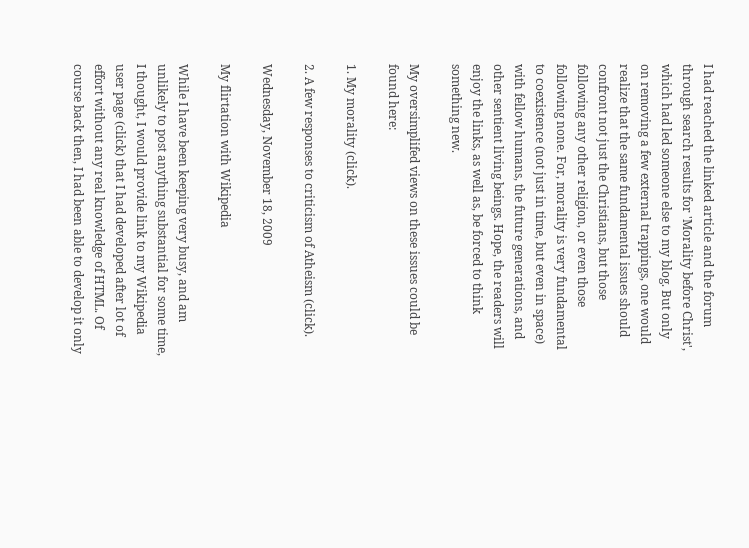I had reached the linked article and the forum through search results for 'Morality before Christ', which had led someone else to my blog. But only on removing a few external trappings, one would realize that the same fundamental issues should confront not just the Christians, but those following any other religion, or even those following none. For, morality is very fundamental to coexistence (not just in time, but even in space) with fellow humans, the future generations, and other sentient living beings. Hope, the readers will enjoy the links, as well as, be forced to think something new.

My oversimplifed views on these issues could be found here:

1. My morality (click).

2. A few responses to criticism of Atheism (click).

Wednesday, November 18, 2009

My flirtation with Wikipedia

While I have been keeping very busy, and am unlikely to post anything substantial for some time, I thought, I would provide link to my Wikipedia user page (click) that I had developed after lot of effort without any real knowledge of HTML. Of course back then, I had been able to develop it only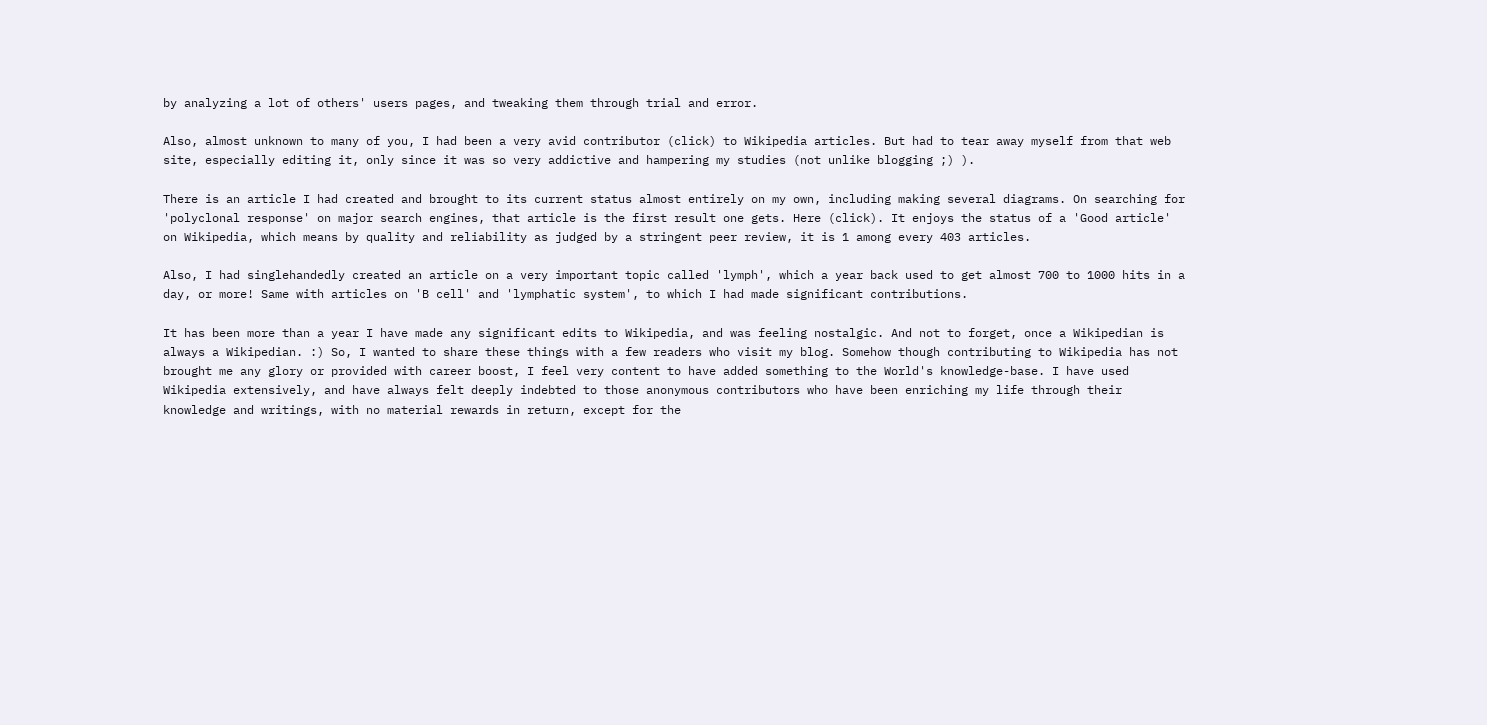by analyzing a lot of others' users pages, and tweaking them through trial and error.

Also, almost unknown to many of you, I had been a very avid contributor (click) to Wikipedia articles. But had to tear away myself from that web site, especially editing it, only since it was so very addictive and hampering my studies (not unlike blogging ;) ).

There is an article I had created and brought to its current status almost entirely on my own, including making several diagrams. On searching for 'polyclonal response' on major search engines, that article is the first result one gets. Here (click). It enjoys the status of a 'Good article' on Wikipedia, which means by quality and reliability as judged by a stringent peer review, it is 1 among every 403 articles.

Also, I had singlehandedly created an article on a very important topic called 'lymph', which a year back used to get almost 700 to 1000 hits in a day, or more! Same with articles on 'B cell' and 'lymphatic system', to which I had made significant contributions.

It has been more than a year I have made any significant edits to Wikipedia, and was feeling nostalgic. And not to forget, once a Wikipedian is always a Wikipedian. :) So, I wanted to share these things with a few readers who visit my blog. Somehow though contributing to Wikipedia has not brought me any glory or provided with career boost, I feel very content to have added something to the World's knowledge-base. I have used Wikipedia extensively, and have always felt deeply indebted to those anonymous contributors who have been enriching my life through their knowledge and writings, with no material rewards in return, except for the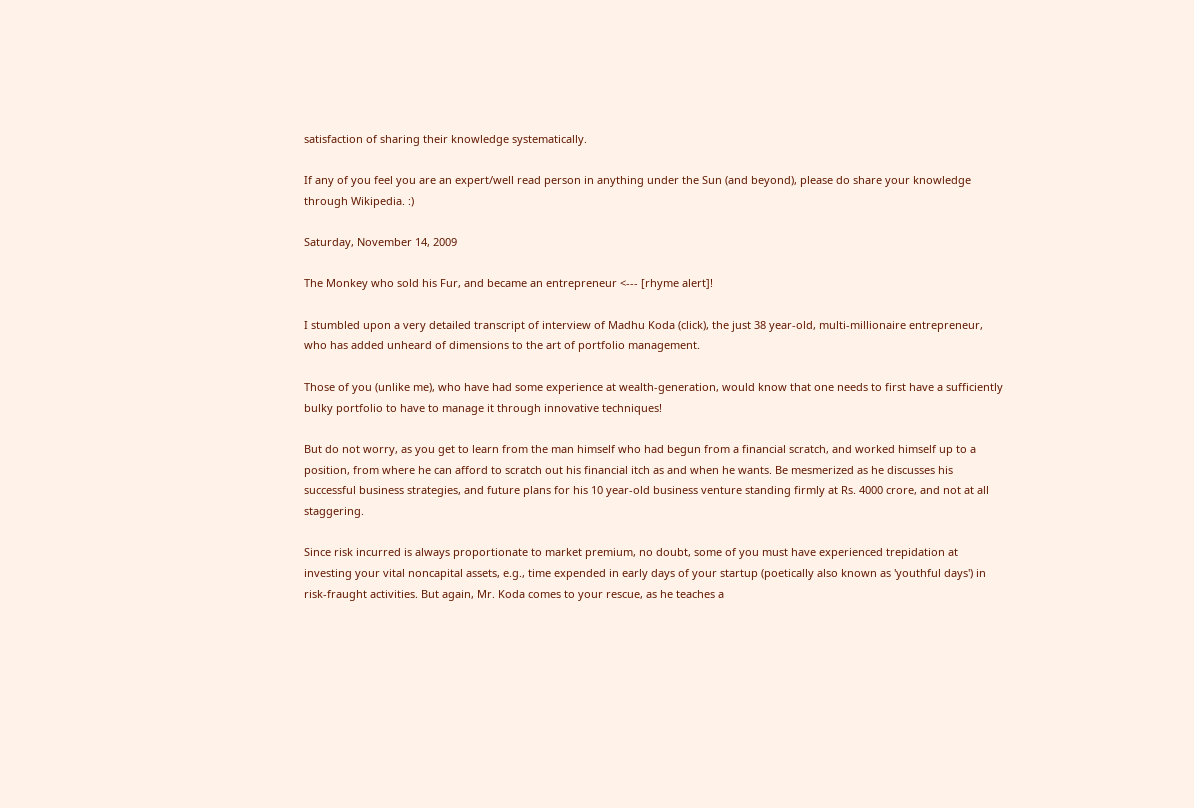satisfaction of sharing their knowledge systematically.

If any of you feel you are an expert/well read person in anything under the Sun (and beyond), please do share your knowledge through Wikipedia. :)

Saturday, November 14, 2009

The Monkey who sold his Fur, and became an entrepreneur <--- [rhyme alert]!

I stumbled upon a very detailed transcript of interview of Madhu Koda (click), the just 38 year-old, multi-millionaire entrepreneur, who has added unheard of dimensions to the art of portfolio management.

Those of you (unlike me), who have had some experience at wealth-generation, would know that one needs to first have a sufficiently bulky portfolio to have to manage it through innovative techniques!

But do not worry, as you get to learn from the man himself who had begun from a financial scratch, and worked himself up to a position, from where he can afford to scratch out his financial itch as and when he wants. Be mesmerized as he discusses his successful business strategies, and future plans for his 10 year-old business venture standing firmly at Rs. 4000 crore, and not at all staggering.

Since risk incurred is always proportionate to market premium, no doubt, some of you must have experienced trepidation at investing your vital noncapital assets, e.g., time expended in early days of your startup (poetically also known as 'youthful days') in risk-fraught activities. But again, Mr. Koda comes to your rescue, as he teaches a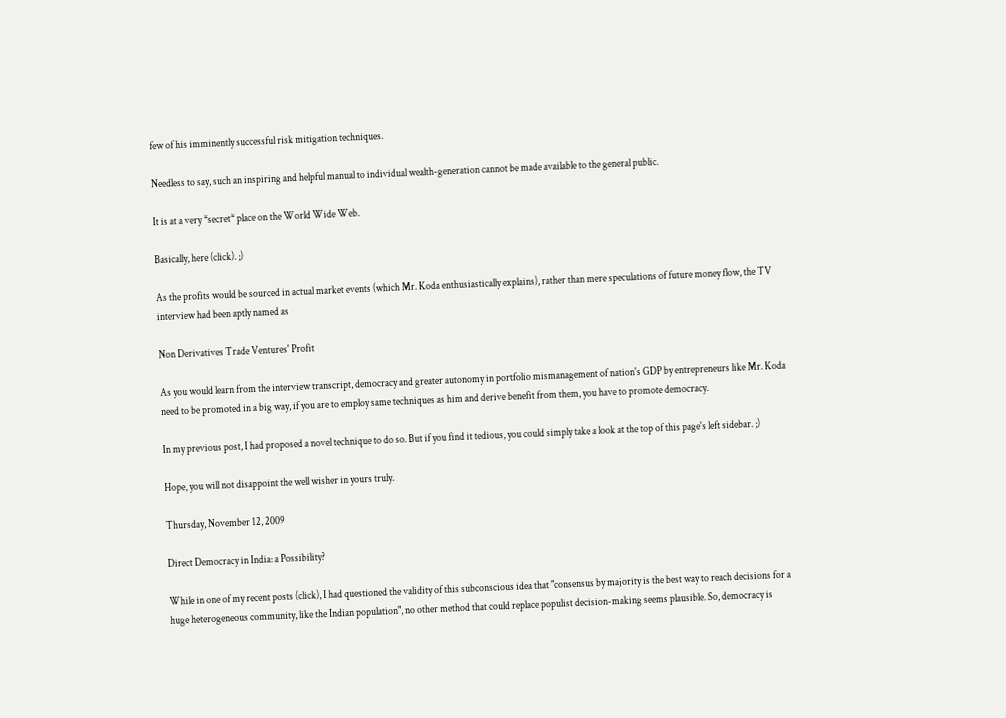few of his imminently successful risk mitigation techniques.

Needless to say, such an inspiring and helpful manual to individual wealth-generation cannot be made available to the general public.

It is at a very *secret* place on the World Wide Web.

Basically, here (click). ;)

As the profits would be sourced in actual market events (which Mr. Koda enthusiastically explains), rather than mere speculations of future money flow, the TV interview had been aptly named as

Non Derivatives Trade Ventures' Profit

As you would learn from the interview transcript, democracy and greater autonomy in portfolio mismanagement of nation's GDP by entrepreneurs like Mr. Koda need to be promoted in a big way, if you are to employ same techniques as him and derive benefit from them, you have to promote democracy.

In my previous post, I had proposed a novel technique to do so. But if you find it tedious, you could simply take a look at the top of this page's left sidebar. ;)

Hope, you will not disappoint the well wisher in yours truly.

Thursday, November 12, 2009

Direct Democracy in India: a Possibility?

While in one of my recent posts (click), I had questioned the validity of this subconscious idea that "consensus by majority is the best way to reach decisions for a huge heterogeneous community, like the Indian population", no other method that could replace populist decision-making seems plausible. So, democracy is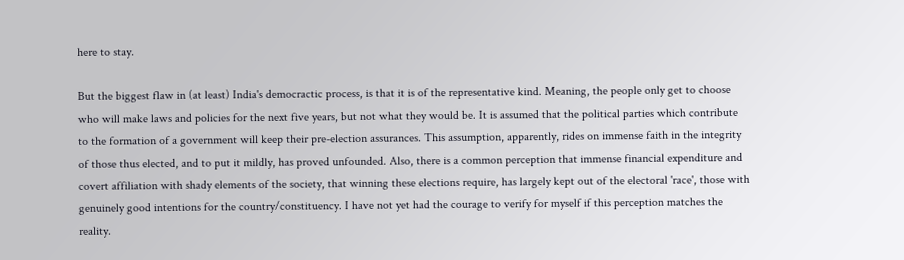here to stay.

But the biggest flaw in (at least) India's democractic process, is that it is of the representative kind. Meaning, the people only get to choose who will make laws and policies for the next five years, but not what they would be. It is assumed that the political parties which contribute to the formation of a government will keep their pre-election assurances. This assumption, apparently, rides on immense faith in the integrity of those thus elected, and to put it mildly, has proved unfounded. Also, there is a common perception that immense financial expenditure and covert affiliation with shady elements of the society, that winning these elections require, has largely kept out of the electoral 'race', those with genuinely good intentions for the country/constituency. I have not yet had the courage to verify for myself if this perception matches the reality.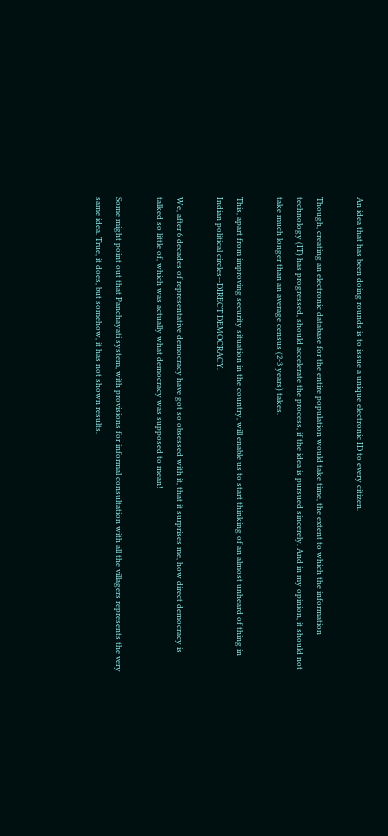An idea that has been doing rounds is to issue a unique electronic ID to every citizen.

Though, creating an electronic database for the entire population would take time, the extent to which the information technology (IT) has progressed, should accelerate the process, if the idea is pursued sincerely. And in my opinion, it should not take much longer than an average census (2-3 years) takes.

This, apart from improving security situation in the country, will enable us to start thinking of an almost unheard of thing in Indian political circles--DIRECT DEMOCRACY.

We, after 6 decades of representative democracy have got so obsessed with it, that it surprises me, how direct democracy is talked so little of, which was actually what democracy was supposed to mean!

Some might point out that Panchayati system, with provisions for informal consultation with all the villagers represents the very same idea. True, it does, but somehow, it has not shown results.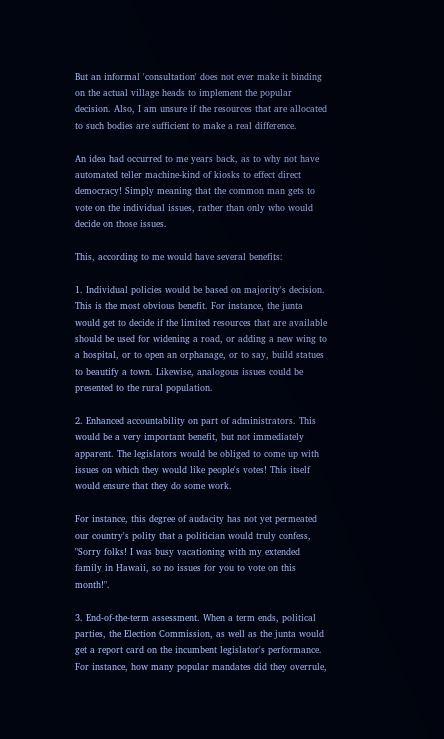But an informal 'consultation' does not ever make it binding on the actual village heads to implement the popular decision. Also, I am unsure if the resources that are allocated to such bodies are sufficient to make a real difference.

An idea had occurred to me years back, as to why not have automated teller machine-kind of kiosks to effect direct democracy! Simply meaning that the common man gets to vote on the individual issues, rather than only who would decide on those issues.

This, according to me would have several benefits:

1. Individual policies would be based on majority's decision. This is the most obvious benefit. For instance, the junta would get to decide if the limited resources that are available should be used for widening a road, or adding a new wing to a hospital, or to open an orphanage, or to say, build statues to beautify a town. Likewise, analogous issues could be presented to the rural population.

2. Enhanced accountability on part of administrators. This would be a very important benefit, but not immediately apparent. The legislators would be obliged to come up with issues on which they would like people's votes! This itself would ensure that they do some work.

For instance, this degree of audacity has not yet permeated our country's polity that a politician would truly confess, "Sorry folks! I was busy vacationing with my extended family in Hawaii, so no issues for you to vote on this month!".

3. End-of-the-term assessment. When a term ends, political parties, the Election Commission, as well as the junta would get a report card on the incumbent legislator's performance. For instance, how many popular mandates did they overrule,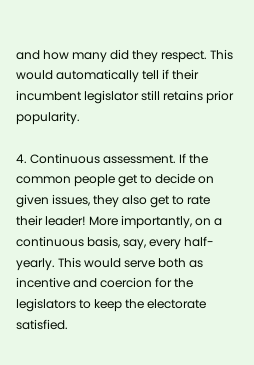and how many did they respect. This would automatically tell if their incumbent legislator still retains prior popularity.

4. Continuous assessment. If the common people get to decide on given issues, they also get to rate their leader! More importantly, on a continuous basis, say, every half-yearly. This would serve both as incentive and coercion for the legislators to keep the electorate satisfied.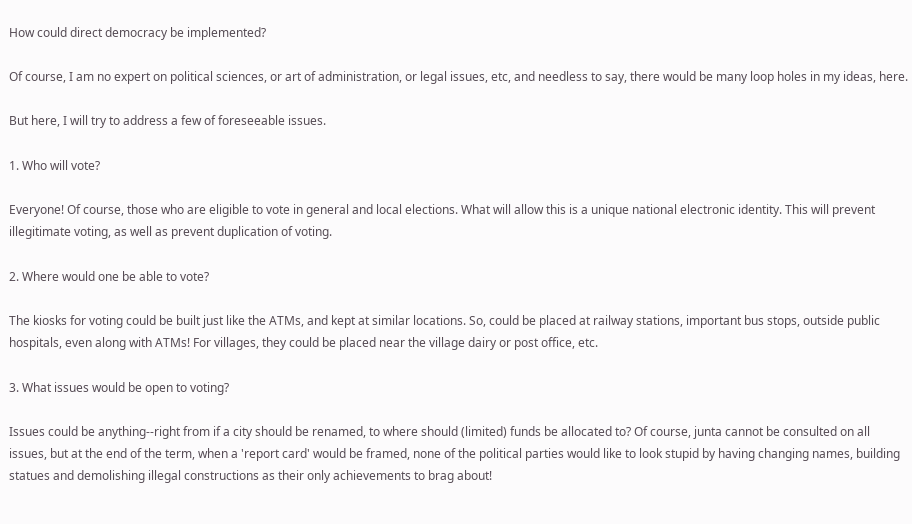How could direct democracy be implemented?

Of course, I am no expert on political sciences, or art of administration, or legal issues, etc, and needless to say, there would be many loop holes in my ideas, here.

But here, I will try to address a few of foreseeable issues.

1. Who will vote?

Everyone! Of course, those who are eligible to vote in general and local elections. What will allow this is a unique national electronic identity. This will prevent illegitimate voting, as well as prevent duplication of voting.

2. Where would one be able to vote?

The kiosks for voting could be built just like the ATMs, and kept at similar locations. So, could be placed at railway stations, important bus stops, outside public hospitals, even along with ATMs! For villages, they could be placed near the village dairy or post office, etc.

3. What issues would be open to voting?

Issues could be anything--right from if a city should be renamed, to where should (limited) funds be allocated to? Of course, junta cannot be consulted on all issues, but at the end of the term, when a 'report card' would be framed, none of the political parties would like to look stupid by having changing names, building statues and demolishing illegal constructions as their only achievements to brag about!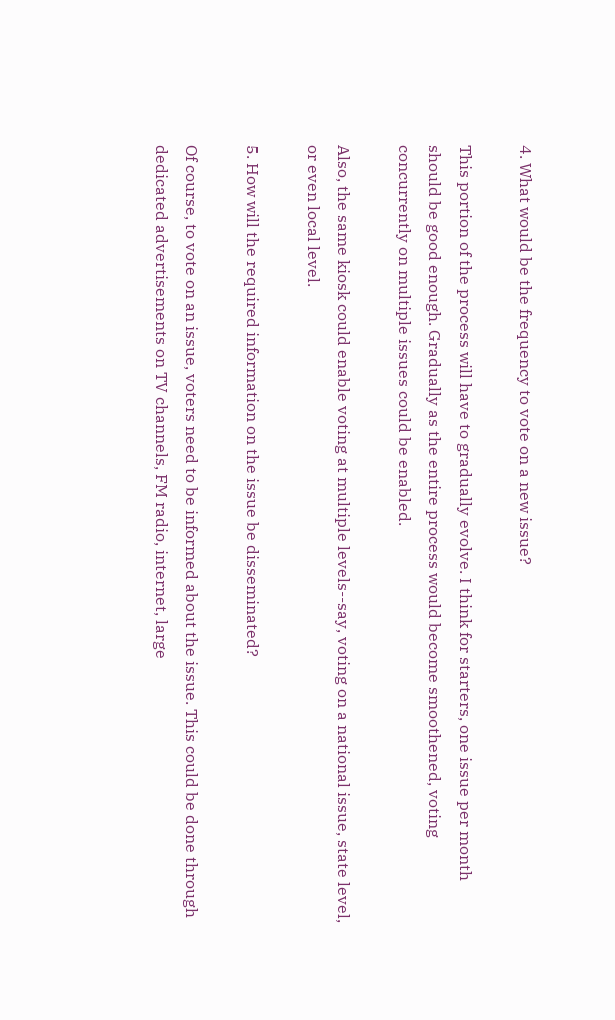4. What would be the frequency to vote on a new issue?

This portion of the process will have to gradually evolve. I think for starters, one issue per month should be good enough. Gradually as the entire process would become smoothened, voting concurrently on multiple issues could be enabled.

Also, the same kiosk could enable voting at multiple levels--say, voting on a national issue, state level, or even local level.

5. How will the required information on the issue be disseminated?

Of course, to vote on an issue, voters need to be informed about the issue. This could be done through dedicated advertisements on TV channels, FM radio, internet, large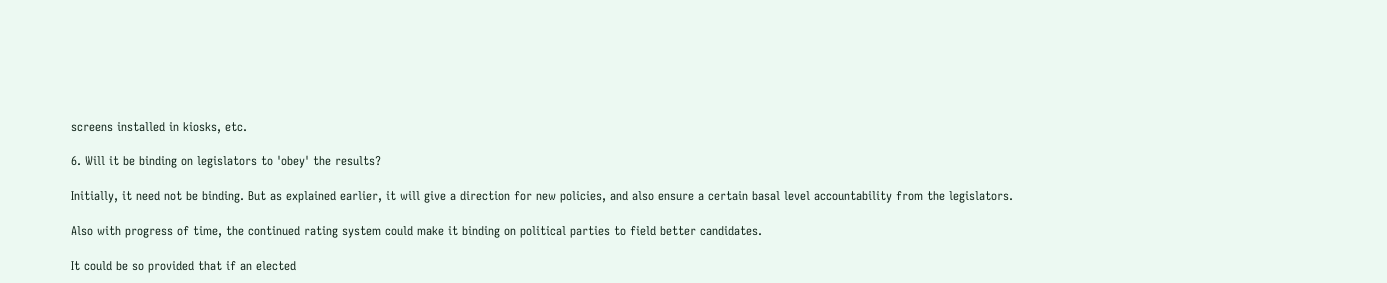screens installed in kiosks, etc.

6. Will it be binding on legislators to 'obey' the results?

Initially, it need not be binding. But as explained earlier, it will give a direction for new policies, and also ensure a certain basal level accountability from the legislators.

Also with progress of time, the continued rating system could make it binding on political parties to field better candidates.

It could be so provided that if an elected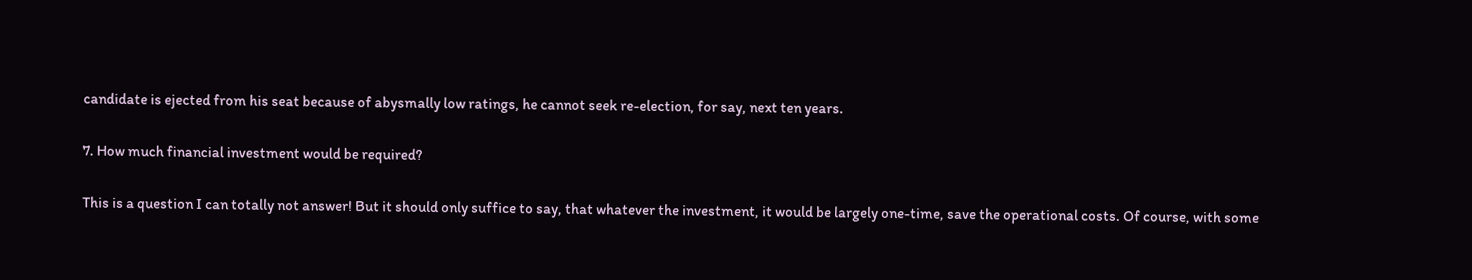candidate is ejected from his seat because of abysmally low ratings, he cannot seek re-election, for say, next ten years.

7. How much financial investment would be required?

This is a question I can totally not answer! But it should only suffice to say, that whatever the investment, it would be largely one-time, save the operational costs. Of course, with some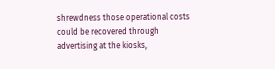shrewdness those operational costs could be recovered through advertising at the kiosks,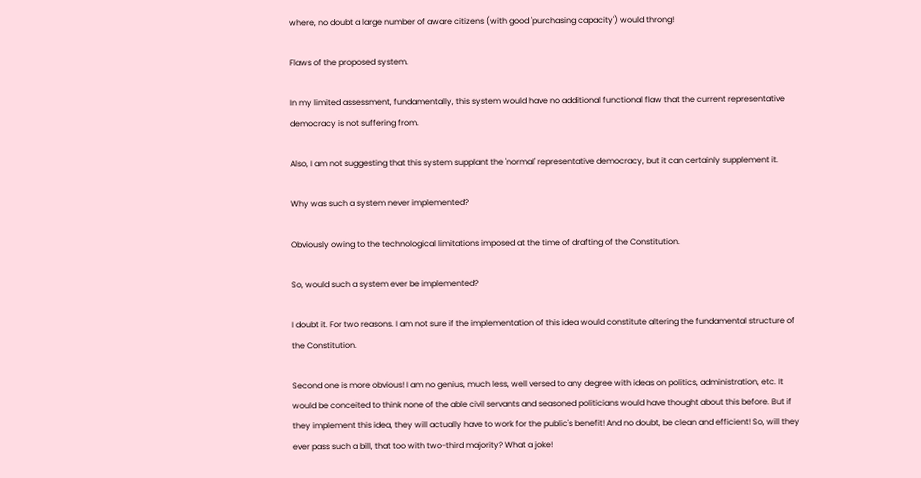where, no doubt a large number of aware citizens (with good 'purchasing capacity') would throng!

Flaws of the proposed system.

In my limited assessment, fundamentally, this system would have no additional functional flaw that the current representative democracy is not suffering from.

Also, I am not suggesting that this system supplant the 'normal' representative democracy, but it can certainly supplement it.

Why was such a system never implemented?

Obviously owing to the technological limitations imposed at the time of drafting of the Constitution.

So, would such a system ever be implemented?

I doubt it. For two reasons. I am not sure if the implementation of this idea would constitute altering the fundamental structure of the Constitution.

Second one is more obvious! I am no genius, much less, well versed to any degree with ideas on politics, administration, etc. It would be conceited to think none of the able civil servants and seasoned politicians would have thought about this before. But if they implement this idea, they will actually have to work for the public's benefit! And no doubt, be clean and efficient! So, will they ever pass such a bill, that too with two-third majority? What a joke!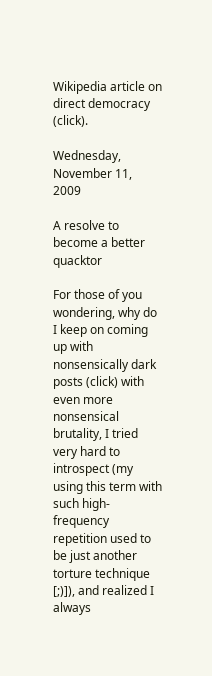Wikipedia article on direct democracy (click).

Wednesday, November 11, 2009

A resolve to become a better quacktor

For those of you wondering, why do I keep on coming up with nonsensically dark posts (click) with even more nonsensical brutality, I tried very hard to introspect (my using this term with such high-frequency repetition used to be just another torture technique [;)]), and realized I always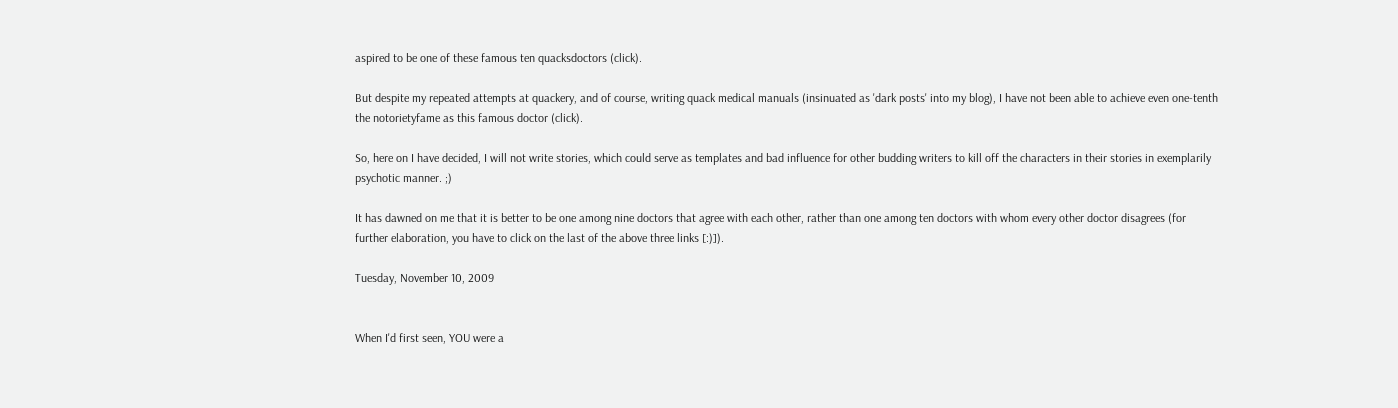aspired to be one of these famous ten quacksdoctors (click).

But despite my repeated attempts at quackery, and of course, writing quack medical manuals (insinuated as 'dark posts' into my blog), I have not been able to achieve even one-tenth the notorietyfame as this famous doctor (click).

So, here on I have decided, I will not write stories, which could serve as templates and bad influence for other budding writers to kill off the characters in their stories in exemplarily psychotic manner. ;)

It has dawned on me that it is better to be one among nine doctors that agree with each other, rather than one among ten doctors with whom every other doctor disagrees (for further elaboration, you have to click on the last of the above three links [:)]).

Tuesday, November 10, 2009


When I'd first seen, YOU were a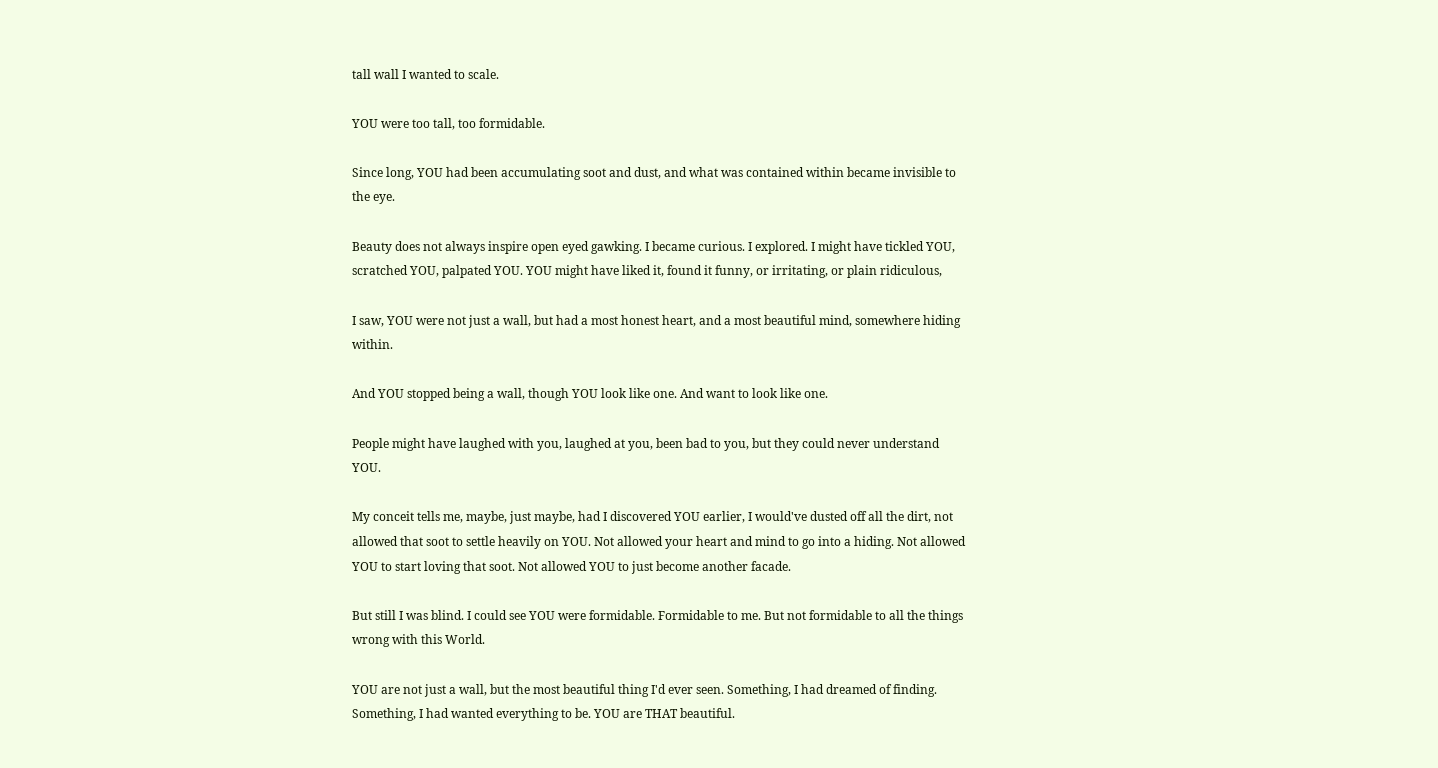tall wall I wanted to scale.

YOU were too tall, too formidable.

Since long, YOU had been accumulating soot and dust, and what was contained within became invisible to the eye.

Beauty does not always inspire open eyed gawking. I became curious. I explored. I might have tickled YOU, scratched YOU, palpated YOU. YOU might have liked it, found it funny, or irritating, or plain ridiculous,

I saw, YOU were not just a wall, but had a most honest heart, and a most beautiful mind, somewhere hiding within.

And YOU stopped being a wall, though YOU look like one. And want to look like one.

People might have laughed with you, laughed at you, been bad to you, but they could never understand YOU.

My conceit tells me, maybe, just maybe, had I discovered YOU earlier, I would've dusted off all the dirt, not allowed that soot to settle heavily on YOU. Not allowed your heart and mind to go into a hiding. Not allowed YOU to start loving that soot. Not allowed YOU to just become another facade.

But still I was blind. I could see YOU were formidable. Formidable to me. But not formidable to all the things wrong with this World.

YOU are not just a wall, but the most beautiful thing I'd ever seen. Something, I had dreamed of finding. Something, I had wanted everything to be. YOU are THAT beautiful.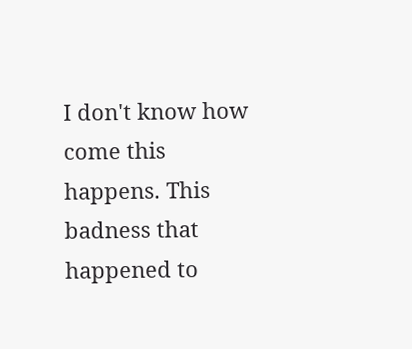I don't know how come this happens. This badness that happened to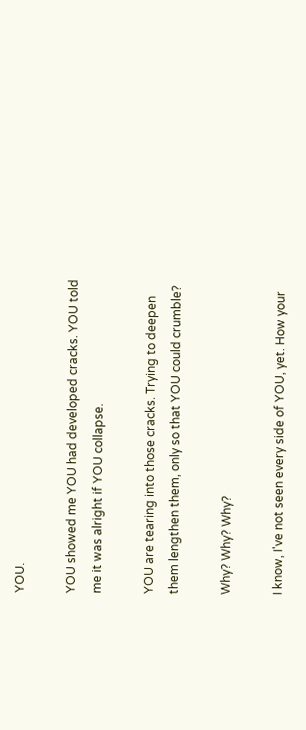YOU.

YOU showed me YOU had developed cracks. YOU told me it was alright if YOU collapse.

YOU are tearing into those cracks. Trying to deepen them lengthen them, only so that YOU could crumble?

Why? Why? Why?

I know, I've not seen every side of YOU, yet. How your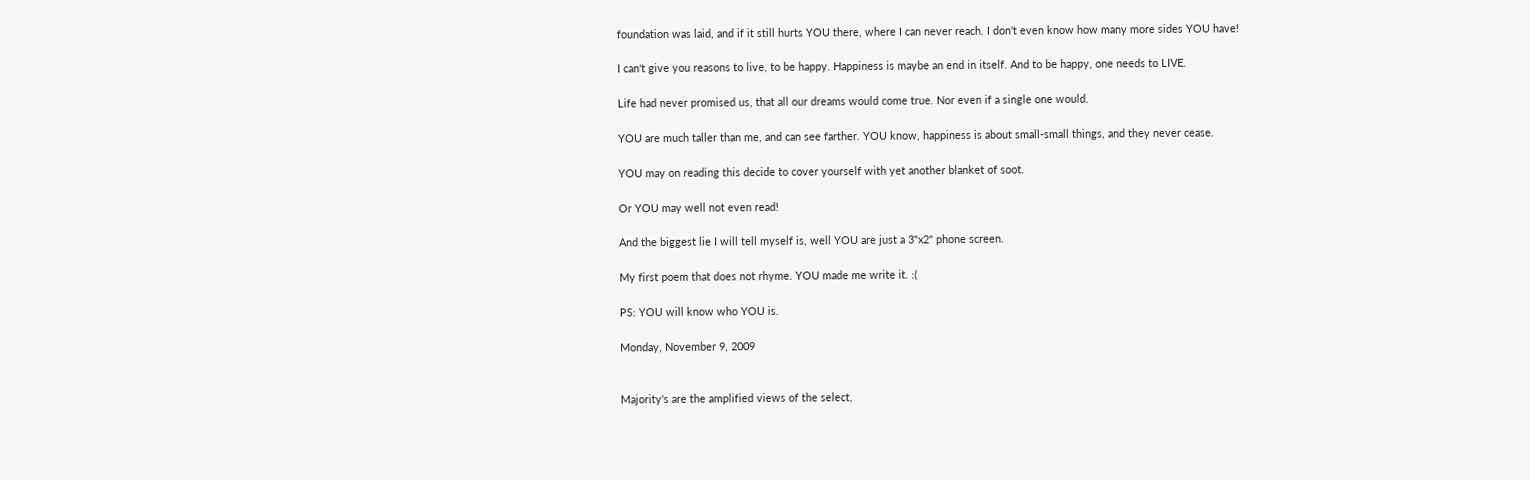foundation was laid, and if it still hurts YOU there, where I can never reach. I don't even know how many more sides YOU have!

I can't give you reasons to live, to be happy. Happiness is maybe an end in itself. And to be happy, one needs to LIVE.

Life had never promised us, that all our dreams would come true. Nor even if a single one would.

YOU are much taller than me, and can see farther. YOU know, happiness is about small-small things, and they never cease.

YOU may on reading this decide to cover yourself with yet another blanket of soot.

Or YOU may well not even read!

And the biggest lie I will tell myself is, well YOU are just a 3"x2" phone screen.

My first poem that does not rhyme. YOU made me write it. :(

PS: YOU will know who YOU is.

Monday, November 9, 2009


Majority's are the amplified views of the select,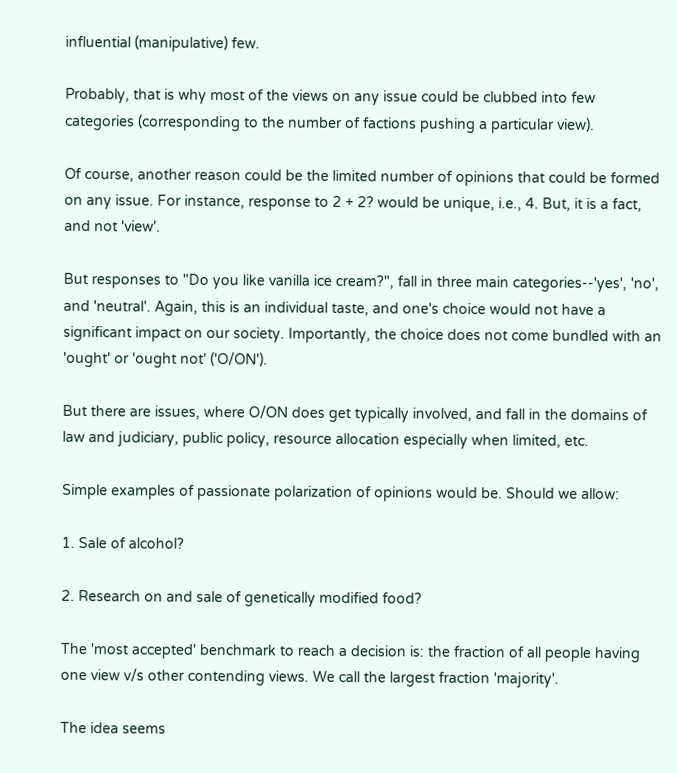influential (manipulative) few.

Probably, that is why most of the views on any issue could be clubbed into few categories (corresponding to the number of factions pushing a particular view).

Of course, another reason could be the limited number of opinions that could be formed on any issue. For instance, response to 2 + 2? would be unique, i.e., 4. But, it is a fact, and not 'view'.

But responses to "Do you like vanilla ice cream?", fall in three main categories--'yes', 'no', and 'neutral'. Again, this is an individual taste, and one's choice would not have a significant impact on our society. Importantly, the choice does not come bundled with an 'ought' or 'ought not' ('O/ON').

But there are issues, where O/ON does get typically involved, and fall in the domains of law and judiciary, public policy, resource allocation especially when limited, etc.

Simple examples of passionate polarization of opinions would be. Should we allow:

1. Sale of alcohol?

2. Research on and sale of genetically modified food?

The 'most accepted' benchmark to reach a decision is: the fraction of all people having one view v/s other contending views. We call the largest fraction 'majority'.

The idea seems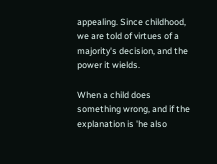appealing. Since childhood, we are told of virtues of a majority's decision, and the power it wields.

When a child does something wrong, and if the explanation is 'he also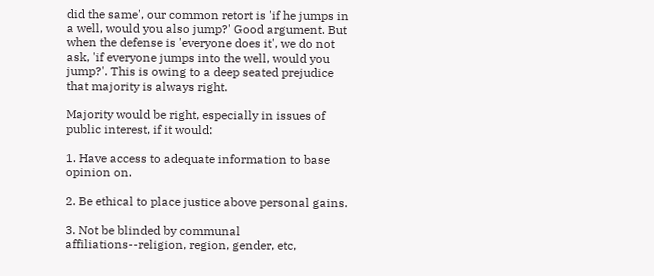did the same', our common retort is 'if he jumps in a well, would you also jump?' Good argument. But when the defense is 'everyone does it', we do not ask, 'if everyone jumps into the well, would you jump?'. This is owing to a deep seated prejudice that majority is always right.

Majority would be right, especially in issues of public interest, if it would:

1. Have access to adequate information to base opinion on.

2. Be ethical to place justice above personal gains.

3. Not be blinded by communal affiliations--religion, region, gender, etc,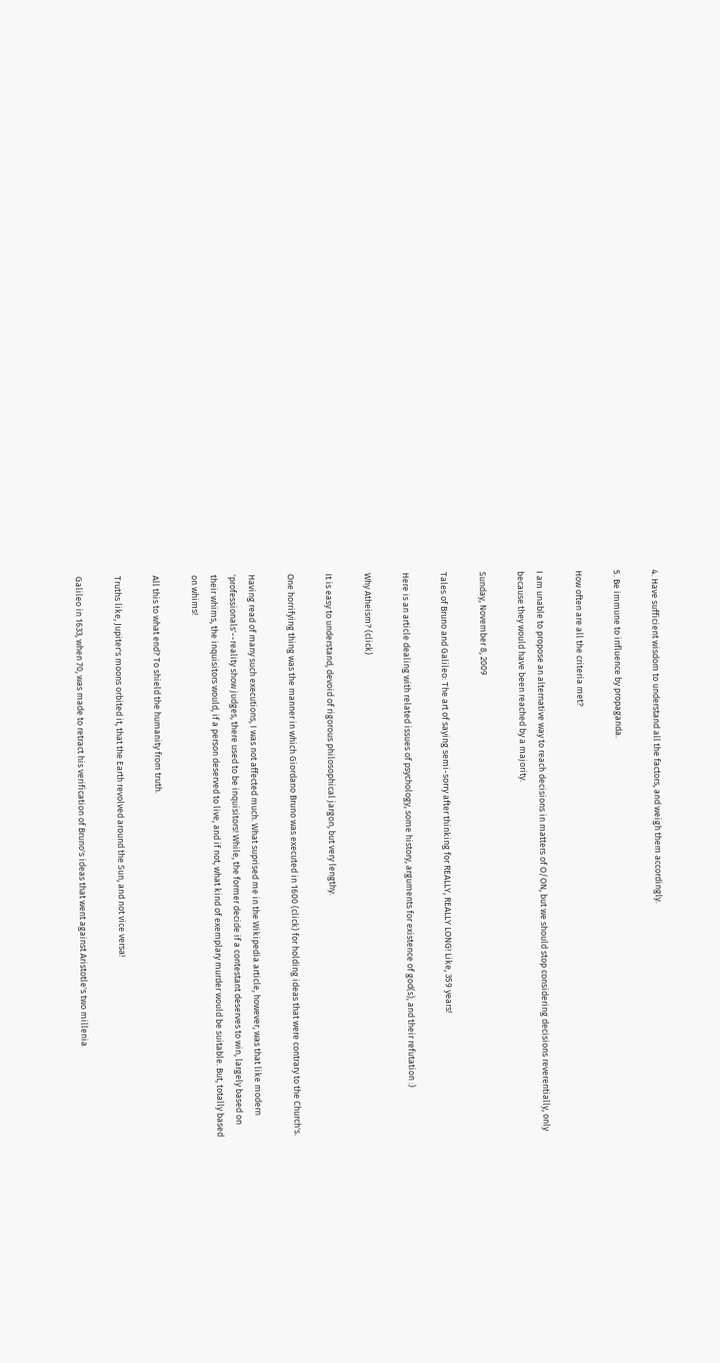4. Have sufficient wisdom to understand all the factors, and weigh them accordingly.

5. Be immune to influence by propaganda.

How often are all the criteria met?

I am unable to propose an alternative way to reach decisions in matters of O/ON, but we should stop considering decisions reverentially, only because they would have been reached by a majority.

Sunday, November 8, 2009

Tales of Bruno and Galileo: The art of saying semi-sorry after thinking for REALLY, REALLY LONG! Like, 359 years!

Here is an article dealing with related issues of psychology, some history, arguments for existence of god(s), and their refutation :)

Why Atheism? (click)

It is easy to understand, devoid of rigorous philosophical jargon, but very lengthy.

One horrifying thing was the manner in which Giordano Bruno was executed in 1600 (click) for holding ideas that were contrary to the Church's.

Having read of many such executions, I was not affected much. What suprised me in the Wikipedia article, however, was that like modern 'professionals'--reality show judges, there used to be inquisitors! While, the former decide if a contestant deserves to win, largely based on their whims, the inquisitors would, if a person deserved to live, and if not, what kind of exemplary murder would be suitable. But, totally based on whims!

All this to what end? To shield the humanity from truth.

Truths like, Jupiter's moons orbited it, that the Earth revolved around the Sun, and not vice versa!

Galileo in 1633, when 70, was made to retract his verification of Bruno's ideas that went against Aristotle's two millenia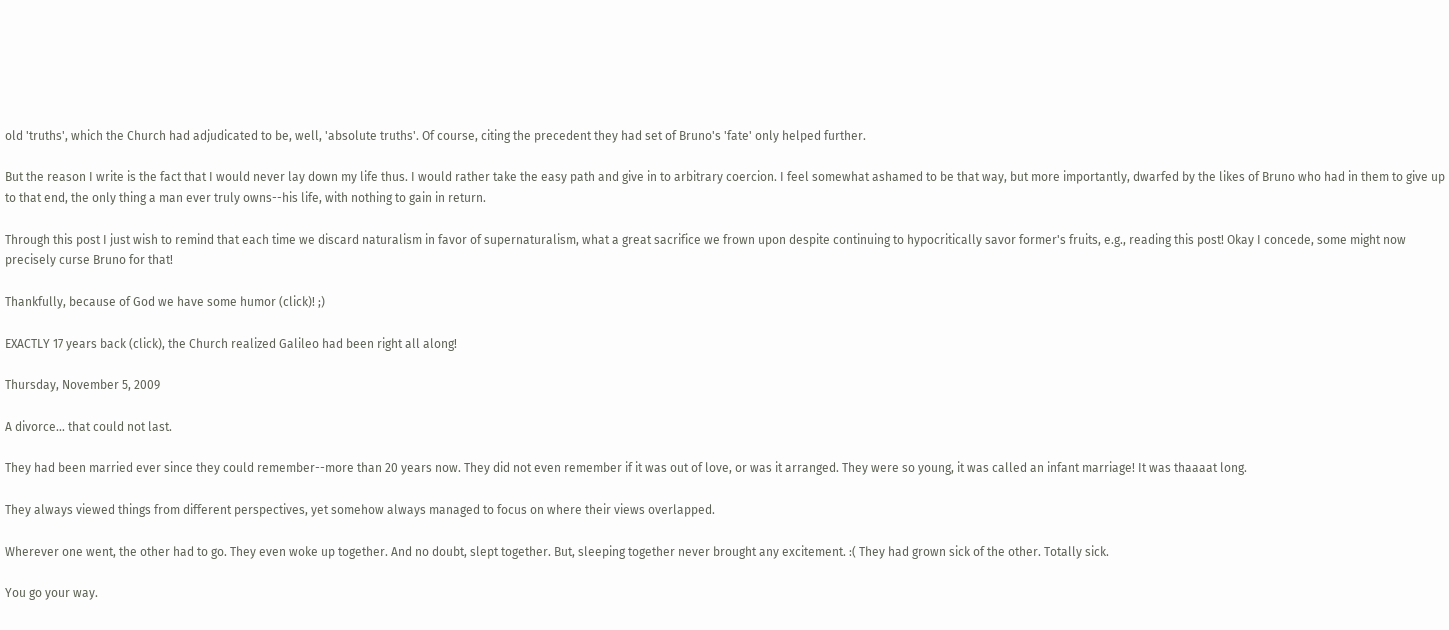old 'truths', which the Church had adjudicated to be, well, 'absolute truths'. Of course, citing the precedent they had set of Bruno's 'fate' only helped further.

But the reason I write is the fact that I would never lay down my life thus. I would rather take the easy path and give in to arbitrary coercion. I feel somewhat ashamed to be that way, but more importantly, dwarfed by the likes of Bruno who had in them to give up to that end, the only thing a man ever truly owns--his life, with nothing to gain in return.

Through this post I just wish to remind that each time we discard naturalism in favor of supernaturalism, what a great sacrifice we frown upon despite continuing to hypocritically savor former's fruits, e.g., reading this post! Okay I concede, some might now precisely curse Bruno for that!

Thankfully, because of God we have some humor (click)! ;)

EXACTLY 17 years back (click), the Church realized Galileo had been right all along!

Thursday, November 5, 2009

A divorce... that could not last.

They had been married ever since they could remember--more than 20 years now. They did not even remember if it was out of love, or was it arranged. They were so young, it was called an infant marriage! It was thaaaat long.

They always viewed things from different perspectives, yet somehow always managed to focus on where their views overlapped.

Wherever one went, the other had to go. They even woke up together. And no doubt, slept together. But, sleeping together never brought any excitement. :( They had grown sick of the other. Totally sick.

You go your way.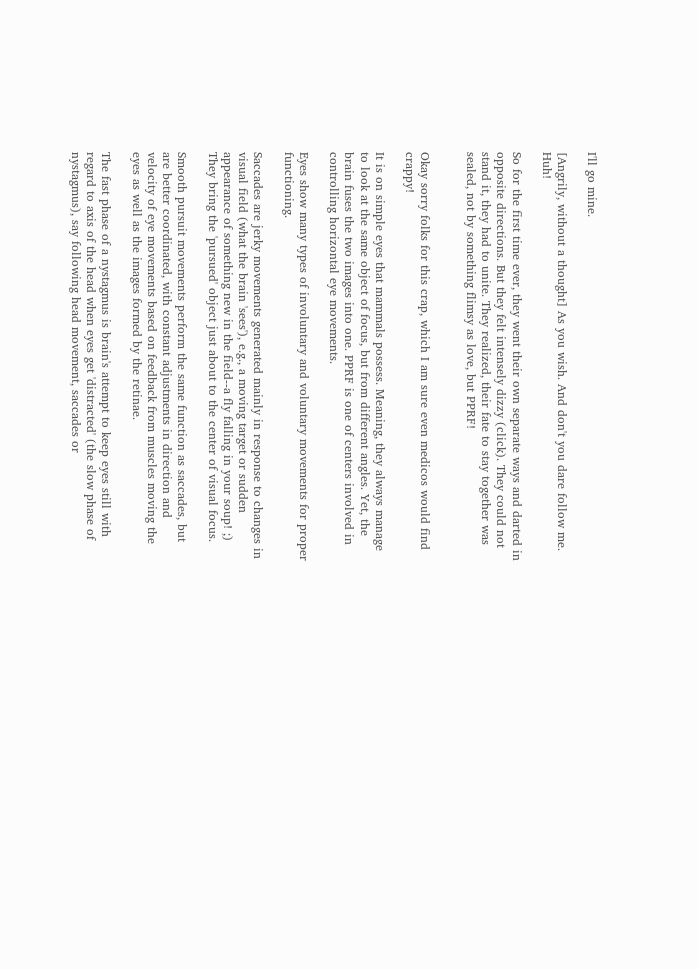I'll go mine.

[Angrily, without a thought] As you wish. And don't you dare follow me. Huh!

So for the first time ever, they went their own separate ways and darted in opposite directions. But they felt intensely dizzy (click). They could not stand it, they had to unite. They realized, their fate to stay together was sealed, not by something flimsy as love, but PPRF!


Okay sorry folks for this crap, which I am sure even medicos would find crappy!

It is on simple eyes that mammals possess. Meaning, they always manage to look at the same object of focus, but from different angles. Yet, the brain fuses the two images into one. PPRF is one of centers involved in controlling horizontal eye movements.

Eyes show many types of involuntary and voluntary movements for proper functioning.

Saccades are jerky movements generated mainly in response to changes in visual field (what the brain 'sees'), e.g., a moving target or sudden appearance of something new in the field--a fly falling in your soup! ;) They bring the 'pursued' object just about to the center of visual focus.

Smooth pursuit movements perform the same function as saccades, but are better coordinated, with constant adjustments in direction and velocity of eye movements based on feedback from muscles moving the eyes as well as the images formed by the retinae.

The fast phase of a nystagmus is brain's attempt to keep eyes still with regard to axis of the head when eyes get 'distracted' (the slow phase of nystagmus), say following head movement, saccades or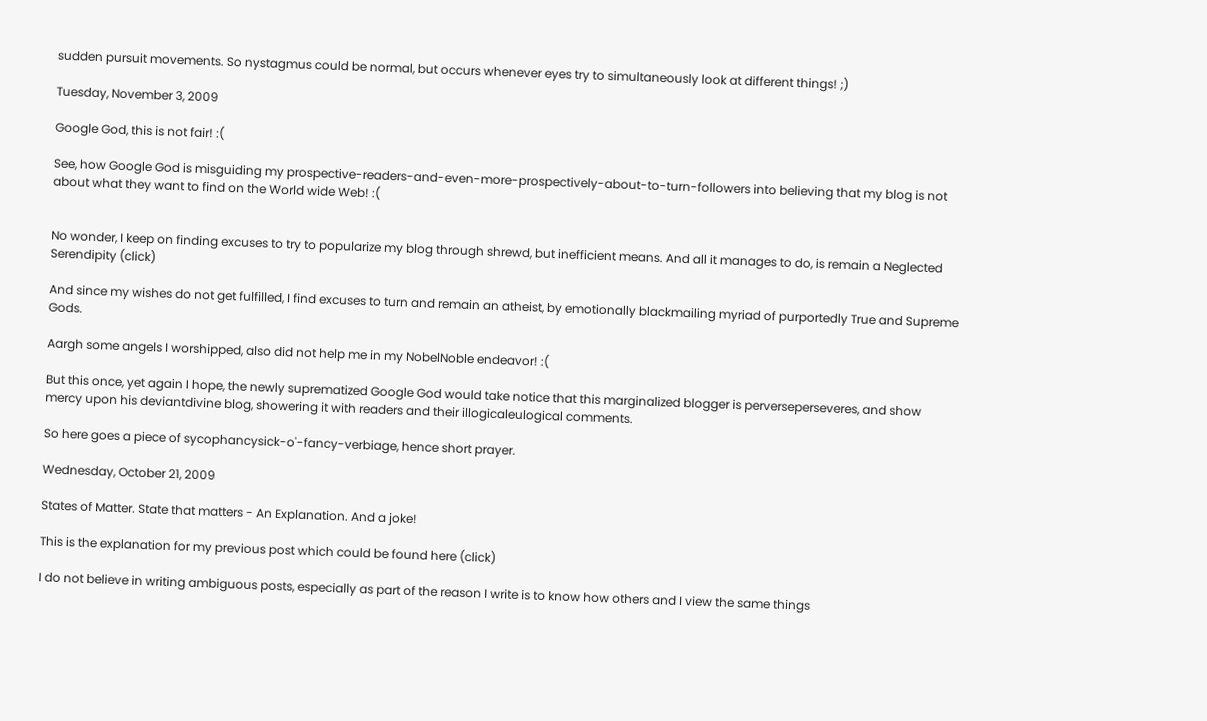sudden pursuit movements. So nystagmus could be normal, but occurs whenever eyes try to simultaneously look at different things! ;)

Tuesday, November 3, 2009

Google God, this is not fair! :(

See, how Google God is misguiding my prospective-readers-and-even-more-prospectively-about-to-turn-followers into believing that my blog is not about what they want to find on the World wide Web! :(


No wonder, I keep on finding excuses to try to popularize my blog through shrewd, but inefficient means. And all it manages to do, is remain a Neglected Serendipity (click)

And since my wishes do not get fulfilled, I find excuses to turn and remain an atheist, by emotionally blackmailing myriad of purportedly True and Supreme Gods.

Aargh some angels I worshipped, also did not help me in my NobelNoble endeavor! :(

But this once, yet again I hope, the newly suprematized Google God would take notice that this marginalized blogger is perverseperseveres, and show mercy upon his deviantdivine blog, showering it with readers and their illogicaleulogical comments.

So here goes a piece of sycophancysick-o'-fancy-verbiage, hence short prayer.

Wednesday, October 21, 2009

States of Matter. State that matters - An Explanation. And a joke!

This is the explanation for my previous post which could be found here (click)

I do not believe in writing ambiguous posts, especially as part of the reason I write is to know how others and I view the same things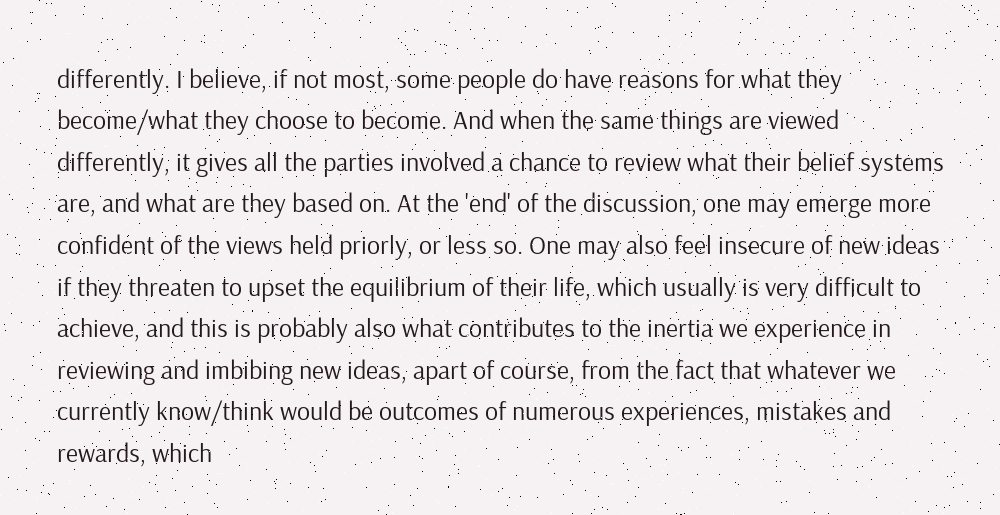differently. I believe, if not most, some people do have reasons for what they become/what they choose to become. And when the same things are viewed differently, it gives all the parties involved a chance to review what their belief systems are, and what are they based on. At the 'end' of the discussion, one may emerge more confident of the views held priorly, or less so. One may also feel insecure of new ideas if they threaten to upset the equilibrium of their life, which usually is very difficult to achieve, and this is probably also what contributes to the inertia we experience in reviewing and imbibing new ideas, apart of course, from the fact that whatever we currently know/think would be outcomes of numerous experiences, mistakes and rewards, which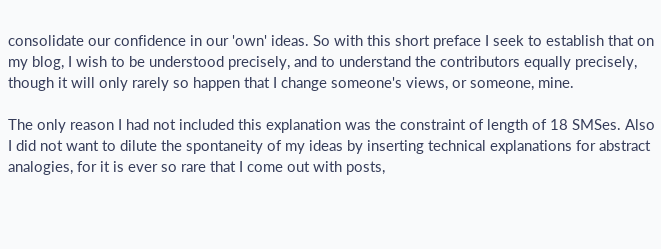consolidate our confidence in our 'own' ideas. So with this short preface I seek to establish that on my blog, I wish to be understood precisely, and to understand the contributors equally precisely, though it will only rarely so happen that I change someone's views, or someone, mine.

The only reason I had not included this explanation was the constraint of length of 18 SMSes. Also I did not want to dilute the spontaneity of my ideas by inserting technical explanations for abstract analogies, for it is ever so rare that I come out with posts,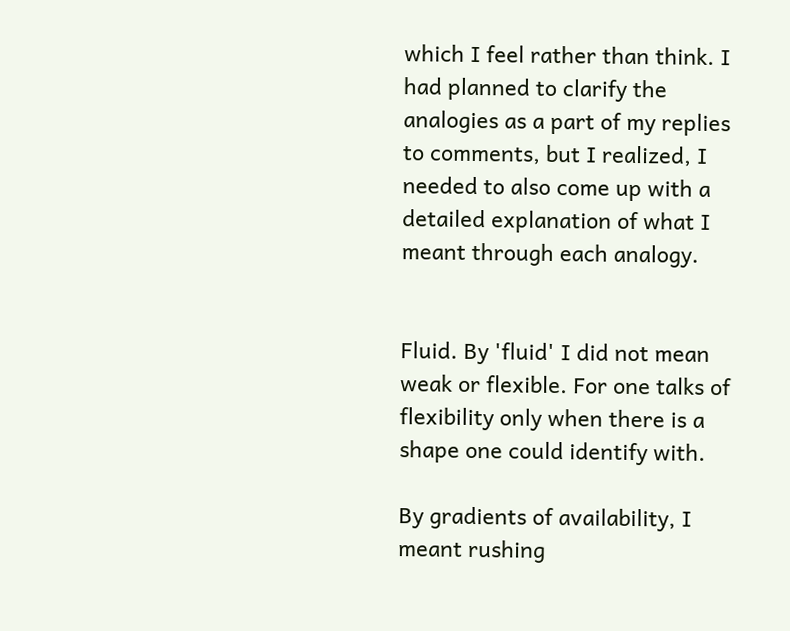which I feel rather than think. I had planned to clarify the analogies as a part of my replies to comments, but I realized, I needed to also come up with a detailed explanation of what I meant through each analogy.


Fluid. By 'fluid' I did not mean weak or flexible. For one talks of flexibility only when there is a shape one could identify with.

By gradients of availability, I meant rushing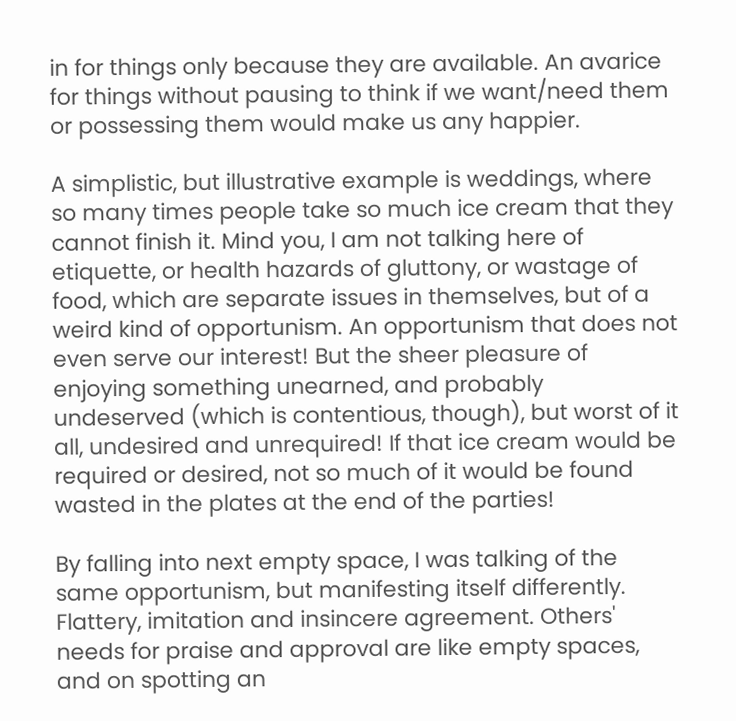in for things only because they are available. An avarice for things without pausing to think if we want/need them or possessing them would make us any happier.

A simplistic, but illustrative example is weddings, where so many times people take so much ice cream that they cannot finish it. Mind you, I am not talking here of etiquette, or health hazards of gluttony, or wastage of food, which are separate issues in themselves, but of a weird kind of opportunism. An opportunism that does not even serve our interest! But the sheer pleasure of enjoying something unearned, and probably undeserved (which is contentious, though), but worst of it all, undesired and unrequired! If that ice cream would be required or desired, not so much of it would be found wasted in the plates at the end of the parties!

By falling into next empty space, I was talking of the same opportunism, but manifesting itself differently. Flattery, imitation and insincere agreement. Others' needs for praise and approval are like empty spaces, and on spotting an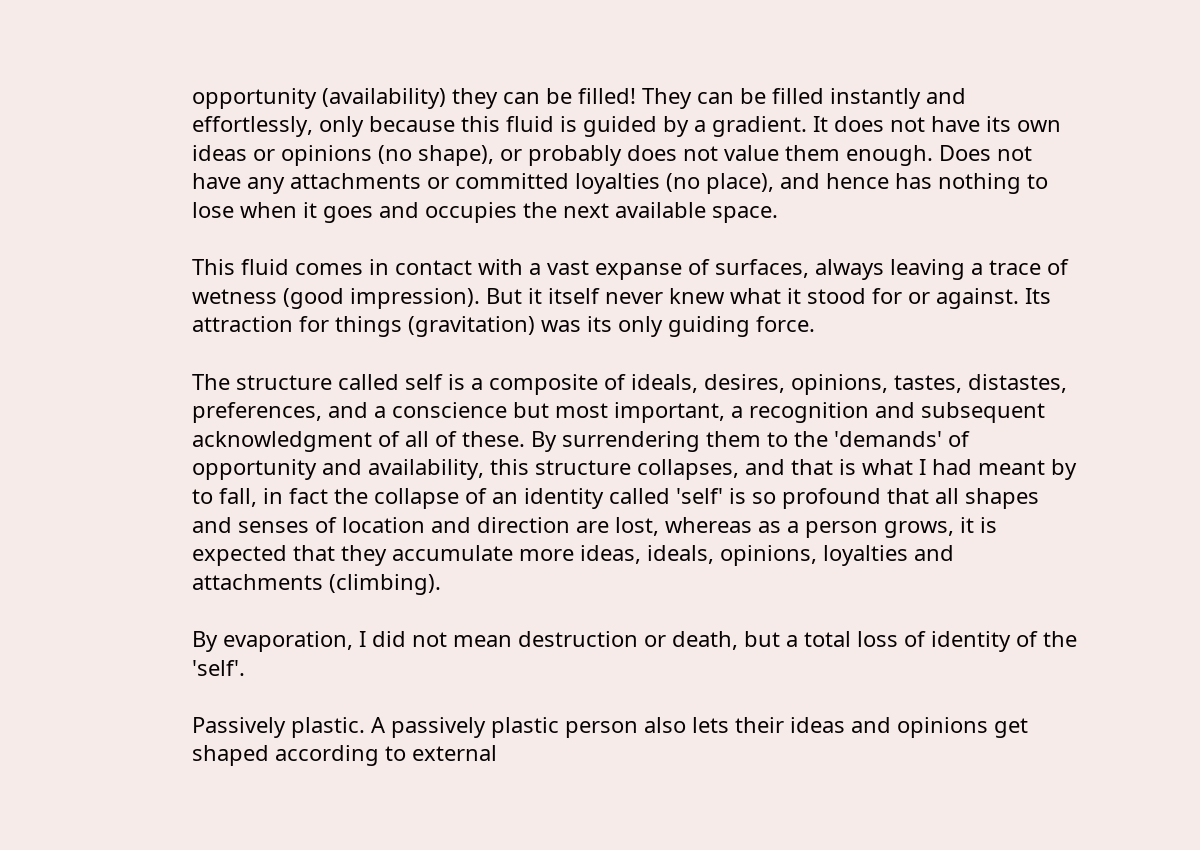opportunity (availability) they can be filled! They can be filled instantly and effortlessly, only because this fluid is guided by a gradient. It does not have its own ideas or opinions (no shape), or probably does not value them enough. Does not have any attachments or committed loyalties (no place), and hence has nothing to lose when it goes and occupies the next available space.

This fluid comes in contact with a vast expanse of surfaces, always leaving a trace of wetness (good impression). But it itself never knew what it stood for or against. Its attraction for things (gravitation) was its only guiding force.

The structure called self is a composite of ideals, desires, opinions, tastes, distastes, preferences, and a conscience but most important, a recognition and subsequent acknowledgment of all of these. By surrendering them to the 'demands' of opportunity and availability, this structure collapses, and that is what I had meant by to fall, in fact the collapse of an identity called 'self' is so profound that all shapes and senses of location and direction are lost, whereas as a person grows, it is expected that they accumulate more ideas, ideals, opinions, loyalties and attachments (climbing).

By evaporation, I did not mean destruction or death, but a total loss of identity of the 'self'.

Passively plastic. A passively plastic person also lets their ideas and opinions get shaped according to external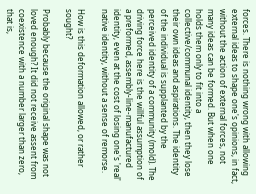forces. There is nothing wrong with allowing external ideas to shape one's opinions, in fact, without the action of external forces, not many ideas can be formed. But when one holds them only to fit into a collective/communal identity, then they lose their own ideas and aspirations. The identity of the individual is supplanted by the perceived identity of a community (mold). The driving force here is the willful assumption of a preformed, assembly-line-manufactured identity, even at the cost of losing one's 'real' native identity, without a sense of remorse.

How is this deformation allowed, or rather sought?

Probably because the original shape was not loved enough? It did not receive assent from coexistence with a number larger than zero, that is,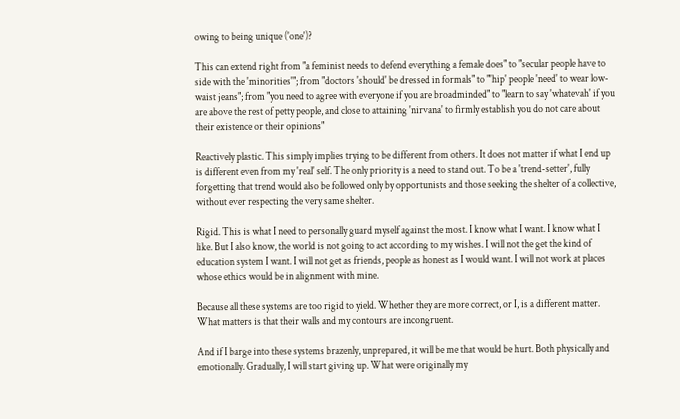owing to being unique ('one')?

This can extend right from "a feminist needs to defend everything a female does" to "secular people have to side with the 'minorities'"; from "doctors 'should' be dressed in formals" to "'hip' people 'need' to wear low-waist jeans"; from "you need to agree with everyone if you are broadminded" to "learn to say 'whatevah' if you are above the rest of petty people, and close to attaining 'nirvana' to firmly establish you do not care about their existence or their opinions"

Reactively plastic. This simply implies trying to be different from others. It does not matter if what I end up is different even from my 'real' self. The only priority is a need to stand out. To be a 'trend-setter', fully forgetting that trend would also be followed only by opportunists and those seeking the shelter of a collective, without ever respecting the very same shelter.

Rigid. This is what I need to personally guard myself against the most. I know what I want. I know what I like. But I also know, the world is not going to act according to my wishes. I will not the get the kind of education system I want. I will not get as friends, people as honest as I would want. I will not work at places whose ethics would be in alignment with mine.

Because all these systems are too rigid to yield. Whether they are more correct, or I, is a different matter. What matters is that their walls and my contours are incongruent.

And if I barge into these systems brazenly, unprepared, it will be me that would be hurt. Both physically and emotionally. Gradually, I will start giving up. What were originally my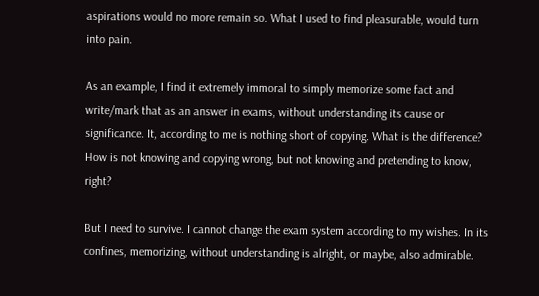aspirations would no more remain so. What I used to find pleasurable, would turn into pain.

As an example, I find it extremely immoral to simply memorize some fact and write/mark that as an answer in exams, without understanding its cause or significance. It, according to me is nothing short of copying. What is the difference? How is not knowing and copying wrong, but not knowing and pretending to know, right?

But I need to survive. I cannot change the exam system according to my wishes. In its confines, memorizing, without understanding is alright, or maybe, also admirable.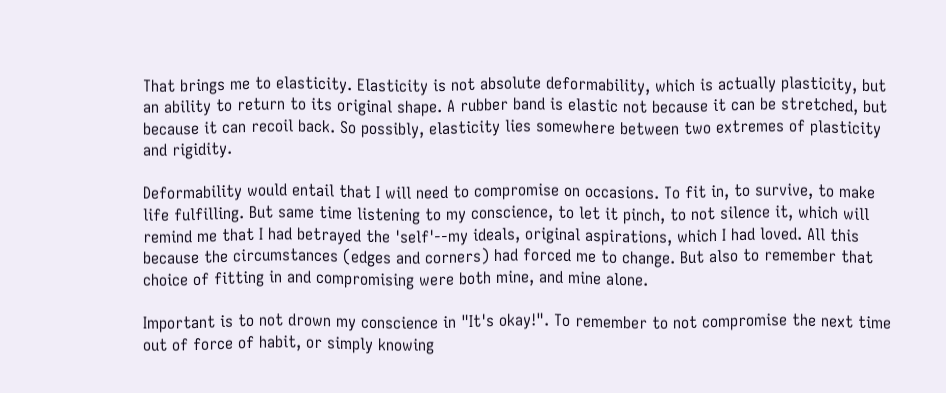That brings me to elasticity. Elasticity is not absolute deformability, which is actually plasticity, but an ability to return to its original shape. A rubber band is elastic not because it can be stretched, but because it can recoil back. So possibly, elasticity lies somewhere between two extremes of plasticity and rigidity.

Deformability would entail that I will need to compromise on occasions. To fit in, to survive, to make life fulfilling. But same time listening to my conscience, to let it pinch, to not silence it, which will remind me that I had betrayed the 'self'--my ideals, original aspirations, which I had loved. All this because the circumstances (edges and corners) had forced me to change. But also to remember that choice of fitting in and compromising were both mine, and mine alone.

Important is to not drown my conscience in "It's okay!". To remember to not compromise the next time out of force of habit, or simply knowing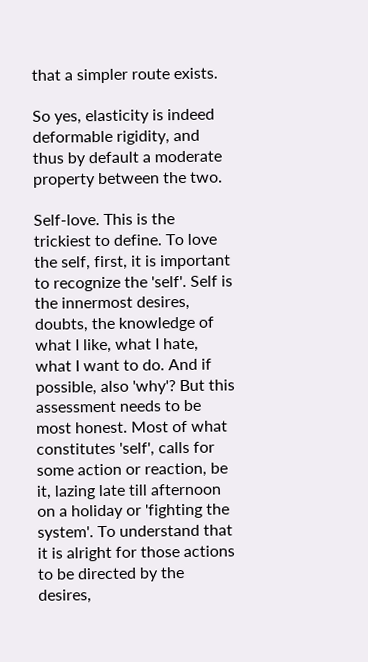that a simpler route exists.

So yes, elasticity is indeed deformable rigidity, and thus by default a moderate property between the two.

Self-love. This is the trickiest to define. To love the self, first, it is important to recognize the 'self'. Self is the innermost desires, doubts, the knowledge of what I like, what I hate, what I want to do. And if possible, also 'why'? But this assessment needs to be most honest. Most of what constitutes 'self', calls for some action or reaction, be it, lazing late till afternoon on a holiday or 'fighting the system'. To understand that it is alright for those actions to be directed by the desires,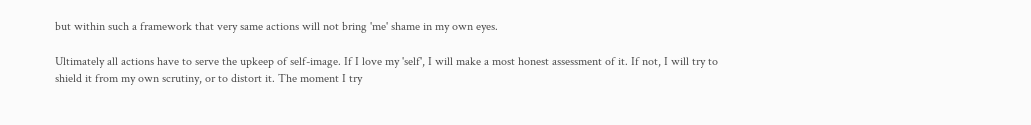but within such a framework that very same actions will not bring 'me' shame in my own eyes.

Ultimately all actions have to serve the upkeep of self-image. If I love my 'self', I will make a most honest assessment of it. If not, I will try to shield it from my own scrutiny, or to distort it. The moment I try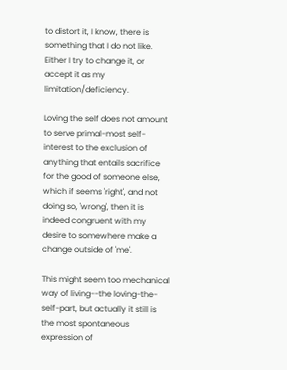to distort it, I know, there is something that I do not like. Either I try to change it, or accept it as my limitation/deficiency.

Loving the self does not amount to serve primal-most self-interest to the exclusion of anything that entails sacrifice for the good of someone else, which if seems 'right', and not doing so, 'wrong', then it is indeed congruent with my desire to somewhere make a change outside of 'me'.

This might seem too mechanical way of living--the loving-the-self-part, but actually it still is the most spontaneous expression of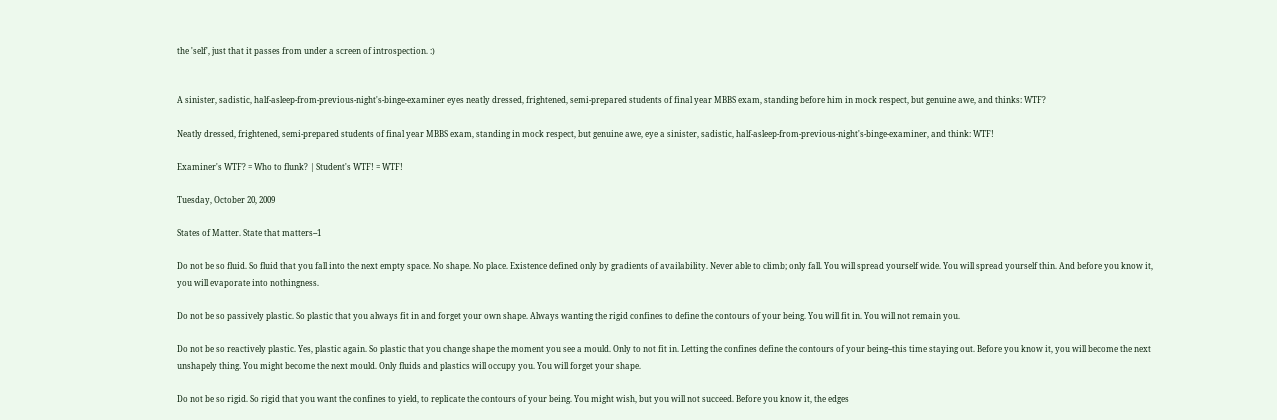the 'self', just that it passes from under a screen of introspection. :)


A sinister, sadistic, half-asleep-from-previous-night's-binge-examiner eyes neatly dressed, frightened, semi-prepared students of final year MBBS exam, standing before him in mock respect, but genuine awe, and thinks: WTF?

Neatly dressed, frightened, semi-prepared students of final year MBBS exam, standing in mock respect, but genuine awe, eye a sinister, sadistic, half-asleep-from-previous-night's-binge-examiner, and think: WTF!

Examiner's WTF? = Who to flunk? | Student's WTF! = WTF!

Tuesday, October 20, 2009

States of Matter. State that matters--1

Do not be so fluid. So fluid that you fall into the next empty space. No shape. No place. Existence defined only by gradients of availability. Never able to climb; only fall. You will spread yourself wide. You will spread yourself thin. And before you know it, you will evaporate into nothingness.

Do not be so passively plastic. So plastic that you always fit in and forget your own shape. Always wanting the rigid confines to define the contours of your being. You will fit in. You will not remain you.

Do not be so reactively plastic. Yes, plastic again. So plastic that you change shape the moment you see a mould. Only to not fit in. Letting the confines define the contours of your being--this time staying out. Before you know it, you will become the next unshapely thing. You might become the next mould. Only fluids and plastics will occupy you. You will forget your shape.

Do not be so rigid. So rigid that you want the confines to yield, to replicate the contours of your being. You might wish, but you will not succeed. Before you know it, the edges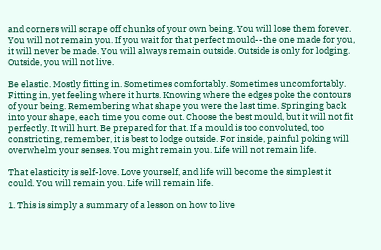and corners will scrape off chunks of your own being. You will lose them forever. You will not remain you. If you wait for that perfect mould--the one made for you, it will never be made. You will always remain outside. Outside is only for lodging. Outside, you will not live.

Be elastic. Mostly fitting in. Sometimes comfortably. Sometimes uncomfortably. Fitting in, yet feeling where it hurts. Knowing where the edges poke the contours of your being. Remembering what shape you were the last time. Springing back into your shape, each time you come out. Choose the best mould, but it will not fit perfectly. It will hurt. Be prepared for that. If a mould is too convoluted, too constricting, remember, it is best to lodge outside. For inside, painful poking will overwhelm your senses. You might remain you. Life will not remain life.

That elasticity is self-love. Love yourself, and life will become the simplest it could. You will remain you. Life will remain life.

1. This is simply a summary of a lesson on how to live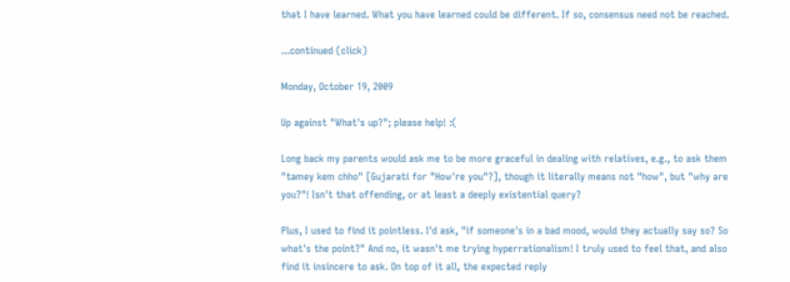that I have learned. What you have learned could be different. If so, consensus need not be reached.

...continued (click)

Monday, October 19, 2009

Up against "What's up?"; please help! :(

Long back my parents would ask me to be more graceful in dealing with relatives, e.g., to ask them "tamey kem chho" [Gujarati for "How're you"?], though it literally means not "how", but "why are you?"! Isn't that offending, or at least a deeply existential query?

Plus, I used to find it pointless. I'd ask, "if someone's in a bad mood, would they actually say so? So what's the point?" And no, it wasn't me trying hyperrationalism! I truly used to feel that, and also find it insincere to ask. On top of it all, the expected reply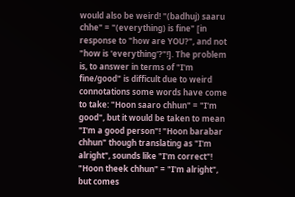would also be weird! "(badhuj) saaru chhe" = "(everything) is fine" [in response to "how are YOU?", and not "how is 'everything'?"!]. The problem is, to answer in terms of "I'm fine/good" is difficult due to weird connotations some words have come to take: "Hoon saaro chhun" = "I'm good", but it would be taken to mean "I'm a good person"! "Hoon barabar chhun" though translating as "I'm alright", sounds like "I'm correct"! "Hoon theek chhun" = "I'm alright", but comes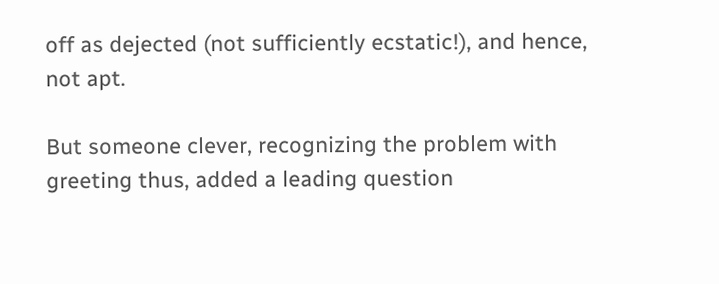off as dejected (not sufficiently ecstatic!), and hence, not apt.

But someone clever, recognizing the problem with greeting thus, added a leading question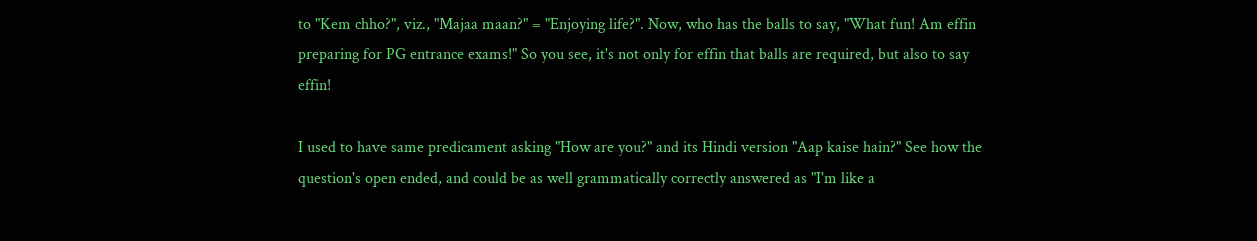to "Kem chho?", viz., "Majaa maan?" = "Enjoying life?". Now, who has the balls to say, "What fun! Am effin preparing for PG entrance exams!" So you see, it's not only for effin that balls are required, but also to say effin!

I used to have same predicament asking "How are you?" and its Hindi version "Aap kaise hain?" See how the question's open ended, and could be as well grammatically correctly answered as "I'm like a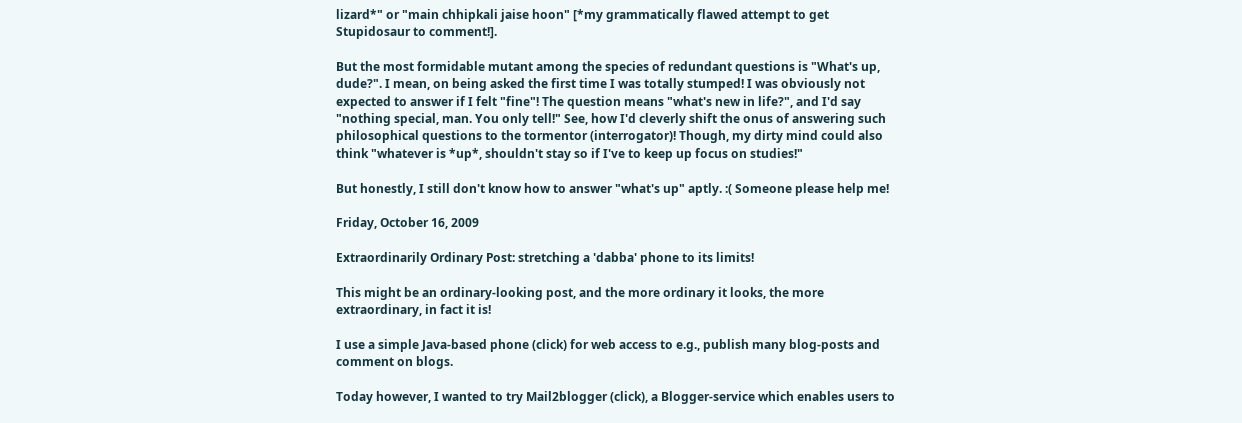lizard*" or "main chhipkali jaise hoon" [*my grammatically flawed attempt to get Stupidosaur to comment!].

But the most formidable mutant among the species of redundant questions is "What's up, dude?". I mean, on being asked the first time I was totally stumped! I was obviously not expected to answer if I felt "fine"! The question means "what's new in life?", and I'd say "nothing special, man. You only tell!" See, how I'd cleverly shift the onus of answering such philosophical questions to the tormentor (interrogator)! Though, my dirty mind could also think "whatever is *up*, shouldn't stay so if I've to keep up focus on studies!"

But honestly, I still don't know how to answer "what's up" aptly. :( Someone please help me!

Friday, October 16, 2009

Extraordinarily Ordinary Post: stretching a 'dabba' phone to its limits!

This might be an ordinary-looking post, and the more ordinary it looks, the more extraordinary, in fact it is!

I use a simple Java-based phone (click) for web access to e.g., publish many blog-posts and comment on blogs.

Today however, I wanted to try Mail2blogger (click), a Blogger-service which enables users to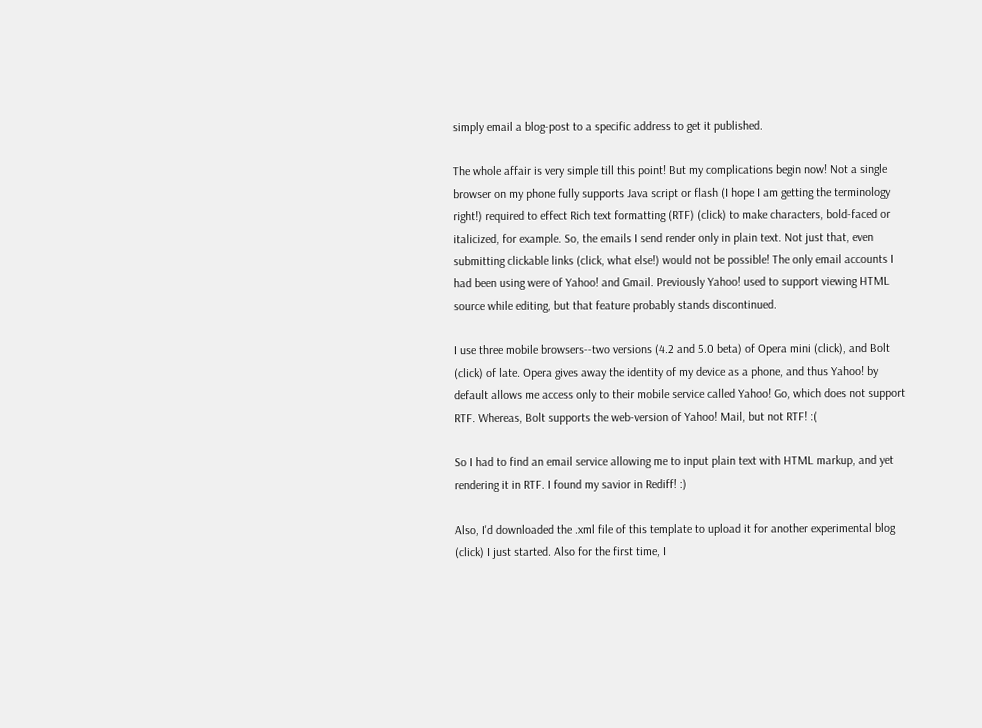simply email a blog-post to a specific address to get it published.

The whole affair is very simple till this point! But my complications begin now! Not a single browser on my phone fully supports Java script or flash (I hope I am getting the terminology right!) required to effect Rich text formatting (RTF) (click) to make characters, bold-faced or italicized, for example. So, the emails I send render only in plain text. Not just that, even submitting clickable links (click, what else!) would not be possible! The only email accounts I had been using were of Yahoo! and Gmail. Previously Yahoo! used to support viewing HTML source while editing, but that feature probably stands discontinued.

I use three mobile browsers--two versions (4.2 and 5.0 beta) of Opera mini (click), and Bolt (click) of late. Opera gives away the identity of my device as a phone, and thus Yahoo! by default allows me access only to their mobile service called Yahoo! Go, which does not support RTF. Whereas, Bolt supports the web-version of Yahoo! Mail, but not RTF! :(

So I had to find an email service allowing me to input plain text with HTML markup, and yet rendering it in RTF. I found my savior in Rediff! :)

Also, I'd downloaded the .xml file of this template to upload it for another experimental blog (click) I just started. Also for the first time, I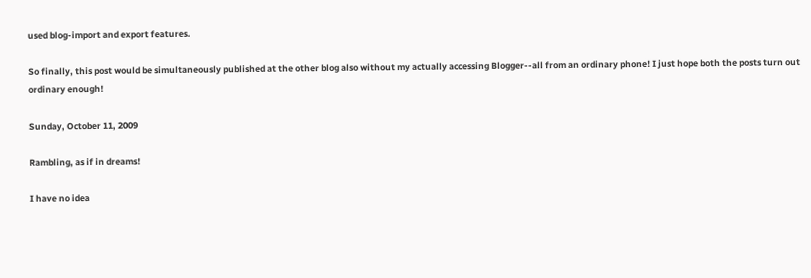used blog-import and export features.

So finally, this post would be simultaneously published at the other blog also without my actually accessing Blogger--all from an ordinary phone! I just hope both the posts turn out ordinary enough!

Sunday, October 11, 2009

Rambling, as if in dreams!

I have no idea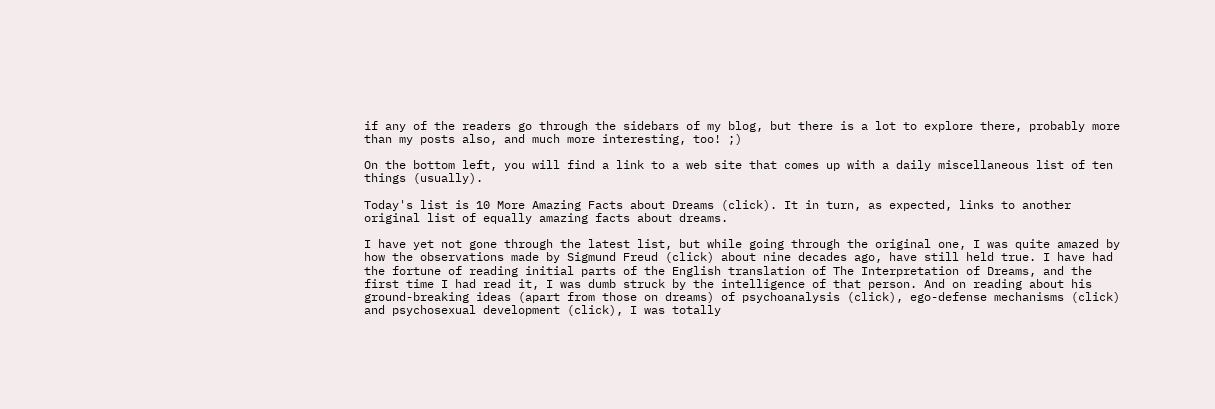if any of the readers go through the sidebars of my blog, but there is a lot to explore there, probably more than my posts also, and much more interesting, too! ;)

On the bottom left, you will find a link to a web site that comes up with a daily miscellaneous list of ten things (usually).

Today's list is 10 More Amazing Facts about Dreams (click). It in turn, as expected, links to another original list of equally amazing facts about dreams.

I have yet not gone through the latest list, but while going through the original one, I was quite amazed by how the observations made by Sigmund Freud (click) about nine decades ago, have still held true. I have had the fortune of reading initial parts of the English translation of The Interpretation of Dreams, and the first time I had read it, I was dumb struck by the intelligence of that person. And on reading about his ground-breaking ideas (apart from those on dreams) of psychoanalysis (click), ego-defense mechanisms (click) and psychosexual development (click), I was totally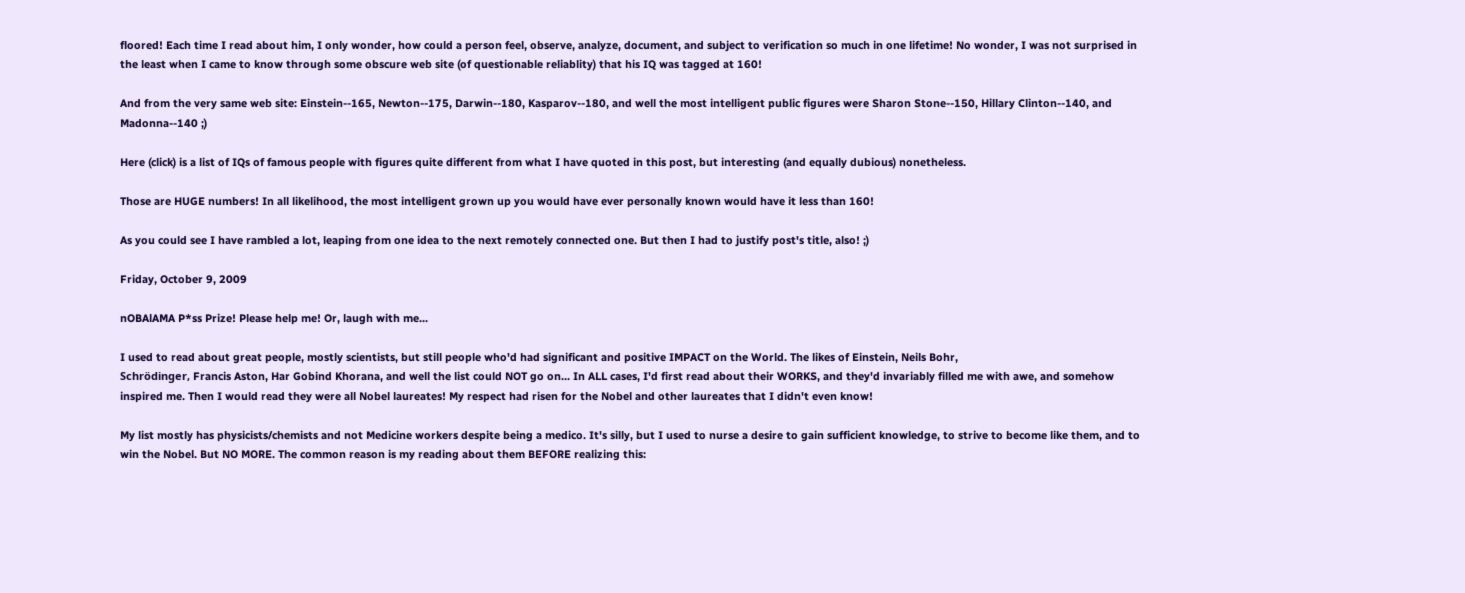floored! Each time I read about him, I only wonder, how could a person feel, observe, analyze, document, and subject to verification so much in one lifetime! No wonder, I was not surprised in the least when I came to know through some obscure web site (of questionable reliablity) that his IQ was tagged at 160!

And from the very same web site: Einstein--165, Newton--175, Darwin--180, Kasparov--180, and well the most intelligent public figures were Sharon Stone--150, Hillary Clinton--140, and Madonna--140 ;)

Here (click) is a list of IQs of famous people with figures quite different from what I have quoted in this post, but interesting (and equally dubious) nonetheless.

Those are HUGE numbers! In all likelihood, the most intelligent grown up you would have ever personally known would have it less than 160!

As you could see I have rambled a lot, leaping from one idea to the next remotely connected one. But then I had to justify post's title, also! ;)

Friday, October 9, 2009

nOBAlAMA P*ss Prize! Please help me! Or, laugh with me...

I used to read about great people, mostly scientists, but still people who'd had significant and positive IMPACT on the World. The likes of Einstein, Neils Bohr,
Schrödinger, Francis Aston, Har Gobind Khorana, and well the list could NOT go on... In ALL cases, I'd first read about their WORKS, and they'd invariably filled me with awe, and somehow inspired me. Then I would read they were all Nobel laureates! My respect had risen for the Nobel and other laureates that I didn't even know!

My list mostly has physicists/chemists and not Medicine workers despite being a medico. It's silly, but I used to nurse a desire to gain sufficient knowledge, to strive to become like them, and to win the Nobel. But NO MORE. The common reason is my reading about them BEFORE realizing this: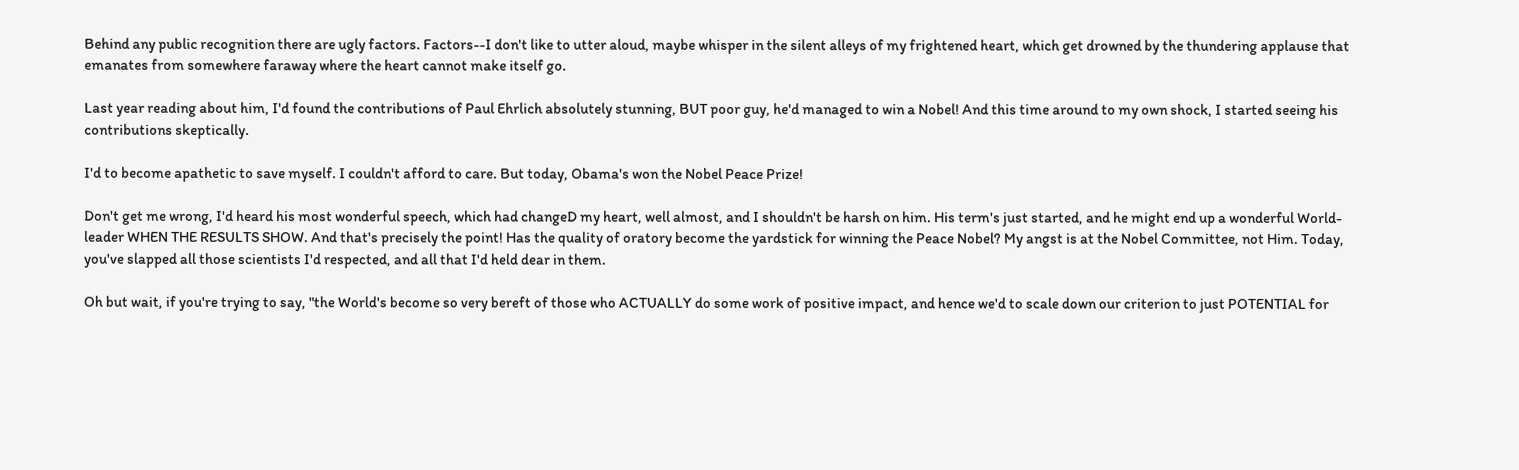Behind any public recognition there are ugly factors. Factors--I don't like to utter aloud, maybe whisper in the silent alleys of my frightened heart, which get drowned by the thundering applause that emanates from somewhere faraway where the heart cannot make itself go.

Last year reading about him, I'd found the contributions of Paul Ehrlich absolutely stunning, BUT poor guy, he'd managed to win a Nobel! And this time around to my own shock, I started seeing his contributions skeptically.

I'd to become apathetic to save myself. I couldn't afford to care. But today, Obama's won the Nobel Peace Prize!

Don't get me wrong, I'd heard his most wonderful speech, which had changeD my heart, well almost, and I shouldn't be harsh on him. His term's just started, and he might end up a wonderful World-leader WHEN THE RESULTS SHOW. And that's precisely the point! Has the quality of oratory become the yardstick for winning the Peace Nobel? My angst is at the Nobel Committee, not Him. Today, you've slapped all those scientists I'd respected, and all that I'd held dear in them.

Oh but wait, if you're trying to say, "the World's become so very bereft of those who ACTUALLY do some work of positive impact, and hence we'd to scale down our criterion to just POTENTIAL for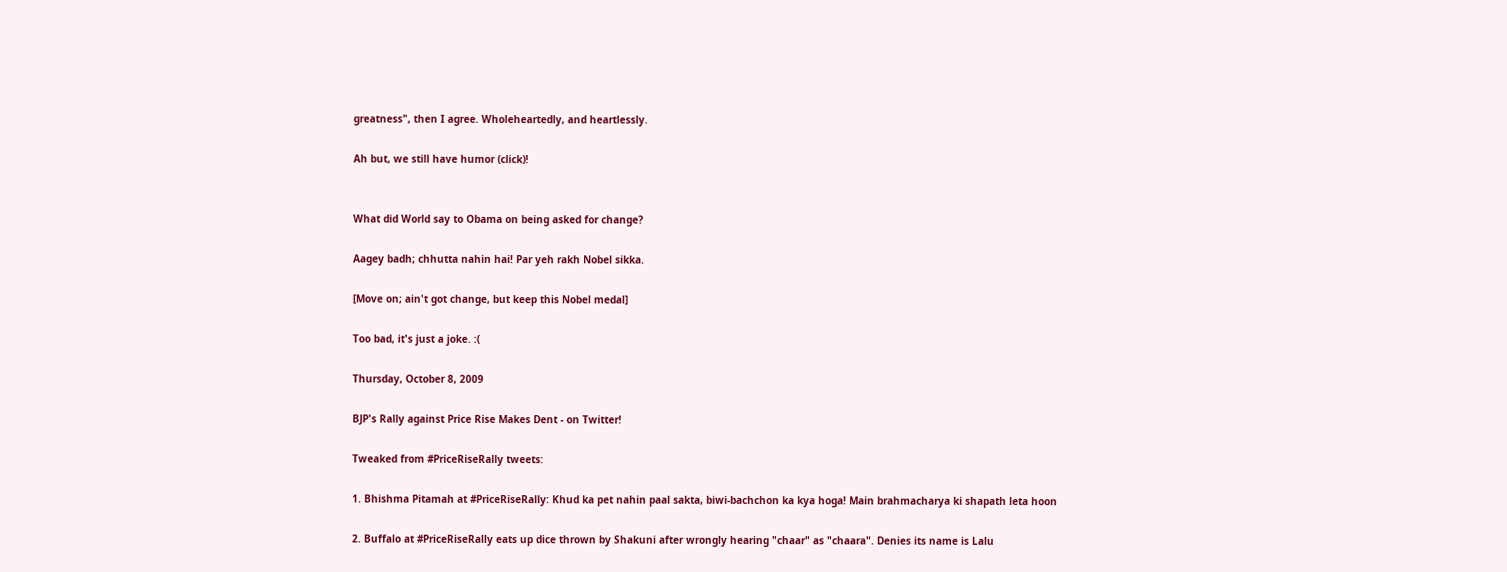greatness", then I agree. Wholeheartedly, and heartlessly.

Ah but, we still have humor (click)!


What did World say to Obama on being asked for change?

Aagey badh; chhutta nahin hai! Par yeh rakh Nobel sikka.

[Move on; ain't got change, but keep this Nobel medal]

Too bad, it's just a joke. :(

Thursday, October 8, 2009

BJP's Rally against Price Rise Makes Dent - on Twitter!

Tweaked from #PriceRiseRally tweets:

1. Bhishma Pitamah at #PriceRiseRally: Khud ka pet nahin paal sakta, biwi-bachchon ka kya hoga! Main brahmacharya ki shapath leta hoon

2. Buffalo at #PriceRiseRally eats up dice thrown by Shakuni after wrongly hearing "chaar" as "chaara". Denies its name is Lalu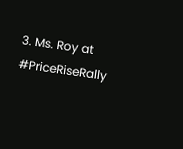3. Ms. Roy at #PriceRiseRally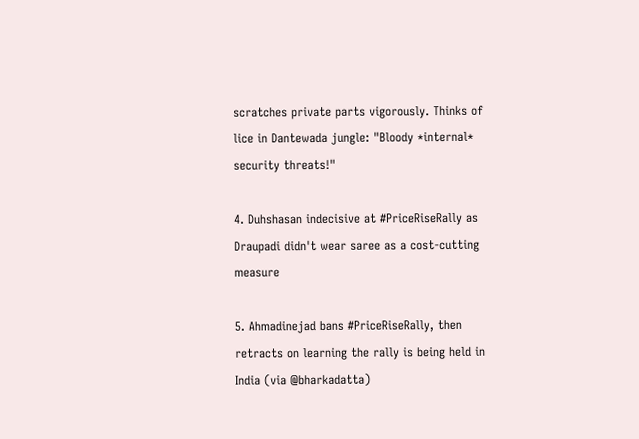scratches private parts vigorously. Thinks of lice in Dantewada jungle: "Bloody *internal* security threats!"

4. Duhshasan indecisive at #PriceRiseRally as Draupadi didn't wear saree as a cost-cutting measure

5. Ahmadinejad bans #PriceRiseRally, then retracts on learning the rally is being held in India (via @bharkadatta)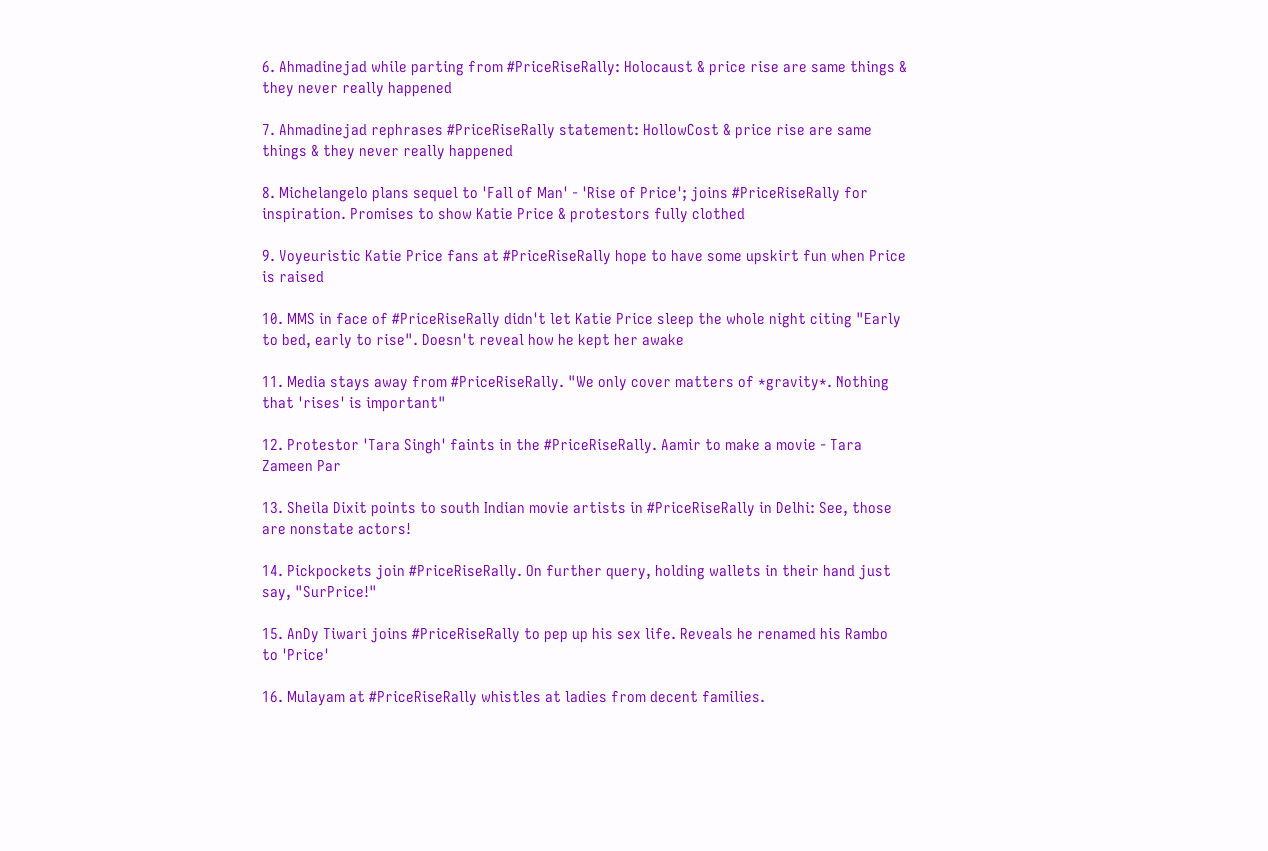6. Ahmadinejad while parting from #PriceRiseRally: Holocaust & price rise are same things & they never really happened

7. Ahmadinejad rephrases #PriceRiseRally statement: HollowCost & price rise are same things & they never really happened

8. Michelangelo plans sequel to 'Fall of Man' - 'Rise of Price'; joins #PriceRiseRally for inspiration. Promises to show Katie Price & protestors fully clothed

9. Voyeuristic Katie Price fans at #PriceRiseRally hope to have some upskirt fun when Price is raised

10. MMS in face of #PriceRiseRally didn't let Katie Price sleep the whole night citing "Early to bed, early to rise". Doesn't reveal how he kept her awake

11. Media stays away from #PriceRiseRally. "We only cover matters of *gravity*. Nothing that 'rises' is important"

12. Protestor 'Tara Singh' faints in the #PriceRiseRally. Aamir to make a movie - Tara Zameen Par

13. Sheila Dixit points to south Indian movie artists in #PriceRiseRally in Delhi: See, those are nonstate actors!

14. Pickpockets join #PriceRiseRally. On further query, holding wallets in their hand just say, "SurPrice!"

15. AnDy Tiwari joins #PriceRiseRally to pep up his sex life. Reveals he renamed his Rambo to 'Price'

16. Mulayam at #PriceRiseRally whistles at ladies from decent families.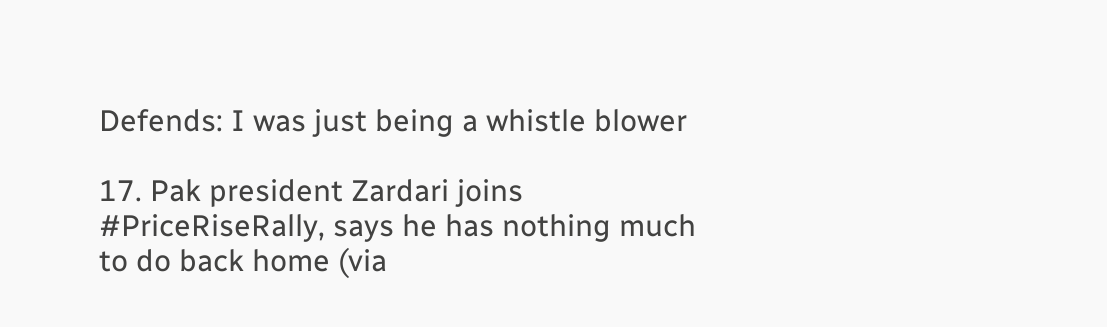Defends: I was just being a whistle blower

17. Pak president Zardari joins #PriceRiseRally, says he has nothing much to do back home (via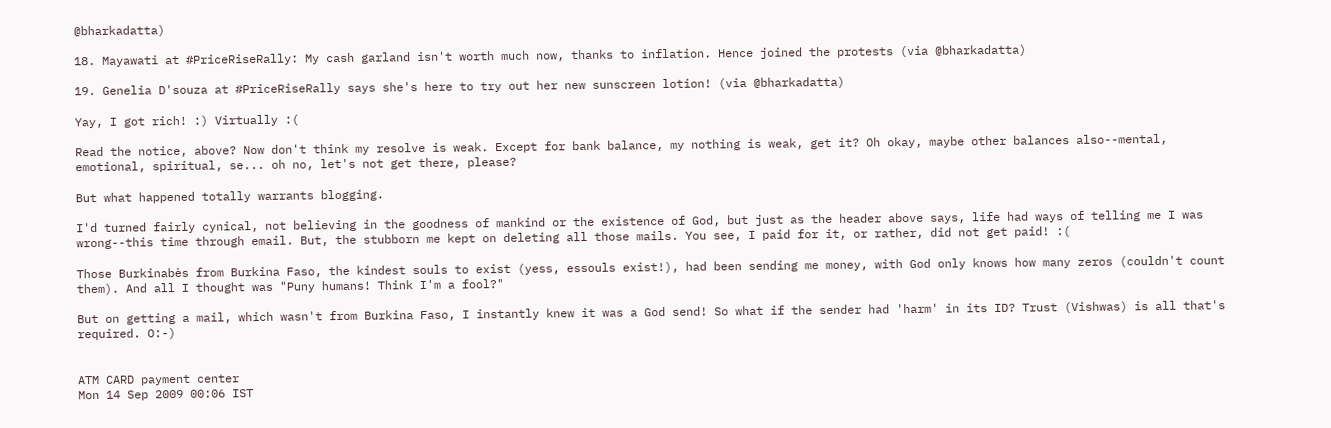@bharkadatta)

18. Mayawati at #PriceRiseRally: My cash garland isn't worth much now, thanks to inflation. Hence joined the protests (via @bharkadatta)

19. Genelia D'souza at #PriceRiseRally says she's here to try out her new sunscreen lotion! (via @bharkadatta)

Yay, I got rich! :) Virtually :(

Read the notice, above? Now don't think my resolve is weak. Except for bank balance, my nothing is weak, get it? Oh okay, maybe other balances also--mental, emotional, spiritual, se... oh no, let's not get there, please?

But what happened totally warrants blogging.

I'd turned fairly cynical, not believing in the goodness of mankind or the existence of God, but just as the header above says, life had ways of telling me I was wrong--this time through email. But, the stubborn me kept on deleting all those mails. You see, I paid for it, or rather, did not get paid! :(

Those Burkinabès from Burkina Faso, the kindest souls to exist (yess, essouls exist!), had been sending me money, with God only knows how many zeros (couldn't count them). And all I thought was "Puny humans! Think I'm a fool?"

But on getting a mail, which wasn't from Burkina Faso, I instantly knew it was a God send! So what if the sender had 'harm' in its ID? Trust (Vishwas) is all that's required. O:-)


ATM CARD payment center
Mon 14 Sep 2009 00:06 IST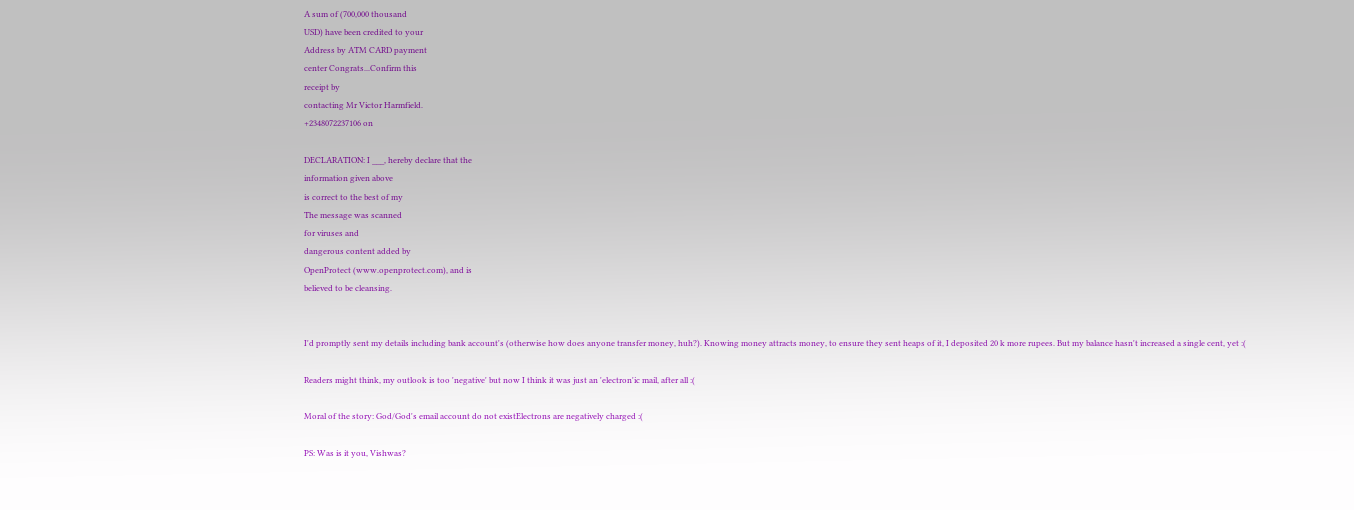A sum of (700,000 thousand
USD) have been credited to your
Address by ATM CARD payment
center Congrats...Confirm this
receipt by
contacting Mr Victor Harmfield.
+2348072237106 on

DECLARATION: I ___, hereby declare that the
information given above
is correct to the best of my
The message was scanned
for viruses and
dangerous content added by
OpenProtect (www.openprotect.com), and is
believed to be cleansing.


I'd promptly sent my details including bank account's (otherwise how does anyone transfer money, huh?). Knowing money attracts money, to ensure they sent heaps of it, I deposited 20 k more rupees. But my balance hasn't increased a single cent, yet :(

Readers might think, my outlook is too 'negative' but now I think it was just an 'electron'ic mail, after all :(

Moral of the story: God/God's email account do not existElectrons are negatively charged :(

PS: Was is it you, Vishwas?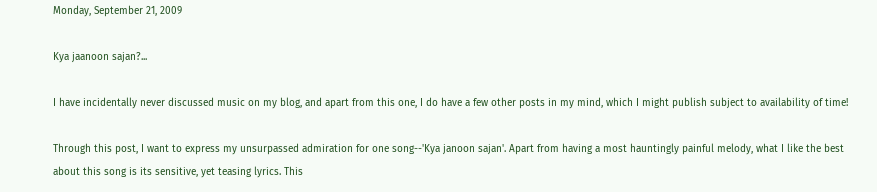Monday, September 21, 2009

Kya jaanoon sajan?...

I have incidentally never discussed music on my blog, and apart from this one, I do have a few other posts in my mind, which I might publish subject to availability of time!

Through this post, I want to express my unsurpassed admiration for one song--'Kya janoon sajan'. Apart from having a most hauntingly painful melody, what I like the best about this song is its sensitive, yet teasing lyrics. This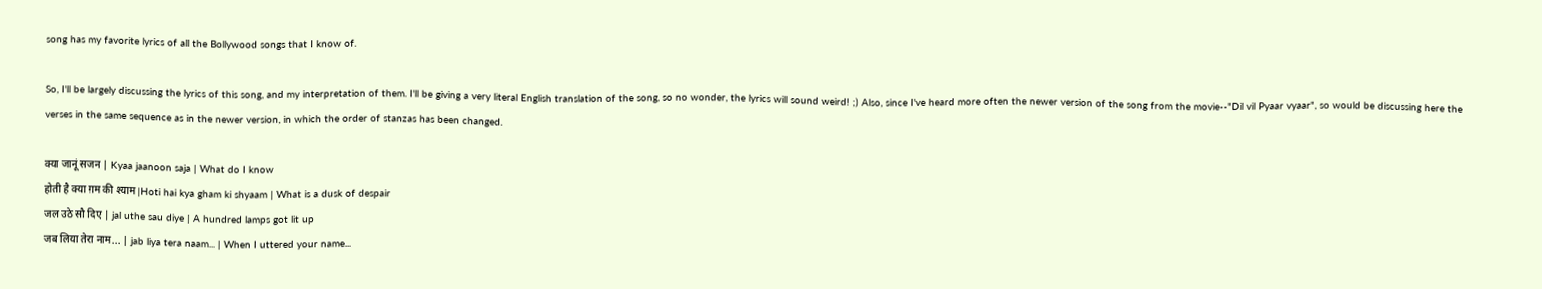song has my favorite lyrics of all the Bollywood songs that I know of.

So, I'll be largely discussing the lyrics of this song, and my interpretation of them. I'll be giving a very literal English translation of the song, so no wonder, the lyrics will sound weird! ;) Also, since I've heard more often the newer version of the song from the movie--"Dil vil Pyaar vyaar", so would be discussing here the verses in the same sequence as in the newer version, in which the order of stanzas has been changed.

क्या जानूं सजन | Kyaa jaanoon saja | What do I know
होती है क्या ग़म की श्याम |Hoti hai kya gham ki shyaam | What is a dusk of despair
जल उठे सौ दिए | jal uthe sau diye | A hundred lamps got lit up
जब लिया तेरा नाम... | jab liya tera naam... | When I uttered your name...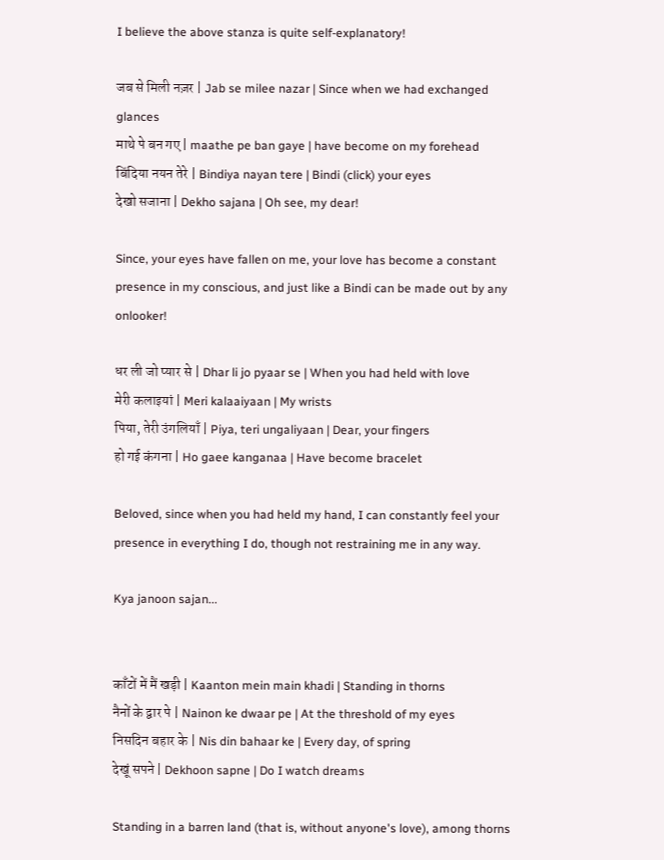I believe the above stanza is quite self-explanatory!

जब से मिली नज़र | Jab se milee nazar | Since when we had exchanged glances
माथे पे बन गए | maathe pe ban gaye | have become on my forehead
बिंदिया नयन तेरे | Bindiya nayan tere | Bindi (click) your eyes
देखो सजाना | Dekho sajana | Oh see, my dear!

Since, your eyes have fallen on me, your love has become a constant presence in my conscious, and just like a Bindi can be made out by any onlooker!

धर ली जो प्यार से | Dhar li jo pyaar se | When you had held with love
मेरी कलाइयां | Meri kalaaiyaan | My wrists
पिया, तेरी उंगलियाँ | Piya, teri ungaliyaan | Dear, your fingers
हो गई कंगना | Ho gaee kanganaa | Have become bracelet

Beloved, since when you had held my hand, I can constantly feel your presence in everything I do, though not restraining me in any way.

Kya janoon sajan...


काँटों में मैं खड़ी | Kaanton mein main khadi | Standing in thorns
नैनों के द्वार पे | Nainon ke dwaar pe | At the threshold of my eyes
निसदिन बहार के | Nis din bahaar ke | Every day, of spring
देखूं सपने | Dekhoon sapne | Do I watch dreams

Standing in a barren land (that is, without anyone's love), among thorns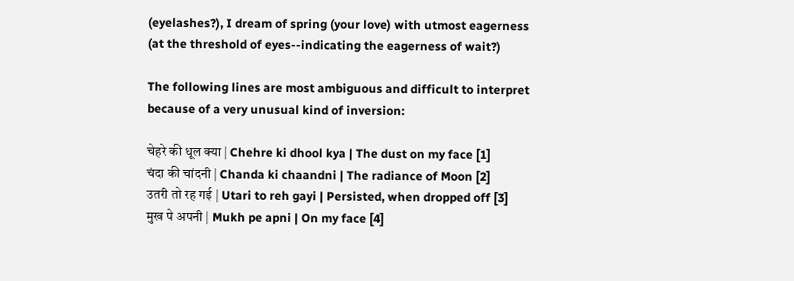(eyelashes?), I dream of spring (your love) with utmost eagerness (at the threshold of eyes--indicating the eagerness of wait?)

The following lines are most ambiguous and difficult to interpret because of a very unusual kind of inversion:

चेहरे की धूल क्या | Chehre ki dhool kya | The dust on my face [1]
चंदा की चांदनी | Chanda ki chaandni | The radiance of Moon [2]
उतरी तो रह गई | Utari to reh gayi | Persisted, when dropped off [3]
मुख पे अपनी | Mukh pe apni | On my face [4]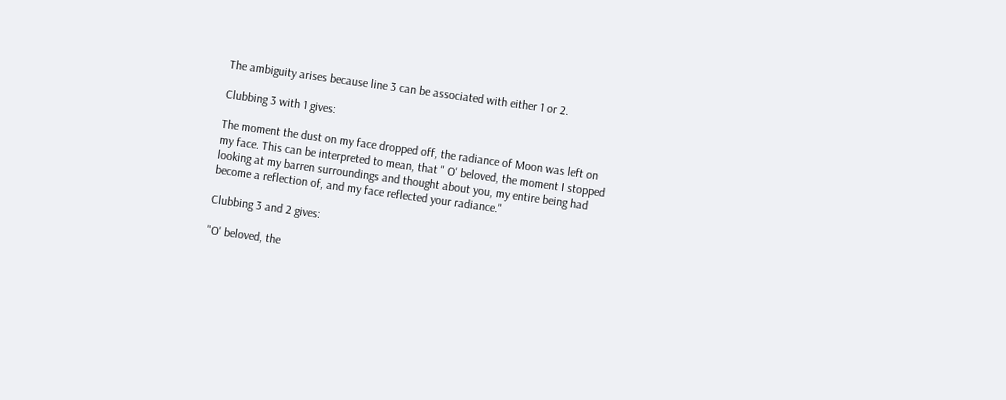The ambiguity arises because line 3 can be associated with either 1 or 2.

Clubbing 3 with 1 gives:

The moment the dust on my face dropped off, the radiance of Moon was left on my face. This can be interpreted to mean, that " O' beloved, the moment I stopped looking at my barren surroundings and thought about you, my entire being had become a reflection of, and my face reflected your radiance."

Clubbing 3 and 2 gives:

"O' beloved, the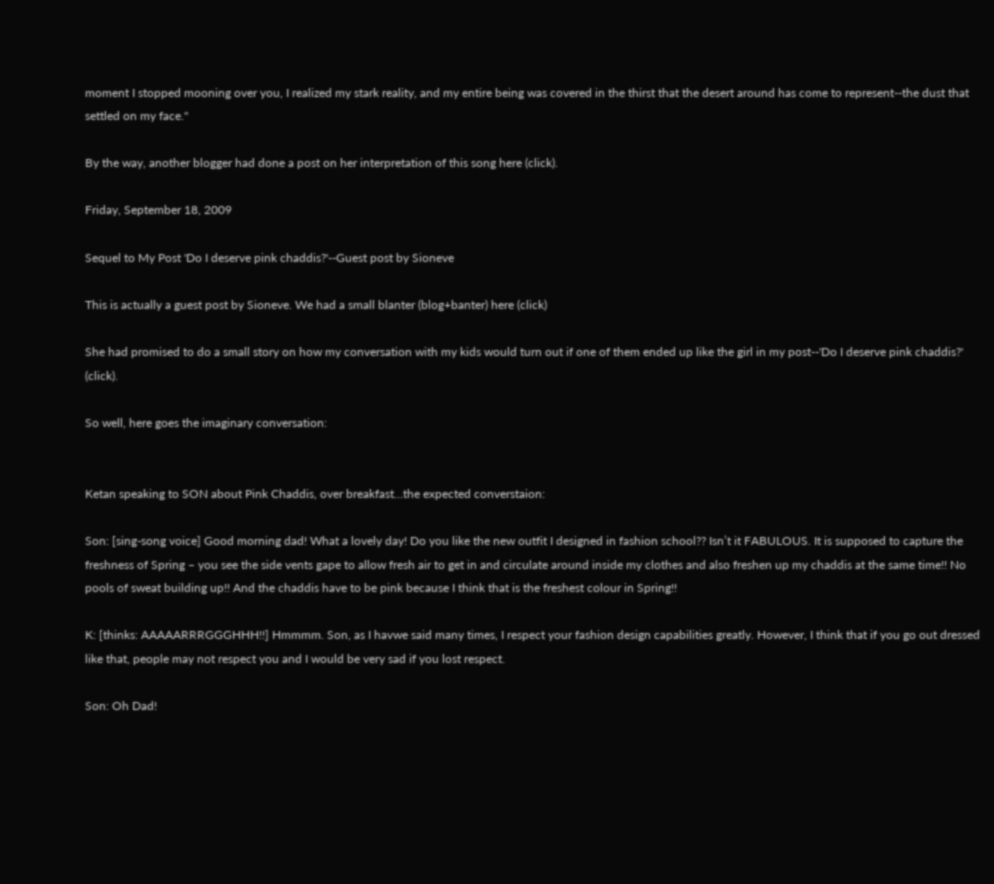moment I stopped mooning over you, I realized my stark reality, and my entire being was covered in the thirst that the desert around has come to represent--the dust that settled on my face."

By the way, another blogger had done a post on her interpretation of this song here (click).

Friday, September 18, 2009

Sequel to My Post 'Do I deserve pink chaddis?'--Guest post by Sioneve

This is actually a guest post by Sioneve. We had a small blanter (blog+banter) here (click)

She had promised to do a small story on how my conversation with my kids would turn out if one of them ended up like the girl in my post--'Do I deserve pink chaddis?' (click).

So well, here goes the imaginary conversation:


Ketan speaking to SON about Pink Chaddis, over breakfast…the expected converstaion:

Son: [sing-song voice] Good morning dad! What a lovely day! Do you like the new outfit I designed in fashion school?? Isn’t it FABULOUS. It is supposed to capture the freshness of Spring – you see the side vents gape to allow fresh air to get in and circulate around inside my clothes and also freshen up my chaddis at the same time!! No pools of sweat building up!! And the chaddis have to be pink because I think that is the freshest colour in Spring!!

K: [thinks: AAAAARRRGGGHHH!!] Hmmmm. Son, as I havwe said many times, I respect your fashion design capabilities greatly. However, I think that if you go out dressed like that, people may not respect you and I would be very sad if you lost respect.

Son: Oh Dad!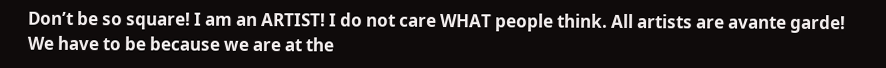Don’t be so square! I am an ARTIST! I do not care WHAT people think. All artists are avante garde! We have to be because we are at the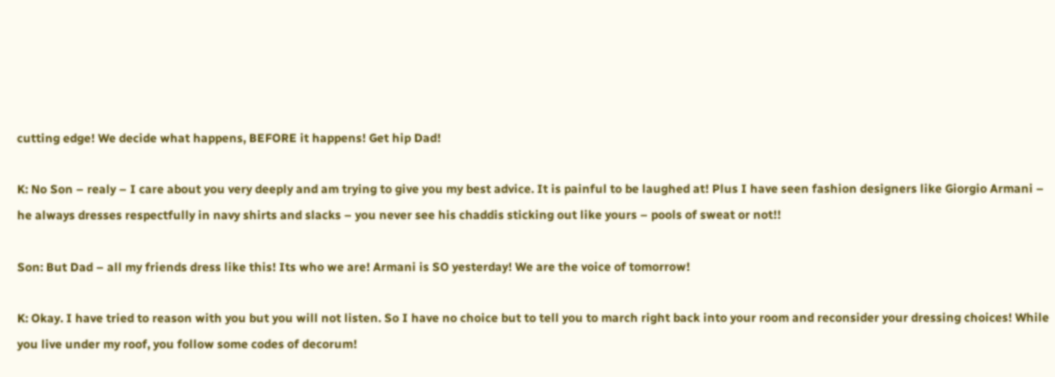cutting edge! We decide what happens, BEFORE it happens! Get hip Dad!

K: No Son – realy – I care about you very deeply and am trying to give you my best advice. It is painful to be laughed at! Plus I have seen fashion designers like Giorgio Armani – he always dresses respectfully in navy shirts and slacks – you never see his chaddis sticking out like yours – pools of sweat or not!!

Son: But Dad – all my friends dress like this! Its who we are! Armani is SO yesterday! We are the voice of tomorrow!

K: Okay. I have tried to reason with you but you will not listen. So I have no choice but to tell you to march right back into your room and reconsider your dressing choices! While you live under my roof, you follow some codes of decorum!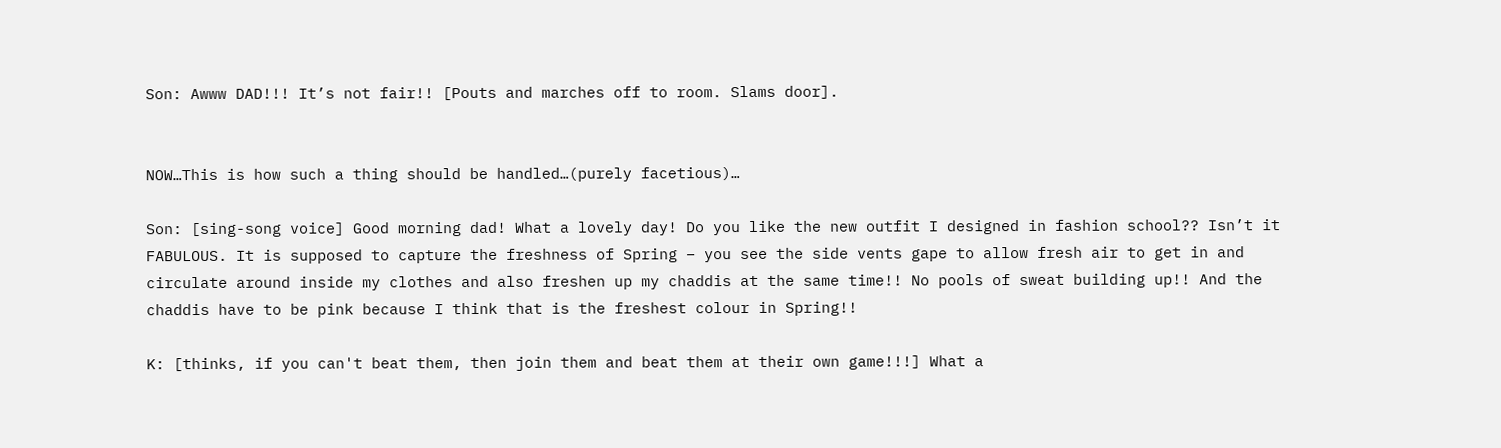Son: Awww DAD!!! It’s not fair!! [Pouts and marches off to room. Slams door].


NOW…This is how such a thing should be handled…(purely facetious)…

Son: [sing-song voice] Good morning dad! What a lovely day! Do you like the new outfit I designed in fashion school?? Isn’t it FABULOUS. It is supposed to capture the freshness of Spring – you see the side vents gape to allow fresh air to get in and circulate around inside my clothes and also freshen up my chaddis at the same time!! No pools of sweat building up!! And the chaddis have to be pink because I think that is the freshest colour in Spring!!

K: [thinks, if you can't beat them, then join them and beat them at their own game!!!] What a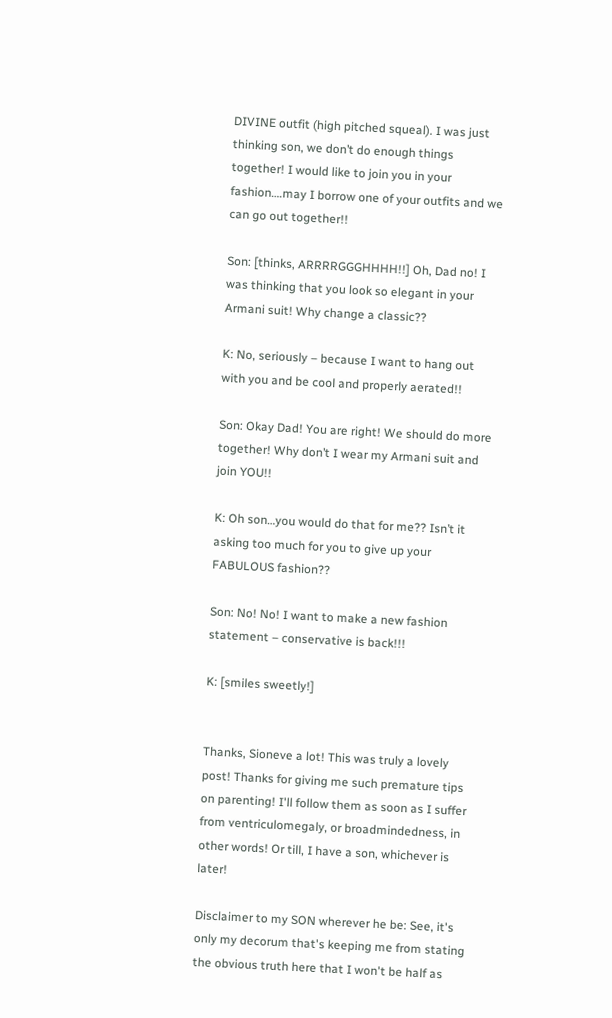DIVINE outfit (high pitched squeal). I was just thinking son, we don’t do enough things together! I would like to join you in your fashion….may I borrow one of your outfits and we can go out together!!

Son: [thinks, ARRRRGGGHHHH!!] Oh, Dad no! I was thinking that you look so elegant in your Armani suit! Why change a classic??

K: No, seriously – because I want to hang out with you and be cool and properly aerated!!

Son: Okay Dad! You are right! We should do more together! Why don’t I wear my Armani suit and join YOU!!

K: Oh son…you would do that for me?? Isn’t it asking too much for you to give up your FABULOUS fashion??

Son: No! No! I want to make a new fashion statement – conservative is back!!!

K: [smiles sweetly!]


Thanks, Sioneve a lot! This was truly a lovely post! Thanks for giving me such premature tips on parenting! I'll follow them as soon as I suffer from ventriculomegaly, or broadmindedness, in other words! Or till, I have a son, whichever is later!

Disclaimer to my SON wherever he be: See, it's only my decorum that's keeping me from stating the obvious truth here that I won't be half as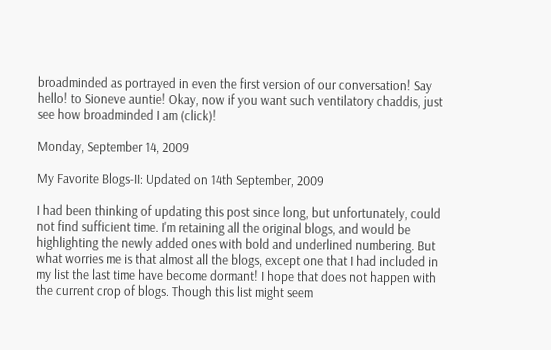broadminded as portrayed in even the first version of our conversation! Say hello! to Sioneve auntie! Okay, now if you want such ventilatory chaddis, just see how broadminded I am (click)!

Monday, September 14, 2009

My Favorite Blogs-II: Updated on 14th September, 2009

I had been thinking of updating this post since long, but unfortunately, could not find sufficient time. I'm retaining all the original blogs, and would be highlighting the newly added ones with bold and underlined numbering. But what worries me is that almost all the blogs, except one that I had included in my list the last time have become dormant! I hope that does not happen with the current crop of blogs. Though this list might seem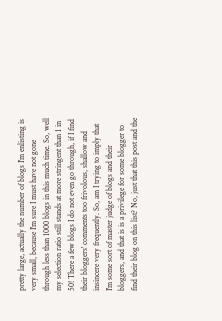pretty large, actually the number of blogs I'm enlisting is very small, because I'm sure I must have not gone through less than 1000 blogs in this much time. So, well my selection ratio still stands at more stringent than 1 in 50! There a few blogs I do not even go through, if I find their bloggers' comments too frivolous, shallow and insincere very frequently. So, am I trying to imply that I'm some sort of master judge of blogs and their bloggers, and that is is a privilege for some blogger to find their blog on this list? No, just that this post and the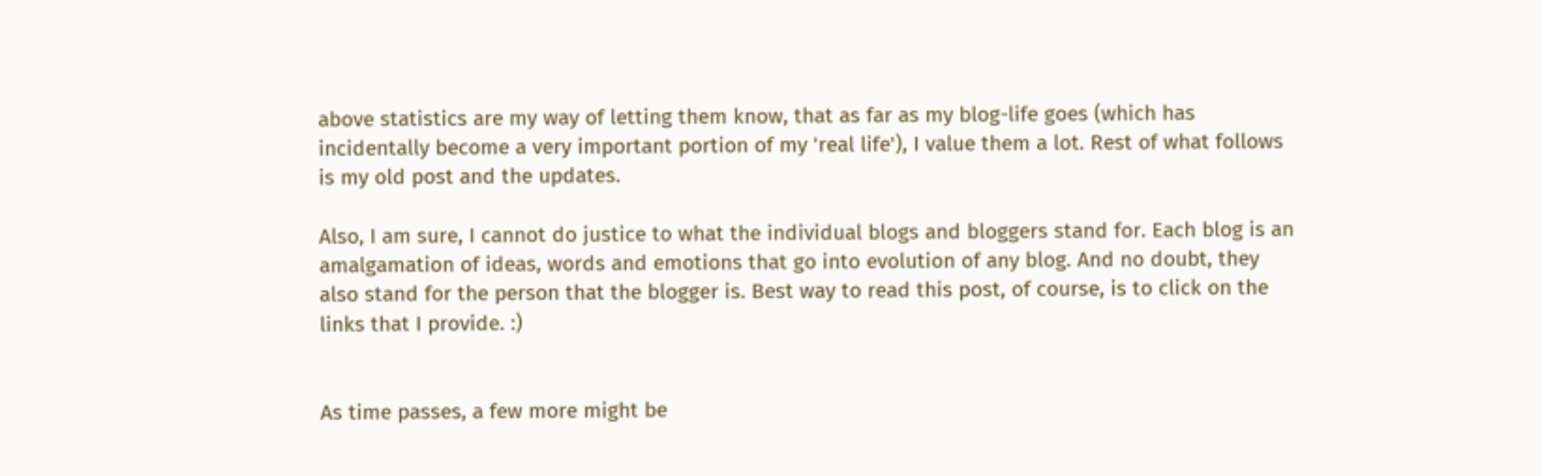above statistics are my way of letting them know, that as far as my blog-life goes (which has incidentally become a very important portion of my 'real life'), I value them a lot. Rest of what follows is my old post and the updates.

Also, I am sure, I cannot do justice to what the individual blogs and bloggers stand for. Each blog is an amalgamation of ideas, words and emotions that go into evolution of any blog. And no doubt, they also stand for the person that the blogger is. Best way to read this post, of course, is to click on the links that I provide. :)


As time passes, a few more might be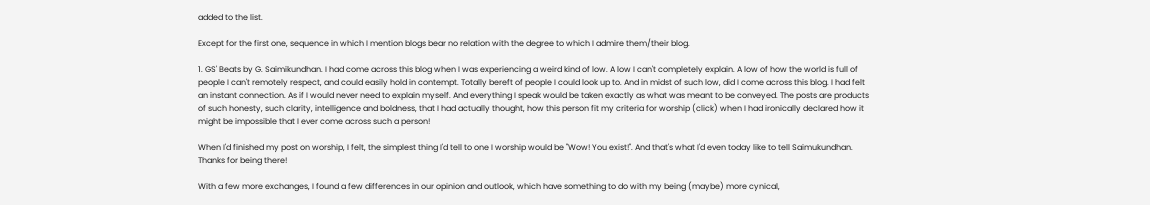added to the list.

Except for the first one, sequence in which I mention blogs bear no relation with the degree to which I admire them/their blog.

1. GS' Beats by G. Saimikundhan. I had come across this blog when I was experiencing a weird kind of low. A low I can't completely explain. A low of how the world is full of people I can't remotely respect, and could easily hold in contempt. Totally bereft of people I could look up to. And in midst of such low, did I come across this blog. I had felt an instant connection. As if I would never need to explain myself. And everything I speak would be taken exactly as what was meant to be conveyed. The posts are products of such honesty, such clarity, intelligence and boldness, that I had actually thought, how this person fit my criteria for worship (click) when I had ironically declared how it might be impossible that I ever come across such a person!

When I'd finished my post on worship, I felt, the simplest thing I'd tell to one I worship would be "Wow! You exist!". And that's what I'd even today like to tell Saimukundhan. Thanks for being there!

With a few more exchanges, I found a few differences in our opinion and outlook, which have something to do with my being (maybe) more cynical,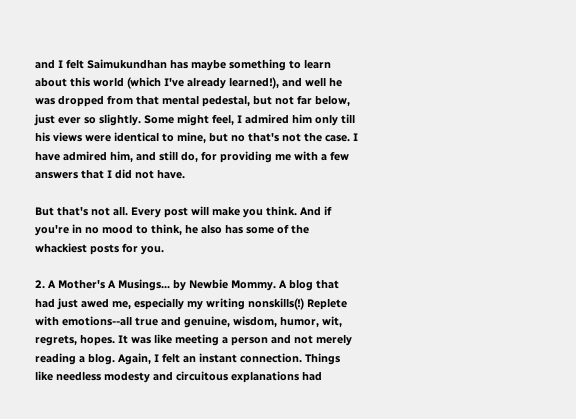and I felt Saimukundhan has maybe something to learn about this world (which I've already learned!), and well he was dropped from that mental pedestal, but not far below, just ever so slightly. Some might feel, I admired him only till his views were identical to mine, but no that's not the case. I have admired him, and still do, for providing me with a few answers that I did not have.

But that's not all. Every post will make you think. And if you're in no mood to think, he also has some of the whackiest posts for you.

2. A Mother's A Musings... by Newbie Mommy. A blog that had just awed me, especially my writing nonskills(!) Replete with emotions--all true and genuine, wisdom, humor, wit, regrets, hopes. It was like meeting a person and not merely reading a blog. Again, I felt an instant connection. Things like needless modesty and circuitous explanations had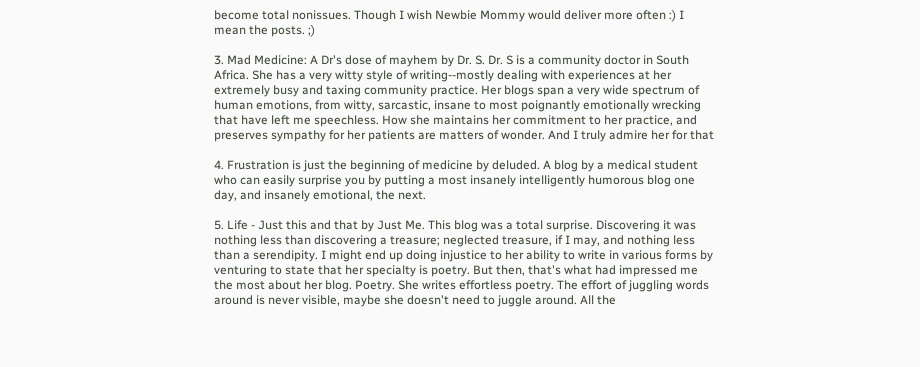become total nonissues. Though I wish Newbie Mommy would deliver more often :) I mean the posts. ;)

3. Mad Medicine: A Dr's dose of mayhem by Dr. S. Dr. S is a community doctor in South Africa. She has a very witty style of writing--mostly dealing with experiences at her extremely busy and taxing community practice. Her blogs span a very wide spectrum of human emotions, from witty, sarcastic, insane to most poignantly emotionally wrecking that have left me speechless. How she maintains her commitment to her practice, and preserves sympathy for her patients are matters of wonder. And I truly admire her for that

4. Frustration is just the beginning of medicine by deluded. A blog by a medical student who can easily surprise you by putting a most insanely intelligently humorous blog one day, and insanely emotional, the next.

5. Life - Just this and that by Just Me. This blog was a total surprise. Discovering it was nothing less than discovering a treasure; neglected treasure, if I may, and nothing less than a serendipity. I might end up doing injustice to her ability to write in various forms by venturing to state that her specialty is poetry. But then, that's what had impressed me the most about her blog. Poetry. She writes effortless poetry. The effort of juggling words around is never visible, maybe she doesn't need to juggle around. All the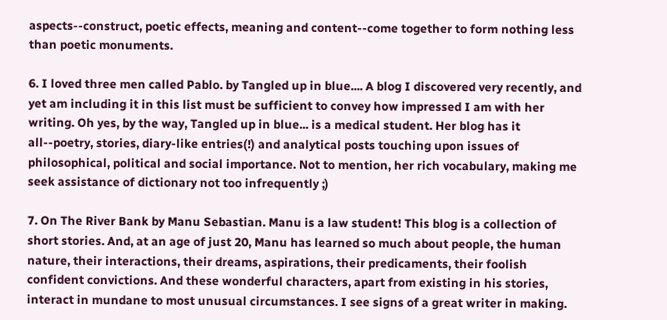aspects--construct, poetic effects, meaning and content--come together to form nothing less than poetic monuments.

6. I loved three men called Pablo. by Tangled up in blue.... A blog I discovered very recently, and yet am including it in this list must be sufficient to convey how impressed I am with her writing. Oh yes, by the way, Tangled up in blue... is a medical student. Her blog has it all--poetry, stories, diary-like entries(!) and analytical posts touching upon issues of philosophical, political and social importance. Not to mention, her rich vocabulary, making me seek assistance of dictionary not too infrequently ;)

7. On The River Bank by Manu Sebastian. Manu is a law student! This blog is a collection of short stories. And, at an age of just 20, Manu has learned so much about people, the human nature, their interactions, their dreams, aspirations, their predicaments, their foolish confident convictions. And these wonderful characters, apart from existing in his stories, interact in mundane to most unusual circumstances. I see signs of a great writer in making.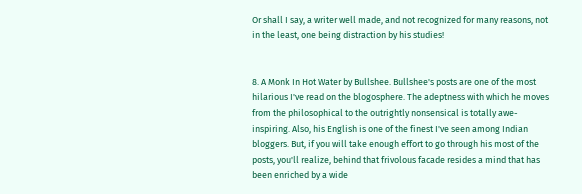Or shall I say, a writer well made, and not recognized for many reasons, not in the least, one being distraction by his studies!


8. A Monk In Hot Water by Bullshee. Bullshee's posts are one of the most hilarious I've read on the blogosphere. The adeptness with which he moves from the philosophical to the outrightly nonsensical is totally awe-inspiring. Also, his English is one of the finest I've seen among Indian bloggers. But, if you will take enough effort to go through his most of the posts, you'll realize, behind that frivolous facade resides a mind that has been enriched by a wide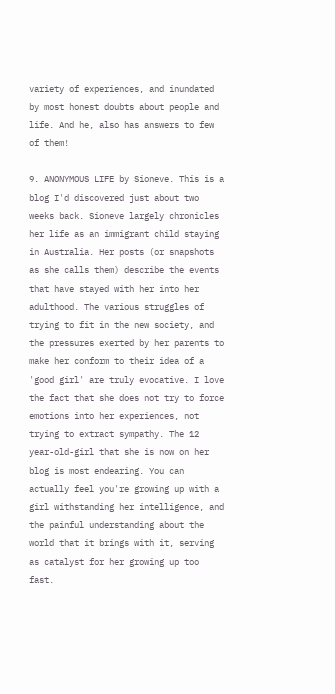variety of experiences, and inundated by most honest doubts about people and life. And he, also has answers to few of them!

9. ANONYMOUS LIFE by Sioneve. This is a blog I'd discovered just about two weeks back. Sioneve largely chronicles her life as an immigrant child staying in Australia. Her posts (or snapshots as she calls them) describe the events that have stayed with her into her adulthood. The various struggles of trying to fit in the new society, and the pressures exerted by her parents to make her conform to their idea of a 'good girl' are truly evocative. I love the fact that she does not try to force emotions into her experiences, not trying to extract sympathy. The 12 year-old-girl that she is now on her blog is most endearing. You can actually feel you're growing up with a girl withstanding her intelligence, and the painful understanding about the world that it brings with it, serving as catalyst for her growing up too fast.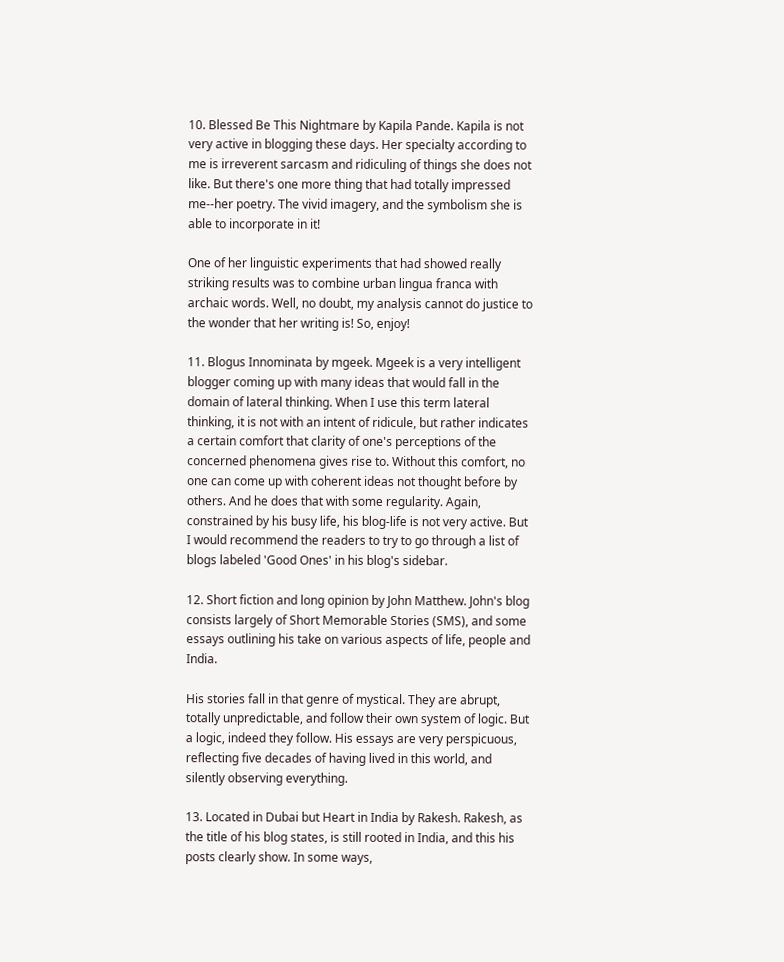10. Blessed Be This Nightmare by Kapila Pande. Kapila is not very active in blogging these days. Her specialty according to me is irreverent sarcasm and ridiculing of things she does not like. But there's one more thing that had totally impressed me--her poetry. The vivid imagery, and the symbolism she is able to incorporate in it!

One of her linguistic experiments that had showed really striking results was to combine urban lingua franca with archaic words. Well, no doubt, my analysis cannot do justice to the wonder that her writing is! So, enjoy!

11. Blogus Innominata by mgeek. Mgeek is a very intelligent blogger coming up with many ideas that would fall in the domain of lateral thinking. When I use this term lateral thinking, it is not with an intent of ridicule, but rather indicates a certain comfort that clarity of one's perceptions of the concerned phenomena gives rise to. Without this comfort, no one can come up with coherent ideas not thought before by others. And he does that with some regularity. Again, constrained by his busy life, his blog-life is not very active. But I would recommend the readers to try to go through a list of blogs labeled 'Good Ones' in his blog's sidebar.

12. Short fiction and long opinion by John Matthew. John's blog consists largely of Short Memorable Stories (SMS), and some essays outlining his take on various aspects of life, people and India.

His stories fall in that genre of mystical. They are abrupt, totally unpredictable, and follow their own system of logic. But a logic, indeed they follow. His essays are very perspicuous, reflecting five decades of having lived in this world, and silently observing everything.

13. Located in Dubai but Heart in India by Rakesh. Rakesh, as the title of his blog states, is still rooted in India, and this his posts clearly show. In some ways,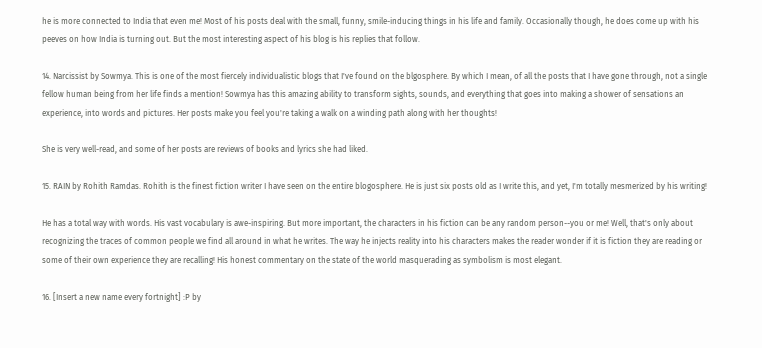he is more connected to India that even me! Most of his posts deal with the small, funny, smile-inducing things in his life and family. Occasionally though, he does come up with his peeves on how India is turning out. But the most interesting aspect of his blog is his replies that follow.

14. Narcissist by Sowmya. This is one of the most fiercely individualistic blogs that I've found on the blgosphere. By which I mean, of all the posts that I have gone through, not a single fellow human being from her life finds a mention! Sowmya has this amazing ability to transform sights, sounds, and everything that goes into making a shower of sensations an experience, into words and pictures. Her posts make you feel you're taking a walk on a winding path along with her thoughts!

She is very well-read, and some of her posts are reviews of books and lyrics she had liked.

15. RAIN by Rohith Ramdas. Rohith is the finest fiction writer I have seen on the entire blogosphere. He is just six posts old as I write this, and yet, I'm totally mesmerized by his writing!

He has a total way with words. His vast vocabulary is awe-inspiring. But more important, the characters in his fiction can be any random person--you or me! Well, that's only about recognizing the traces of common people we find all around in what he writes. The way he injects reality into his characters makes the reader wonder if it is fiction they are reading or some of their own experience they are recalling! His honest commentary on the state of the world masquerading as symbolism is most elegant.

16. [Insert a new name every fortnight] :P by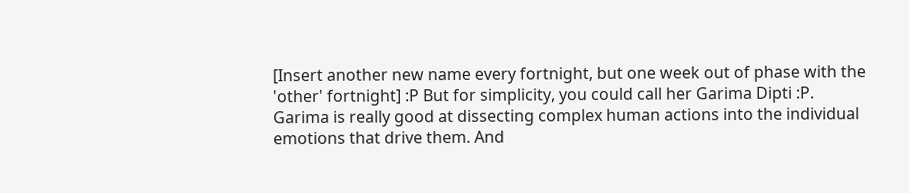[Insert another new name every fortnight, but one week out of phase with the 'other' fortnight] :P But for simplicity, you could call her Garima Dipti :P. Garima is really good at dissecting complex human actions into the individual emotions that drive them. And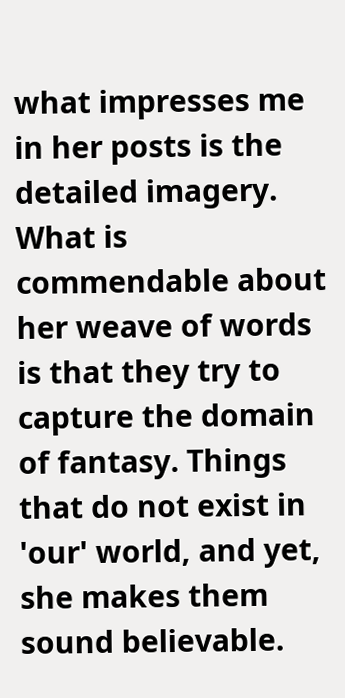what impresses me in her posts is the detailed imagery. What is commendable about her weave of words is that they try to capture the domain of fantasy. Things that do not exist in 'our' world, and yet, she makes them sound believable.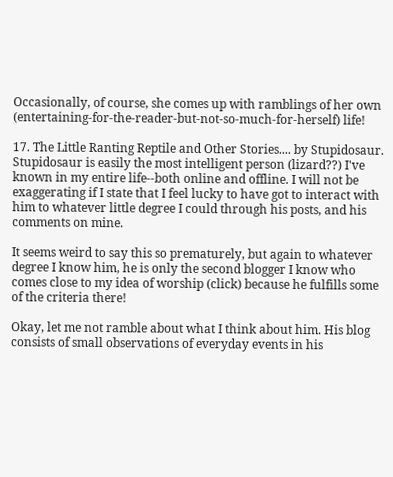Occasionally, of course, she comes up with ramblings of her own (entertaining-for-the-reader-but-not-so-much-for-herself) life!

17. The Little Ranting Reptile and Other Stories.... by Stupidosaur. Stupidosaur is easily the most intelligent person (lizard??) I've known in my entire life--both online and offline. I will not be exaggerating if I state that I feel lucky to have got to interact with him to whatever little degree I could through his posts, and his comments on mine.

It seems weird to say this so prematurely, but again to whatever degree I know him, he is only the second blogger I know who comes close to my idea of worship (click) because he fulfills some of the criteria there!

Okay, let me not ramble about what I think about him. His blog consists of small observations of everyday events in his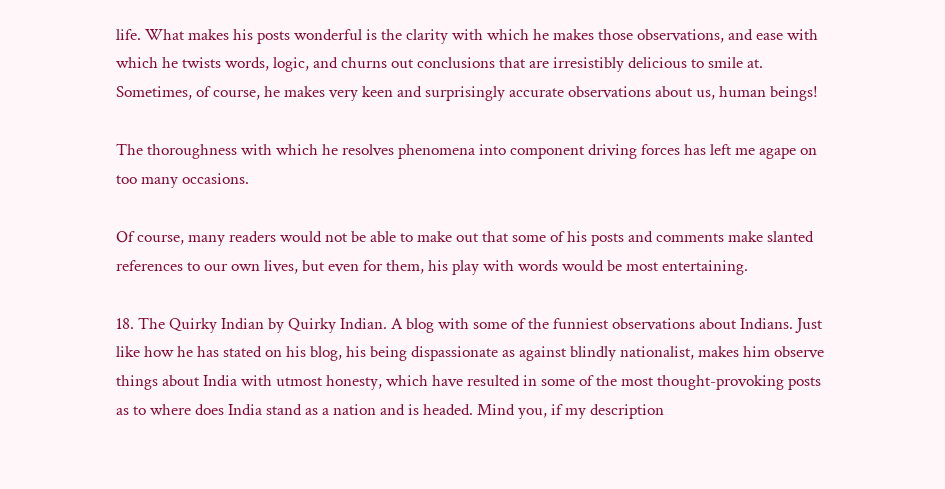life. What makes his posts wonderful is the clarity with which he makes those observations, and ease with which he twists words, logic, and churns out conclusions that are irresistibly delicious to smile at. Sometimes, of course, he makes very keen and surprisingly accurate observations about us, human beings!

The thoroughness with which he resolves phenomena into component driving forces has left me agape on too many occasions.

Of course, many readers would not be able to make out that some of his posts and comments make slanted references to our own lives, but even for them, his play with words would be most entertaining.

18. The Quirky Indian by Quirky Indian. A blog with some of the funniest observations about Indians. Just like how he has stated on his blog, his being dispassionate as against blindly nationalist, makes him observe things about India with utmost honesty, which have resulted in some of the most thought-provoking posts as to where does India stand as a nation and is headed. Mind you, if my description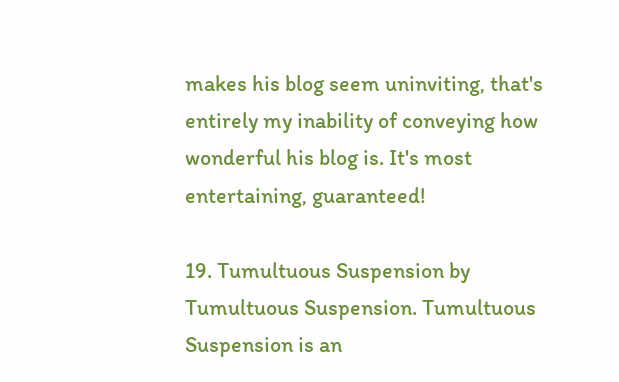makes his blog seem uninviting, that's entirely my inability of conveying how wonderful his blog is. It's most entertaining, guaranteed!

19. Tumultuous Suspension by Tumultuous Suspension. Tumultuous Suspension is an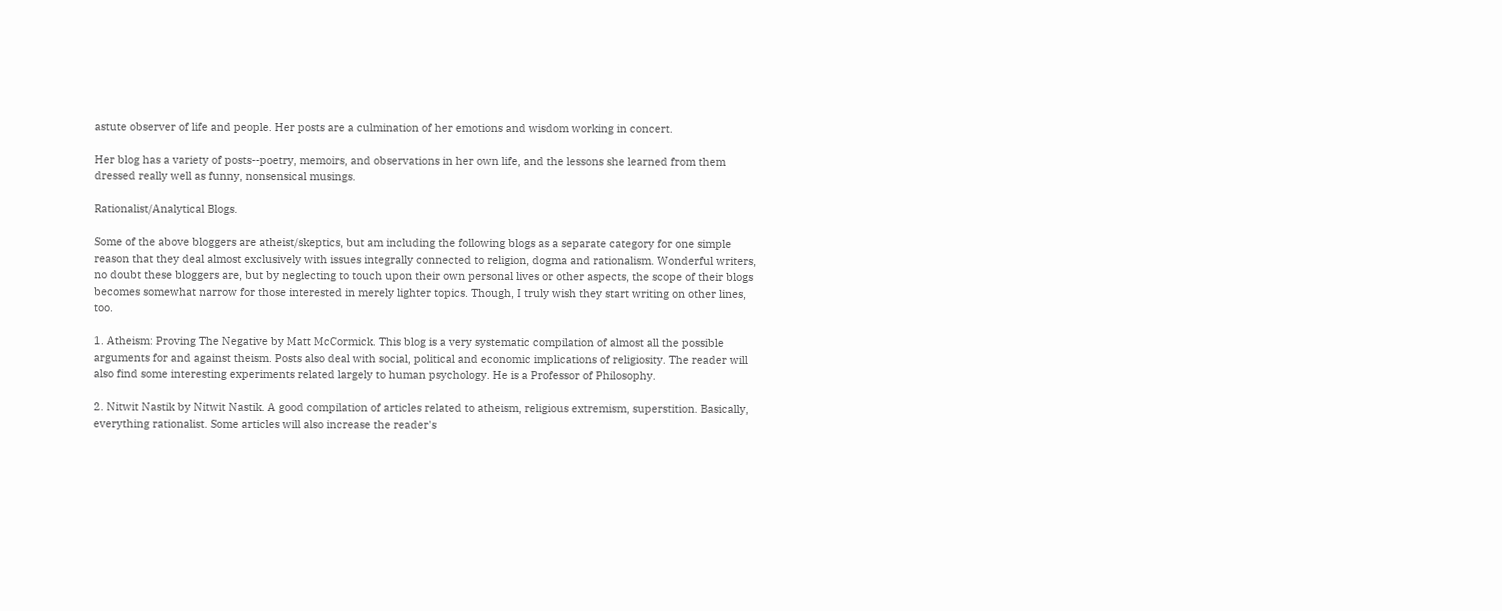astute observer of life and people. Her posts are a culmination of her emotions and wisdom working in concert.

Her blog has a variety of posts--poetry, memoirs, and observations in her own life, and the lessons she learned from them dressed really well as funny, nonsensical musings.

Rationalist/Analytical Blogs.

Some of the above bloggers are atheist/skeptics, but am including the following blogs as a separate category for one simple reason that they deal almost exclusively with issues integrally connected to religion, dogma and rationalism. Wonderful writers, no doubt these bloggers are, but by neglecting to touch upon their own personal lives or other aspects, the scope of their blogs becomes somewhat narrow for those interested in merely lighter topics. Though, I truly wish they start writing on other lines, too.

1. Atheism: Proving The Negative by Matt McCormick. This blog is a very systematic compilation of almost all the possible arguments for and against theism. Posts also deal with social, political and economic implications of religiosity. The reader will also find some interesting experiments related largely to human psychology. He is a Professor of Philosophy.

2. Nitwit Nastik by Nitwit Nastik. A good compilation of articles related to atheism, religious extremism, superstition. Basically, everything rationalist. Some articles will also increase the reader's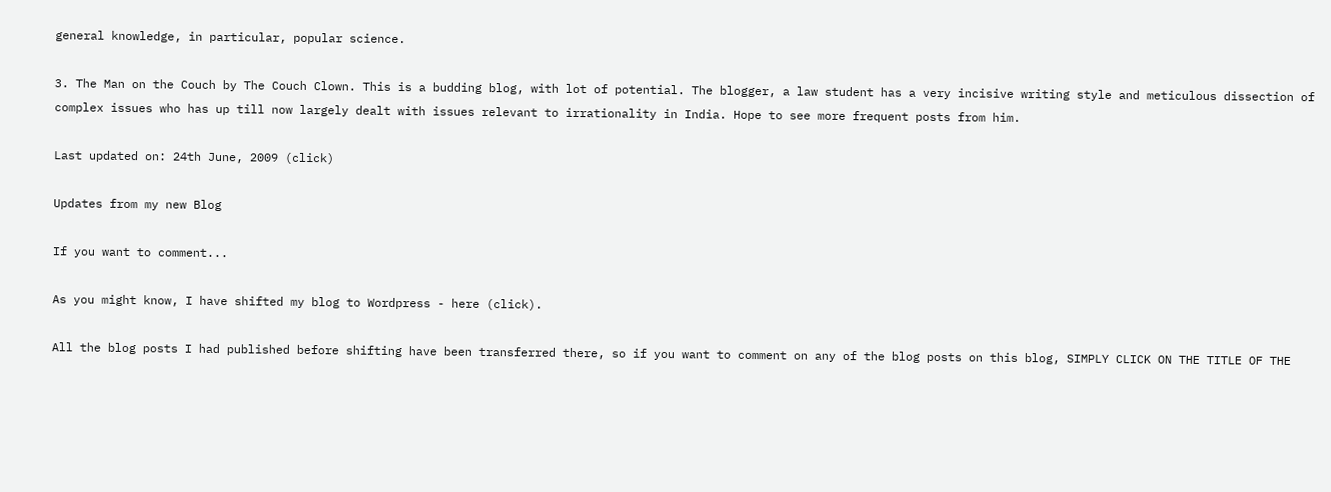general knowledge, in particular, popular science.

3. The Man on the Couch by The Couch Clown. This is a budding blog, with lot of potential. The blogger, a law student has a very incisive writing style and meticulous dissection of complex issues who has up till now largely dealt with issues relevant to irrationality in India. Hope to see more frequent posts from him.

Last updated on: 24th June, 2009 (click)

Updates from my new Blog

If you want to comment...

As you might know, I have shifted my blog to Wordpress - here (click).

All the blog posts I had published before shifting have been transferred there, so if you want to comment on any of the blog posts on this blog, SIMPLY CLICK ON THE TITLE OF THE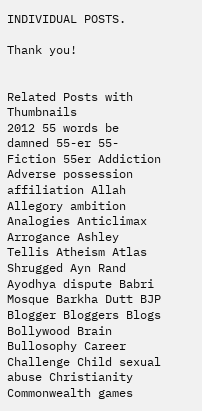INDIVIDUAL POSTS.

Thank you!


Related Posts with Thumbnails
2012 55 words be damned 55-er 55-Fiction 55er Addiction Adverse possession affiliation Allah Allegory ambition Analogies Anticlimax Arrogance Ashley Tellis Atheism Atlas Shrugged Ayn Rand Ayodhya dispute Babri Mosque Barkha Dutt BJP Blogger Bloggers Blogs Bollywood Brain Bullosophy Career Challenge Child sexual abuse Christianity Commonwealth games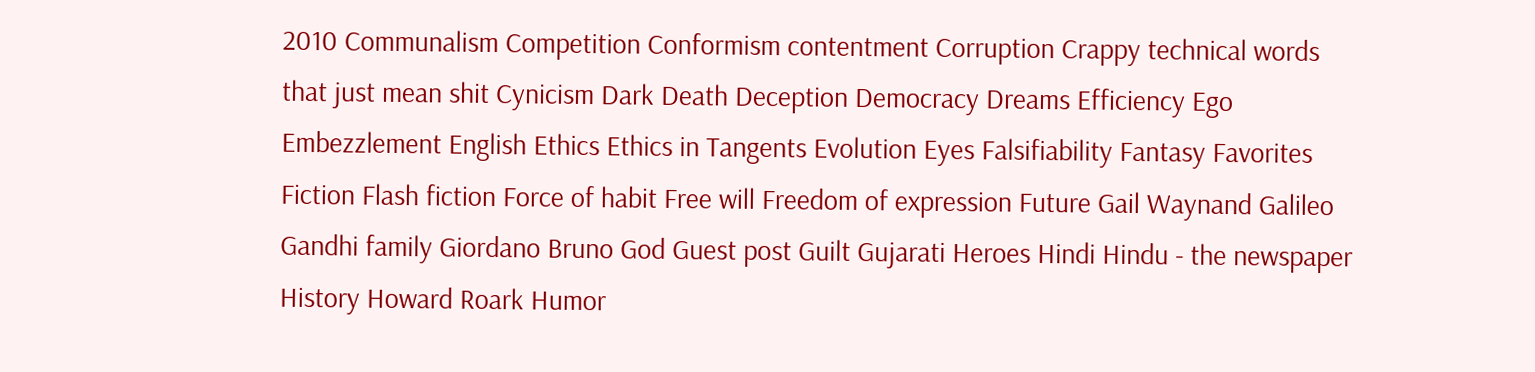2010 Communalism Competition Conformism contentment Corruption Crappy technical words that just mean shit Cynicism Dark Death Deception Democracy Dreams Efficiency Ego Embezzlement English Ethics Ethics in Tangents Evolution Eyes Falsifiability Fantasy Favorites Fiction Flash fiction Force of habit Free will Freedom of expression Future Gail Waynand Galileo Gandhi family Giordano Bruno God Guest post Guilt Gujarati Heroes Hindi Hindu - the newspaper History Howard Roark Humor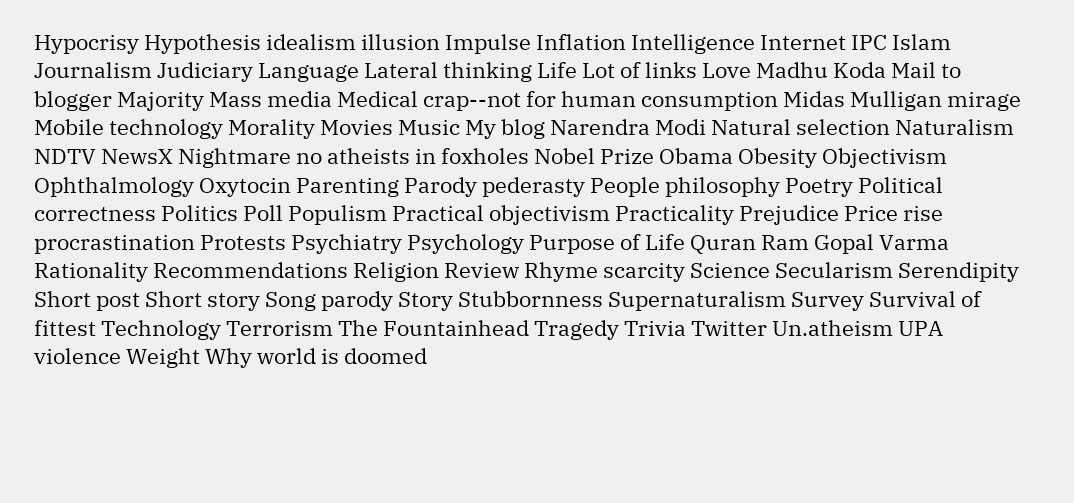Hypocrisy Hypothesis idealism illusion Impulse Inflation Intelligence Internet IPC Islam Journalism Judiciary Language Lateral thinking Life Lot of links Love Madhu Koda Mail to blogger Majority Mass media Medical crap--not for human consumption Midas Mulligan mirage Mobile technology Morality Movies Music My blog Narendra Modi Natural selection Naturalism NDTV NewsX Nightmare no atheists in foxholes Nobel Prize Obama Obesity Objectivism Ophthalmology Oxytocin Parenting Parody pederasty People philosophy Poetry Political correctness Politics Poll Populism Practical objectivism Practicality Prejudice Price rise procrastination Protests Psychiatry Psychology Purpose of Life Quran Ram Gopal Varma Rationality Recommendations Religion Review Rhyme scarcity Science Secularism Serendipity Short post Short story Song parody Story Stubbornness Supernaturalism Survey Survival of fittest Technology Terrorism The Fountainhead Tragedy Trivia Twitter Un.atheism UPA violence Weight Why world is doomed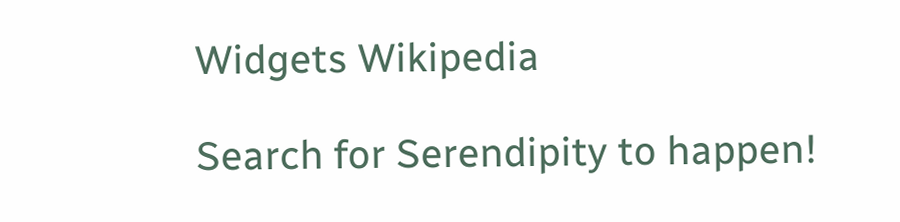Widgets Wikipedia

Search for Serendipity to happen!